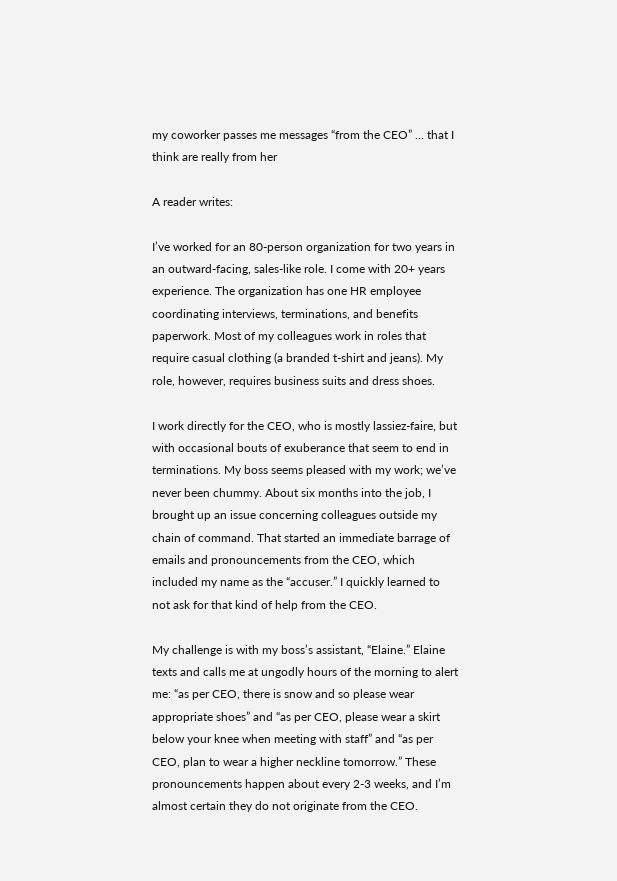my coworker passes me messages “from the CEO” … that I think are really from her

A reader writes:

I’ve worked for an 80-person organization for two years in an outward-facing, sales-like role. I come with 20+ years experience. The organization has one HR employee coordinating interviews, terminations, and benefits paperwork. Most of my colleagues work in roles that require casual clothing (a branded t-shirt and jeans). My role, however, requires business suits and dress shoes.

I work directly for the CEO, who is mostly lassiez-faire, but with occasional bouts of exuberance that seem to end in terminations. My boss seems pleased with my work; we’ve never been chummy. About six months into the job, I brought up an issue concerning colleagues outside my chain of command. That started an immediate barrage of emails and pronouncements from the CEO, which included my name as the “accuser.” I quickly learned to not ask for that kind of help from the CEO.

My challenge is with my boss’s assistant, “Elaine.” Elaine texts and calls me at ungodly hours of the morning to alert me: “as per CEO, there is snow and so please wear appropriate shoes” and “as per CEO, please wear a skirt below your knee when meeting with staff” and “as per CEO, plan to wear a higher neckline tomorrow.” These pronouncements happen about every 2-3 weeks, and I’m almost certain they do not originate from the CEO.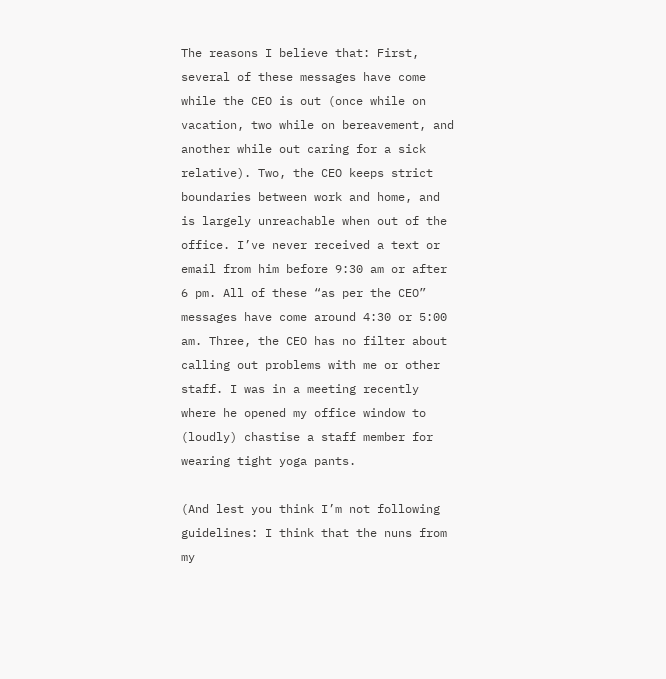The reasons I believe that: First, several of these messages have come while the CEO is out (once while on vacation, two while on bereavement, and another while out caring for a sick relative). Two, the CEO keeps strict boundaries between work and home, and is largely unreachable when out of the office. I’ve never received a text or email from him before 9:30 am or after 6 pm. All of these “as per the CEO” messages have come around 4:30 or 5:00 am. Three, the CEO has no filter about calling out problems with me or other staff. I was in a meeting recently where he opened my office window to (loudly) chastise a staff member for wearing tight yoga pants.

(And lest you think I’m not following guidelines: I think that the nuns from my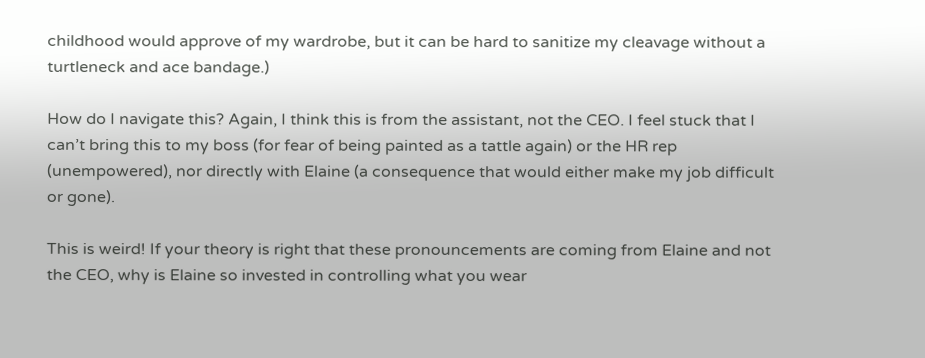childhood would approve of my wardrobe, but it can be hard to sanitize my cleavage without a turtleneck and ace bandage.)

How do I navigate this? Again, I think this is from the assistant, not the CEO. I feel stuck that I can’t bring this to my boss (for fear of being painted as a tattle again) or the HR rep (unempowered), nor directly with Elaine (a consequence that would either make my job difficult or gone).

This is weird! If your theory is right that these pronouncements are coming from Elaine and not the CEO, why is Elaine so invested in controlling what you wear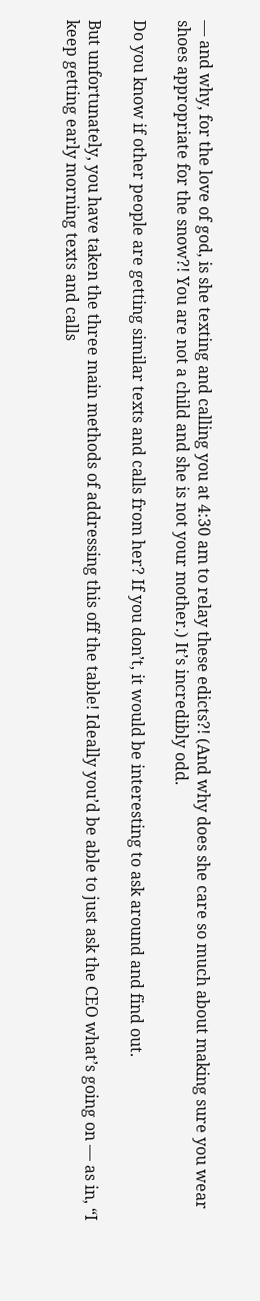— and why, for the love of god, is she texting and calling you at 4:30 am to relay these edicts?! (And why does she care so much about making sure you wear shoes appropriate for the snow?! You are not a child and she is not your mother.) It’s incredibly odd.

Do you know if other people are getting similar texts and calls from her? If you don’t, it would be interesting to ask around and find out.

But unfortunately, you have taken the three main methods of addressing this off the table! Ideally you’d be able to just ask the CEO what’s going on — as in, “I keep getting early morning texts and calls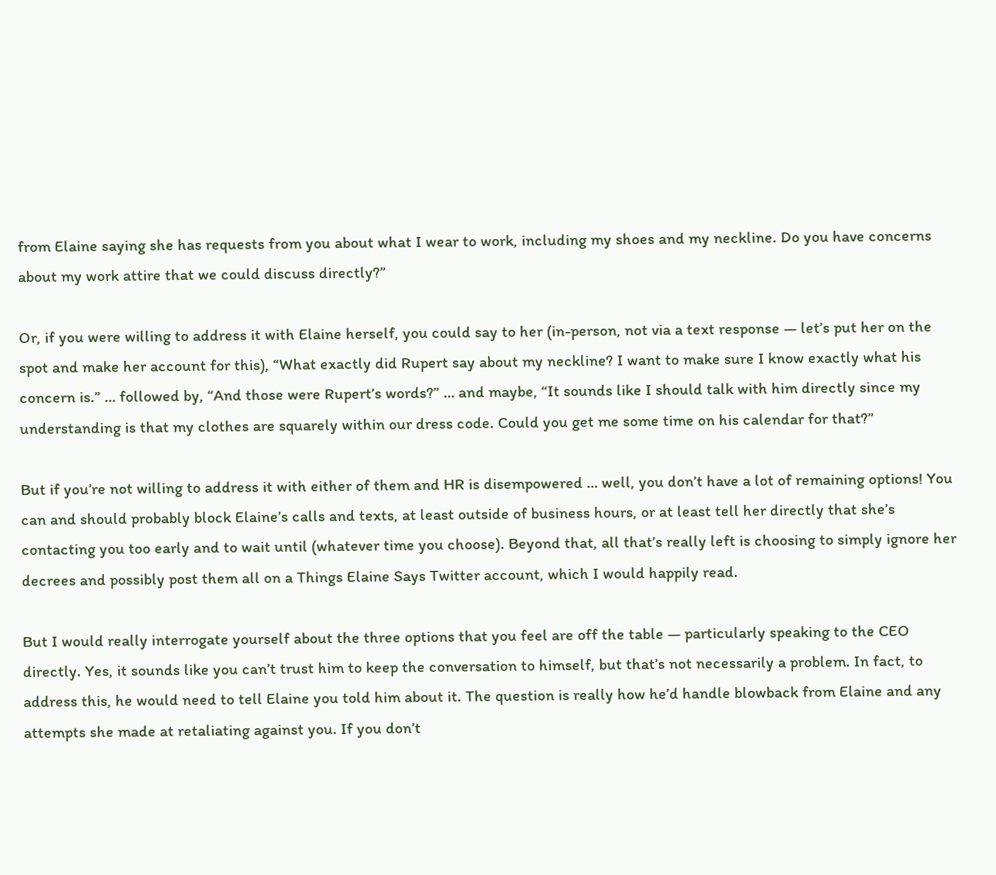from Elaine saying she has requests from you about what I wear to work, including my shoes and my neckline. Do you have concerns about my work attire that we could discuss directly?”

Or, if you were willing to address it with Elaine herself, you could say to her (in-person, not via a text response — let’s put her on the spot and make her account for this), “What exactly did Rupert say about my neckline? I want to make sure I know exactly what his concern is.” … followed by, “And those were Rupert’s words?” … and maybe, “It sounds like I should talk with him directly since my understanding is that my clothes are squarely within our dress code. Could you get me some time on his calendar for that?”

But if you’re not willing to address it with either of them and HR is disempowered … well, you don’t have a lot of remaining options! You can and should probably block Elaine’s calls and texts, at least outside of business hours, or at least tell her directly that she’s contacting you too early and to wait until (whatever time you choose). Beyond that, all that’s really left is choosing to simply ignore her decrees and possibly post them all on a Things Elaine Says Twitter account, which I would happily read.

But I would really interrogate yourself about the three options that you feel are off the table — particularly speaking to the CEO directly. Yes, it sounds like you can’t trust him to keep the conversation to himself, but that’s not necessarily a problem. In fact, to address this, he would need to tell Elaine you told him about it. The question is really how he’d handle blowback from Elaine and any attempts she made at retaliating against you. If you don’t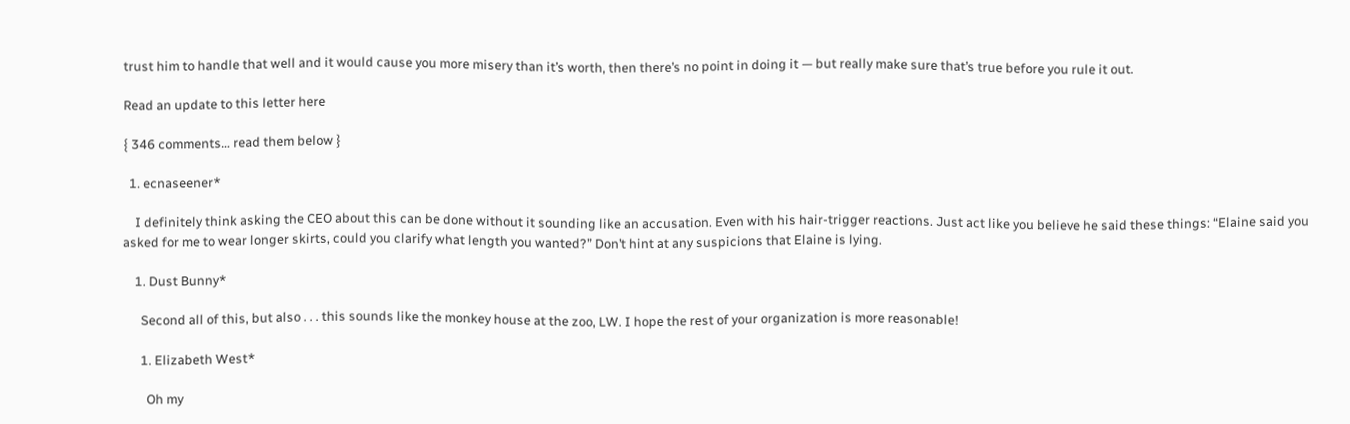trust him to handle that well and it would cause you more misery than it’s worth, then there’s no point in doing it — but really make sure that’s true before you rule it out.

Read an update to this letter here

{ 346 comments… read them below }

  1. ecnaseener*

    I definitely think asking the CEO about this can be done without it sounding like an accusation. Even with his hair-trigger reactions. Just act like you believe he said these things: “Elaine said you asked for me to wear longer skirts, could you clarify what length you wanted?” Don’t hint at any suspicions that Elaine is lying.

    1. Dust Bunny*

      Second all of this, but also . . . this sounds like the monkey house at the zoo, LW. I hope the rest of your organization is more reasonable!

      1. Elizabeth West*

        Oh my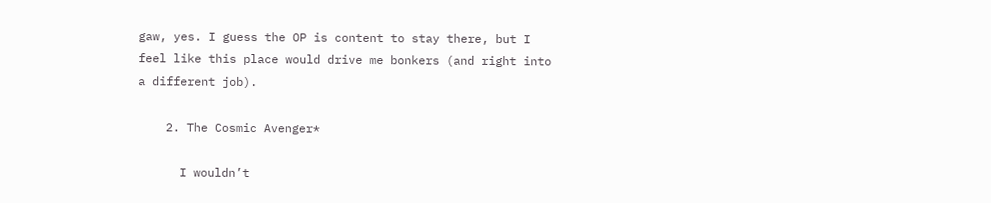gaw, yes. I guess the OP is content to stay there, but I feel like this place would drive me bonkers (and right into a different job).

    2. The Cosmic Avenger*

      I wouldn’t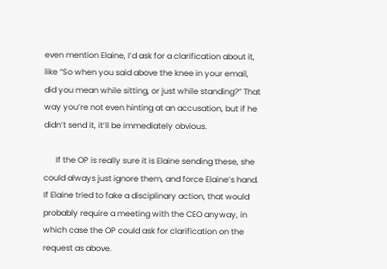even mention Elaine, I’d ask for a clarification about it, like “So when you said above the knee in your email, did you mean while sitting, or just while standing?” That way you’re not even hinting at an accusation, but if he didn’t send it, it’ll be immediately obvious.

      If the OP is really sure it is Elaine sending these, she could always just ignore them, and force Elaine’s hand. If Elaine tried to fake a disciplinary action, that would probably require a meeting with the CEO anyway, in which case the OP could ask for clarification on the request as above.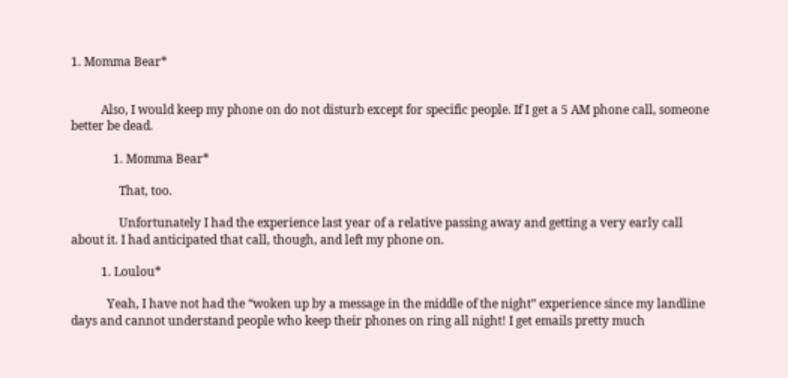1. Momma Bear*


          Also, I would keep my phone on do not disturb except for specific people. If I get a 5 AM phone call, someone better be dead.

              1. Momma Bear*

                That, too.

                Unfortunately I had the experience last year of a relative passing away and getting a very early call about it. I had anticipated that call, though, and left my phone on.

          1. Loulou*

            Yeah, I have not had the “woken up by a message in the middle of the night” experience since my landline days and cannot understand people who keep their phones on ring all night! I get emails pretty much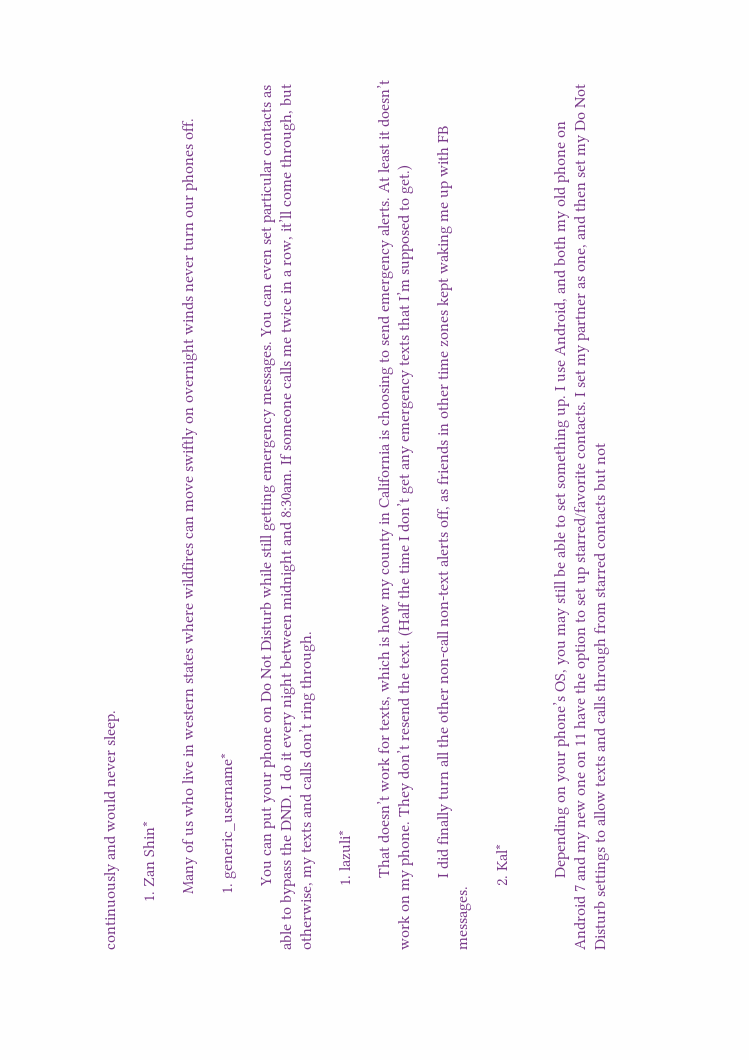continuously and would never sleep.

            1. Zan Shin*

              Many of us who live in western states where wildfires can move swiftly on overnight winds never turn our phones off.

              1. generic_username*

                You can put your phone on Do Not Disturb while still getting emergency messages. You can even set particular contacts as able to bypass the DND. I do it every night between midnight and 8:30am. If someone calls me twice in a row, it’ll come through, but otherwise, my texts and calls don’t ring through.

                1. lazuli*

                  That doesn’t work for texts, which is how my county in California is choosing to send emergency alerts. At least it doesn’t work on my phone. They don’t resend the text. (Half the time I don’t get any emergency texts that I’m supposed to get.)

                  I did finally turn all the other non-call non-text alerts off, as friends in other time zones kept waking me up with FB messages.

                2. Kal*


                  Depending on your phone’s OS, you may still be able to set something up. I use Android, and both my old phone on Android 7 and my new one on 11 have the option to set up starred/favorite contacts. I set my partner as one, and then set my Do Not Disturb settings to allow texts and calls through from starred contacts but not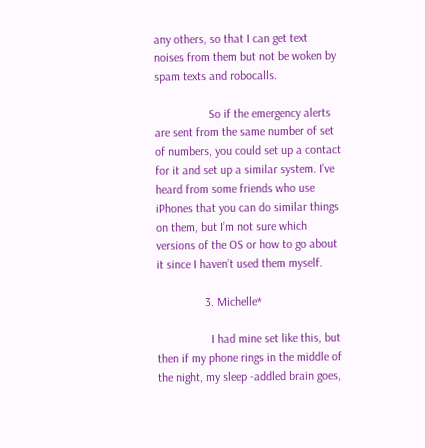any others, so that I can get text noises from them but not be woken by spam texts and robocalls.

                  So if the emergency alerts are sent from the same number of set of numbers, you could set up a contact for it and set up a similar system. I’ve heard from some friends who use iPhones that you can do similar things on them, but I’m not sure which versions of the OS or how to go about it since I haven’t used them myself.

                3. Michelle*

                  I had mine set like this, but then if my phone rings in the middle of the night, my sleep -addled brain goes,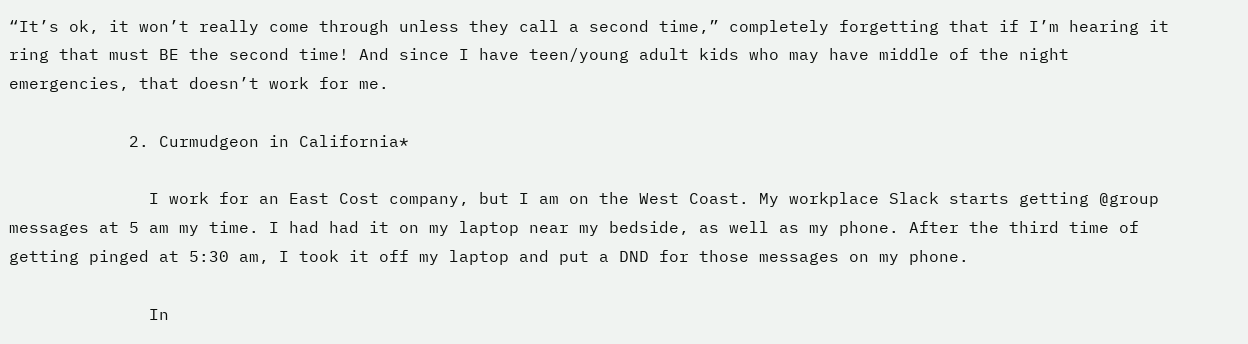“It’s ok, it won’t really come through unless they call a second time,” completely forgetting that if I’m hearing it ring that must BE the second time! And since I have teen/young adult kids who may have middle of the night emergencies, that doesn’t work for me.

            2. Curmudgeon in California*

              I work for an East Cost company, but I am on the West Coast. My workplace Slack starts getting @group messages at 5 am my time. I had had it on my laptop near my bedside, as well as my phone. After the third time of getting pinged at 5:30 am, I took it off my laptop and put a DND for those messages on my phone.

              In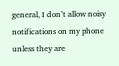general, I don’t allow noisy notifications on my phone unless they are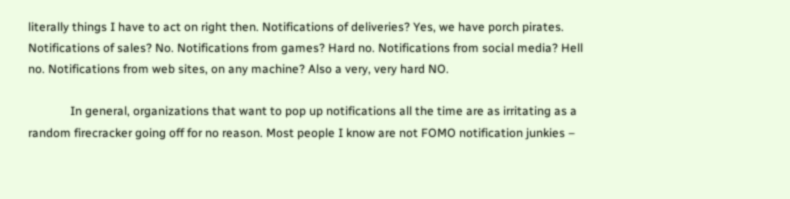literally things I have to act on right then. Notifications of deliveries? Yes, we have porch pirates. Notifications of sales? No. Notifications from games? Hard no. Notifications from social media? Hell no. Notifications from web sites, on any machine? Also a very, very hard NO.

              In general, organizations that want to pop up notifications all the time are as irritating as a random firecracker going off for no reason. Most people I know are not FOMO notification junkies –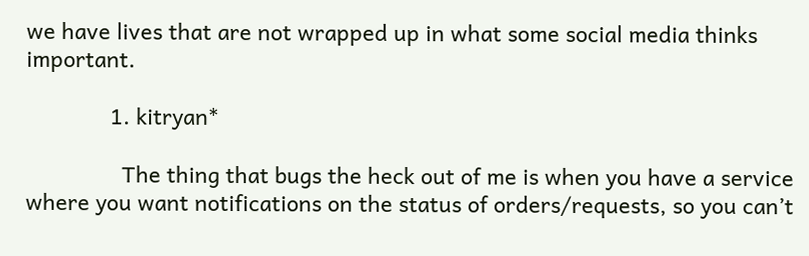we have lives that are not wrapped up in what some social media thinks important.

              1. kitryan*

                The thing that bugs the heck out of me is when you have a service where you want notifications on the status of orders/requests, so you can’t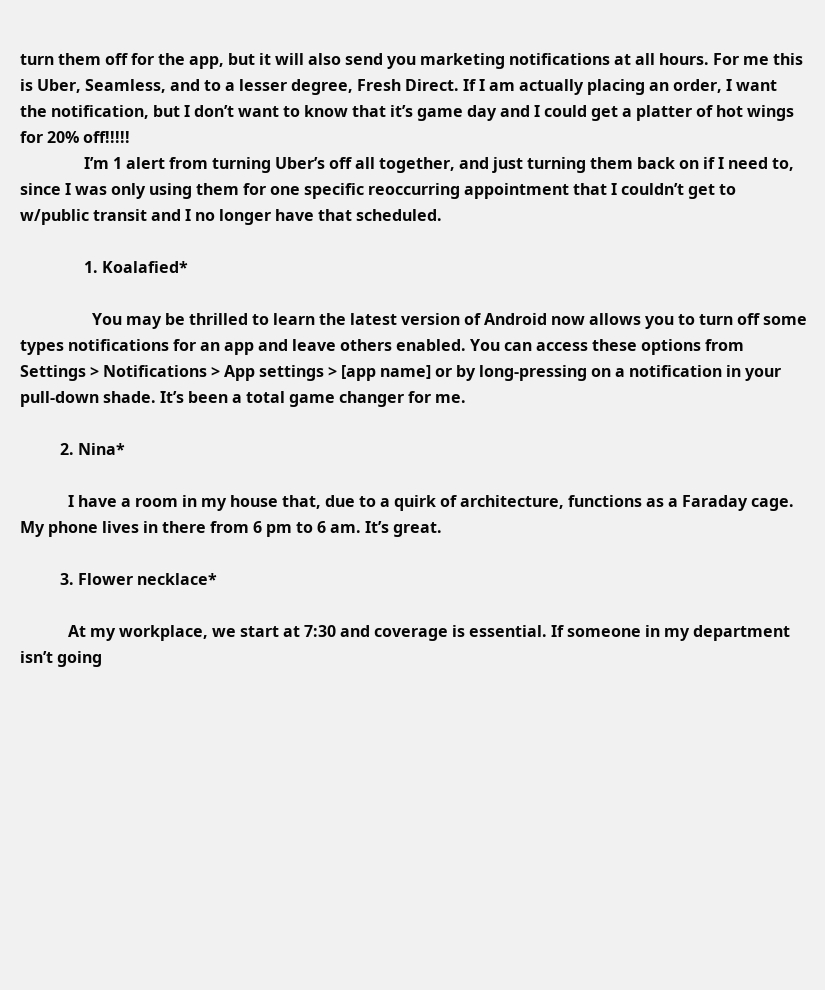turn them off for the app, but it will also send you marketing notifications at all hours. For me this is Uber, Seamless, and to a lesser degree, Fresh Direct. If I am actually placing an order, I want the notification, but I don’t want to know that it’s game day and I could get a platter of hot wings for 20% off!!!!!
                I’m 1 alert from turning Uber’s off all together, and just turning them back on if I need to, since I was only using them for one specific reoccurring appointment that I couldn’t get to w/public transit and I no longer have that scheduled.

                1. Koalafied*

                  You may be thrilled to learn the latest version of Android now allows you to turn off some types notifications for an app and leave others enabled. You can access these options from Settings > Notifications > App settings > [app name] or by long-pressing on a notification in your pull-down shade. It’s been a total game changer for me.

          2. Nina*

            I have a room in my house that, due to a quirk of architecture, functions as a Faraday cage. My phone lives in there from 6 pm to 6 am. It’s great.

          3. Flower necklace*

            At my workplace, we start at 7:30 and coverage is essential. If someone in my department isn’t going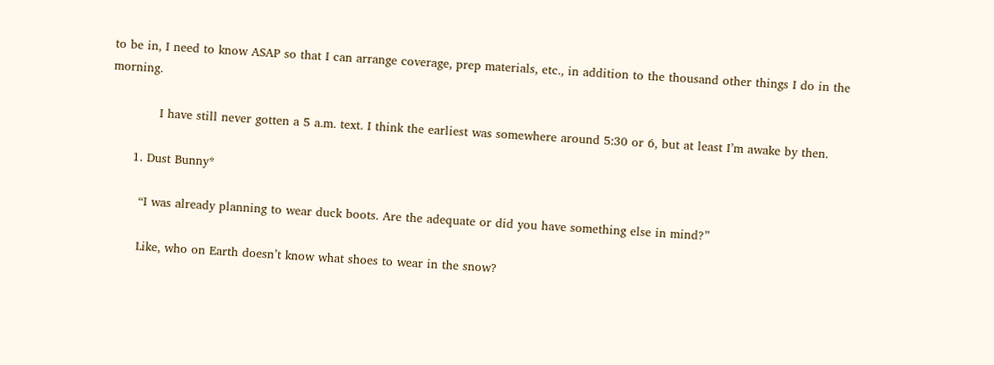to be in, I need to know ASAP so that I can arrange coverage, prep materials, etc., in addition to the thousand other things I do in the morning.

            I have still never gotten a 5 a.m. text. I think the earliest was somewhere around 5:30 or 6, but at least I’m awake by then.

      1. Dust Bunny*

        “I was already planning to wear duck boots. Are the adequate or did you have something else in mind?”

        Like, who on Earth doesn’t know what shoes to wear in the snow?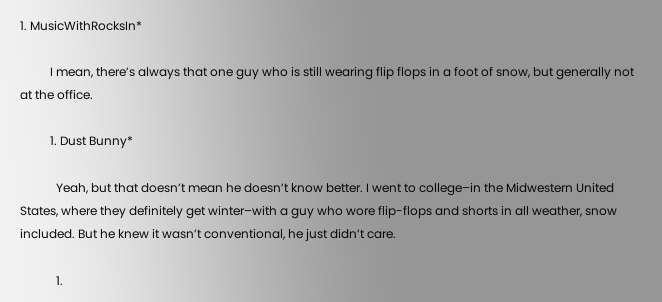1. MusicWithRocksIn*

          I mean, there’s always that one guy who is still wearing flip flops in a foot of snow, but generally not at the office.

          1. Dust Bunny*

            Yeah, but that doesn’t mean he doesn’t know better. I went to college–in the Midwestern United States, where they definitely get winter–with a guy who wore flip-flops and shorts in all weather, snow included. But he knew it wasn’t conventional, he just didn’t care.

            1.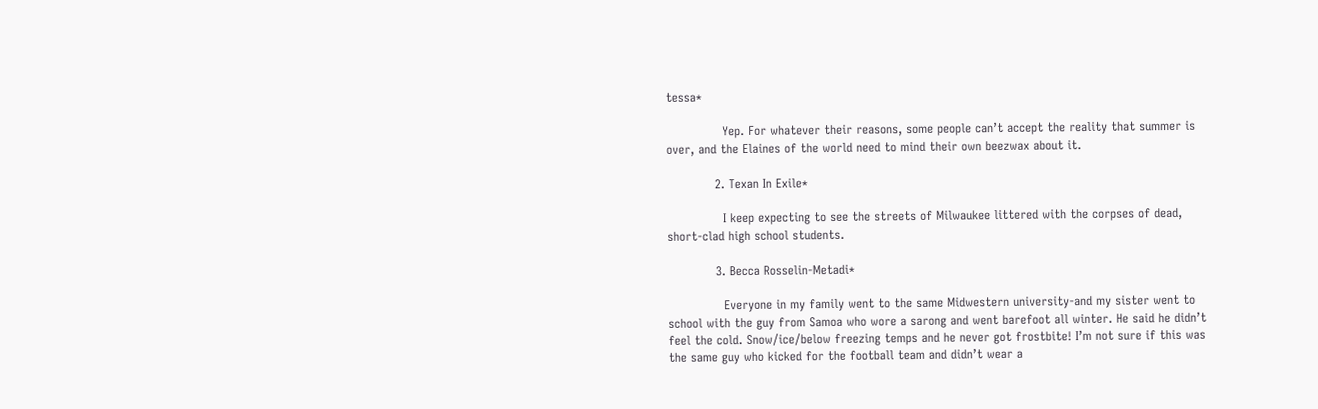tessa*

              Yep. For whatever their reasons, some people can’t accept the reality that summer is over, and the Elaines of the world need to mind their own beezwax about it.

            2. Texan In Exile*

              I keep expecting to see the streets of Milwaukee littered with the corpses of dead, short-clad high school students.

            3. Becca Rosselin-Metadi*

              Everyone in my family went to the same Midwestern university-and my sister went to school with the guy from Samoa who wore a sarong and went barefoot all winter. He said he didn’t feel the cold. Snow/ice/below freezing temps and he never got frostbite! I’m not sure if this was the same guy who kicked for the football team and didn’t wear a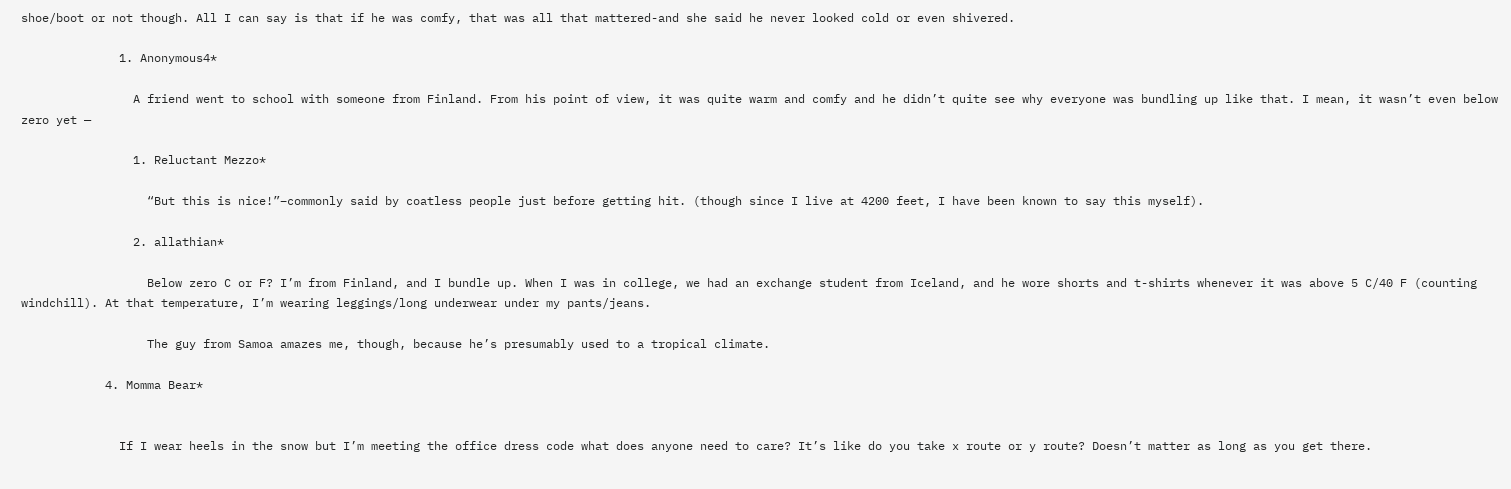shoe/boot or not though. All I can say is that if he was comfy, that was all that mattered-and she said he never looked cold or even shivered.

              1. Anonymous4*

                A friend went to school with someone from Finland. From his point of view, it was quite warm and comfy and he didn’t quite see why everyone was bundling up like that. I mean, it wasn’t even below zero yet —

                1. Reluctant Mezzo*

                  “But this is nice!”–commonly said by coatless people just before getting hit. (though since I live at 4200 feet, I have been known to say this myself).

                2. allathian*

                  Below zero C or F? I’m from Finland, and I bundle up. When I was in college, we had an exchange student from Iceland, and he wore shorts and t-shirts whenever it was above 5 C/40 F (counting windchill). At that temperature, I’m wearing leggings/long underwear under my pants/jeans.

                  The guy from Samoa amazes me, though, because he’s presumably used to a tropical climate.

            4. Momma Bear*


              If I wear heels in the snow but I’m meeting the office dress code what does anyone need to care? It’s like do you take x route or y route? Doesn’t matter as long as you get there.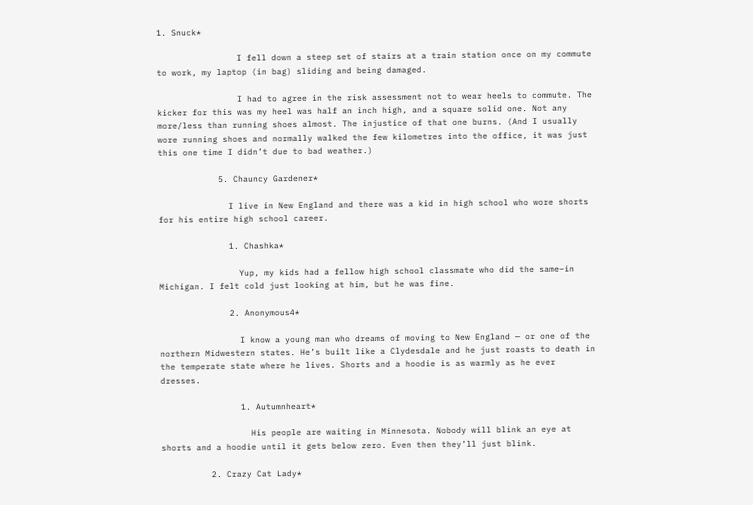1. Snuck*

                I fell down a steep set of stairs at a train station once on my commute to work, my laptop (in bag) sliding and being damaged.

                I had to agree in the risk assessment not to wear heels to commute. The kicker for this was my heel was half an inch high, and a square solid one. Not any more/less than running shoes almost. The injustice of that one burns. (And I usually wore running shoes and normally walked the few kilometres into the office, it was just this one time I didn’t due to bad weather.)

            5. Chauncy Gardener*

              I live in New England and there was a kid in high school who wore shorts for his entire high school career.

              1. Chashka*

                Yup, my kids had a fellow high school classmate who did the same–in Michigan. I felt cold just looking at him, but he was fine.

              2. Anonymous4*

                I know a young man who dreams of moving to New England — or one of the northern Midwestern states. He’s built like a Clydesdale and he just roasts to death in the temperate state where he lives. Shorts and a hoodie is as warmly as he ever dresses.

                1. Autumnheart*

                  His people are waiting in Minnesota. Nobody will blink an eye at shorts and a hoodie until it gets below zero. Even then they’ll just blink.

          2. Crazy Cat Lady*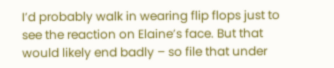I’d probably walk in wearing flip flops just to see the reaction on Elaine’s face. But that would likely end badly – so file that under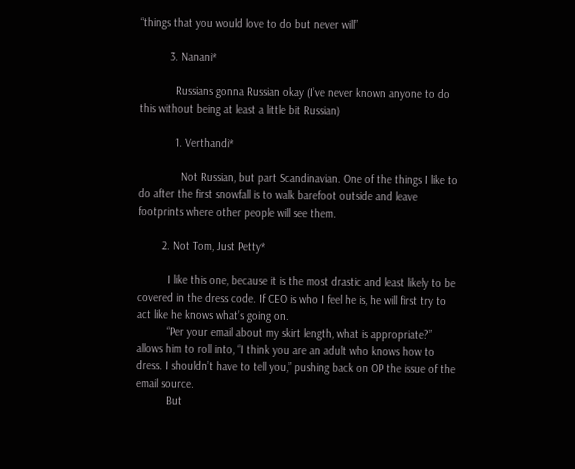“things that you would love to do but never will”

          3. Nanani*

            Russians gonna Russian okay (I’ve never known anyone to do this without being at least a little bit Russian)

            1. Verthandi*

              Not Russian, but part Scandinavian. One of the things I like to do after the first snowfall is to walk barefoot outside and leave footprints where other people will see them.

        2. Not Tom, Just Petty*

          I like this one, because it is the most drastic and least likely to be covered in the dress code. If CEO is who I feel he is, he will first try to act like he knows what’s going on.
          “Per your email about my skirt length, what is appropriate?” allows him to roll into, “I think you are an adult who knows how to dress. I shouldn’t have to tell you,” pushing back on OP the issue of the email source.
          But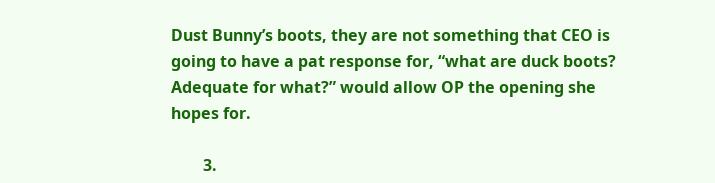Dust Bunny’s boots, they are not something that CEO is going to have a pat response for, “what are duck boots? Adequate for what?” would allow OP the opening she hopes for.

        3.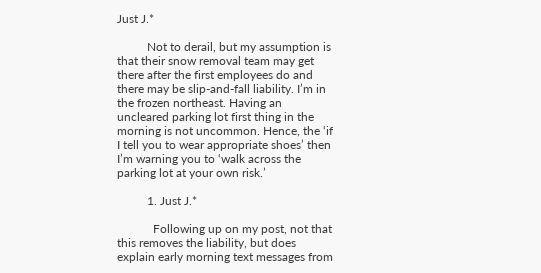Just J.*

          Not to derail, but my assumption is that their snow removal team may get there after the first employees do and there may be slip-and-fall liability. I’m in the frozen northeast. Having an uncleared parking lot first thing in the morning is not uncommon. Hence, the ‘if I tell you to wear appropriate shoes’ then I’m warning you to ‘walk across the parking lot at your own risk.’

          1. Just J.*

            Following up on my post, not that this removes the liability, but does explain early morning text messages from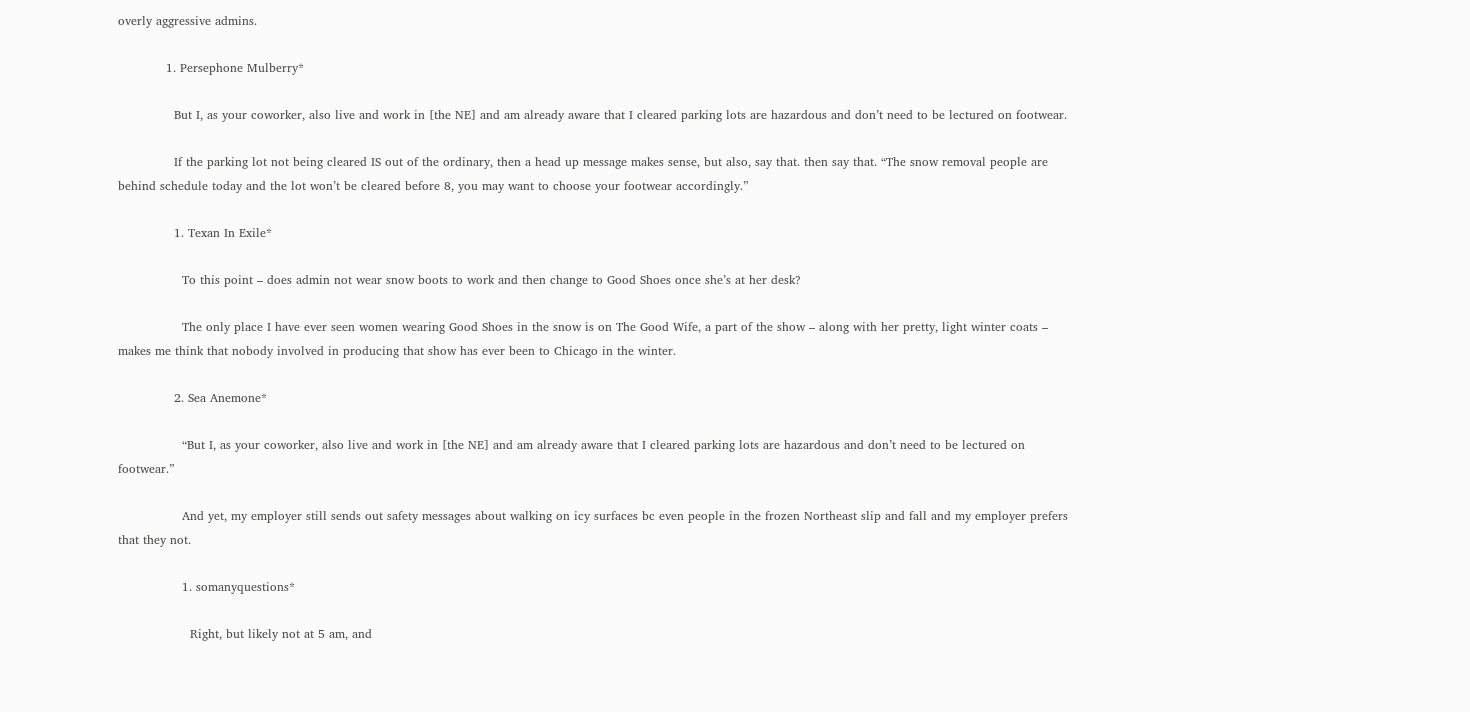overly aggressive admins.

            1. Persephone Mulberry*

              But I, as your coworker, also live and work in [the NE] and am already aware that I cleared parking lots are hazardous and don’t need to be lectured on footwear.

              If the parking lot not being cleared IS out of the ordinary, then a head up message makes sense, but also, say that. then say that. “The snow removal people are behind schedule today and the lot won’t be cleared before 8, you may want to choose your footwear accordingly.”

              1. Texan In Exile*

                To this point – does admin not wear snow boots to work and then change to Good Shoes once she’s at her desk?

                The only place I have ever seen women wearing Good Shoes in the snow is on The Good Wife, a part of the show – along with her pretty, light winter coats – makes me think that nobody involved in producing that show has ever been to Chicago in the winter.

              2. Sea Anemone*

                “But I, as your coworker, also live and work in [the NE] and am already aware that I cleared parking lots are hazardous and don’t need to be lectured on footwear.”

                And yet, my employer still sends out safety messages about walking on icy surfaces bc even people in the frozen Northeast slip and fall and my employer prefers that they not.

                1. somanyquestions*

                  Right, but likely not at 5 am, and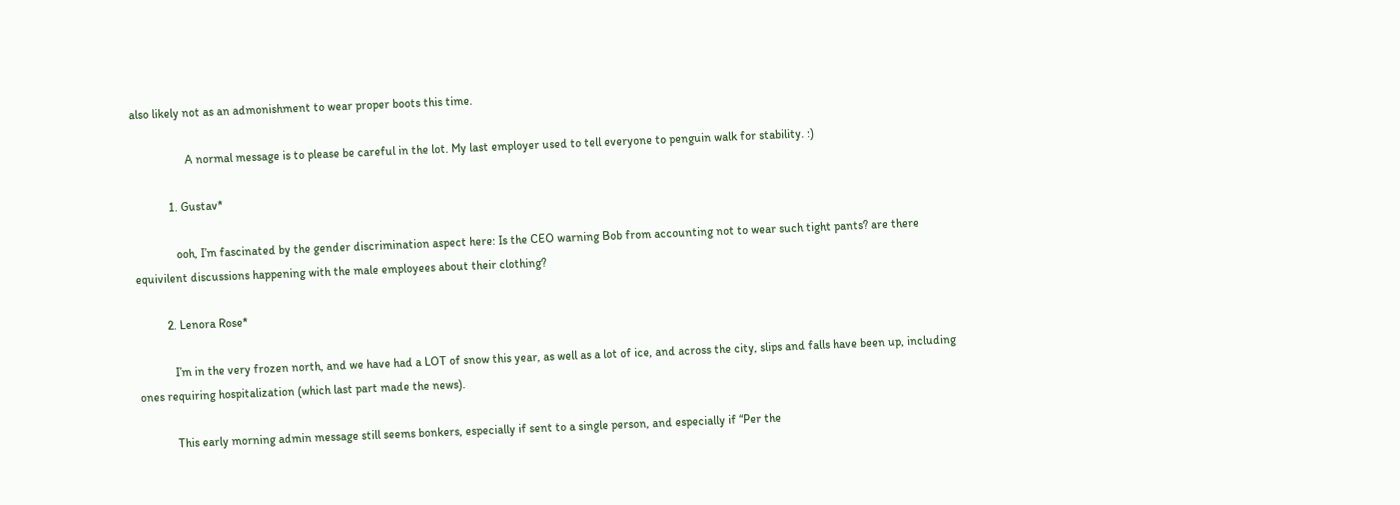also likely not as an admonishment to wear proper boots this time.

                  A normal message is to please be careful in the lot. My last employer used to tell everyone to penguin walk for stability. :)

            1. Gustav*

              ooh, I’m fascinated by the gender discrimination aspect here: Is the CEO warning Bob from accounting not to wear such tight pants? are there equivilent discussions happening with the male employees about their clothing?

          2. Lenora Rose*

            I’m in the very frozen north, and we have had a LOT of snow this year, as well as a lot of ice, and across the city, slips and falls have been up, including ones requiring hospitalization (which last part made the news).

            This early morning admin message still seems bonkers, especially if sent to a single person, and especially if “Per the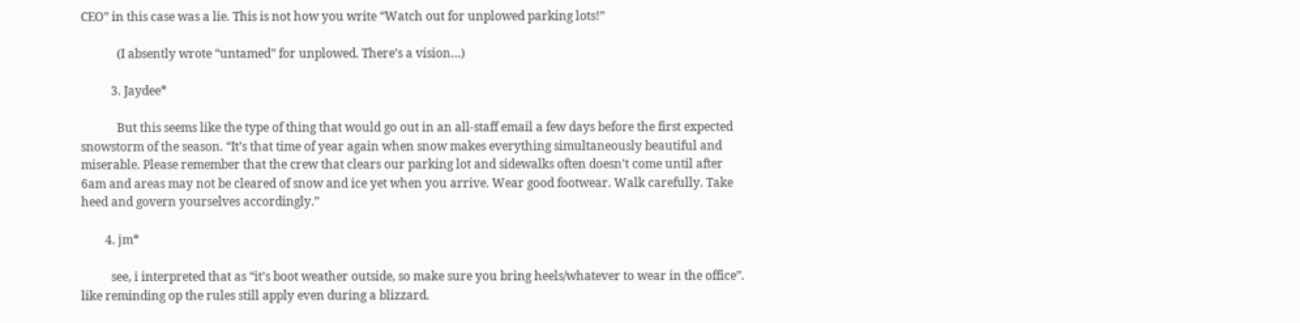CEO” in this case was a lie. This is not how you write “Watch out for unplowed parking lots!”

            (I absently wrote “untamed” for unplowed. There’s a vision…)

          3. Jaydee*

            But this seems like the type of thing that would go out in an all-staff email a few days before the first expected snowstorm of the season. “It’s that time of year again when snow makes everything simultaneously beautiful and miserable. Please remember that the crew that clears our parking lot and sidewalks often doesn’t come until after 6am and areas may not be cleared of snow and ice yet when you arrive. Wear good footwear. Walk carefully. Take heed and govern yourselves accordingly.”

        4. jm*

          see, i interpreted that as “it’s boot weather outside, so make sure you bring heels/whatever to wear in the office”. like reminding op the rules still apply even during a blizzard.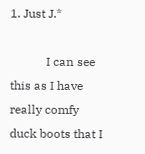1. Just J.*

            I can see this as I have really comfy duck boots that I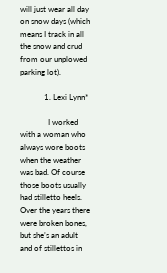will just wear all day on snow days (which means I track in all the snow and crud from our unplowed parking lot).

            1. Lexi Lynn*

              I worked with a woman who always wore boots when the weather was bad. Of course those boots usually had stilletto heels. Over the years there were broken bones, but she’s an adult and of stillettos in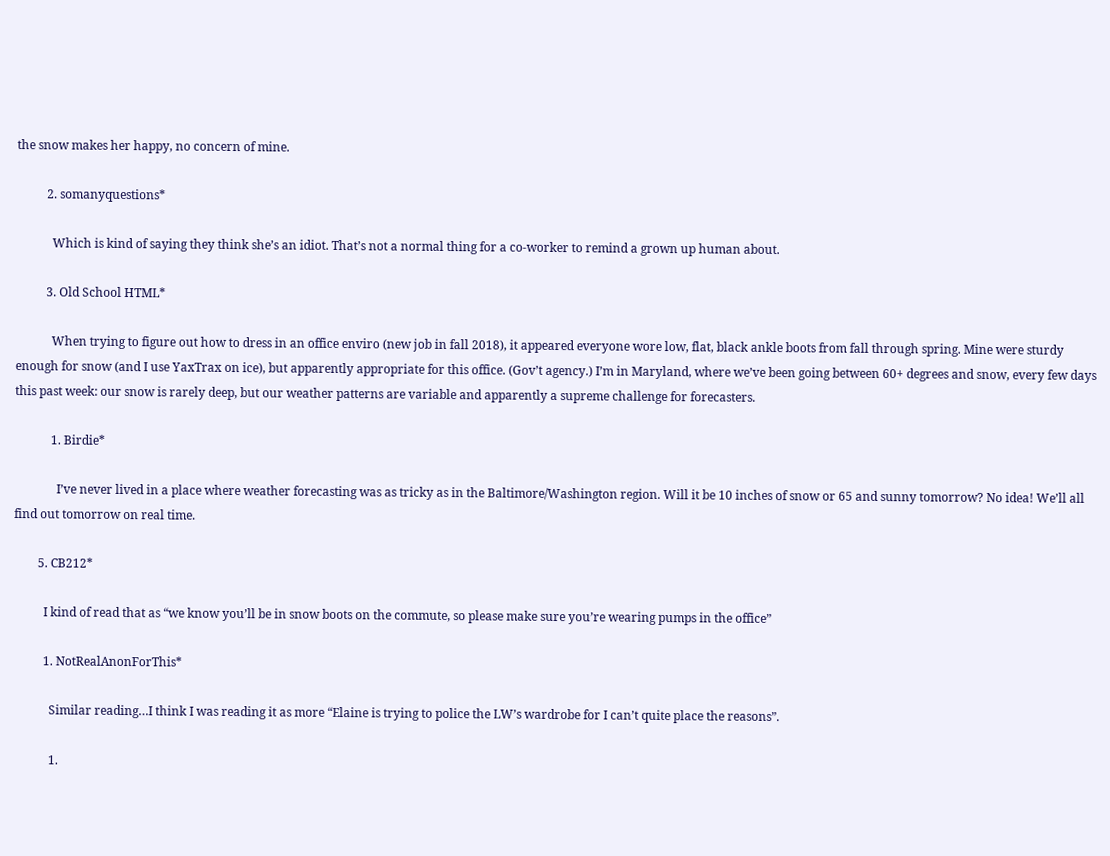the snow makes her happy, no concern of mine.

          2. somanyquestions*

            Which is kind of saying they think she’s an idiot. That’s not a normal thing for a co-worker to remind a grown up human about.

          3. Old School HTML*

            When trying to figure out how to dress in an office enviro (new job in fall 2018), it appeared everyone wore low, flat, black ankle boots from fall through spring. Mine were sturdy enough for snow (and I use YaxTrax on ice), but apparently appropriate for this office. (Gov’t agency.) I’m in Maryland, where we’ve been going between 60+ degrees and snow, every few days this past week: our snow is rarely deep, but our weather patterns are variable and apparently a supreme challenge for forecasters.

            1. Birdie*

              I’ve never lived in a place where weather forecasting was as tricky as in the Baltimore/Washington region. Will it be 10 inches of snow or 65 and sunny tomorrow? No idea! We’ll all find out tomorrow on real time.

        5. CB212*

          I kind of read that as “we know you’ll be in snow boots on the commute, so please make sure you’re wearing pumps in the office”

          1. NotRealAnonForThis*

            Similar reading…I think I was reading it as more “Elaine is trying to police the LW’s wardrobe for I can’t quite place the reasons”.

            1.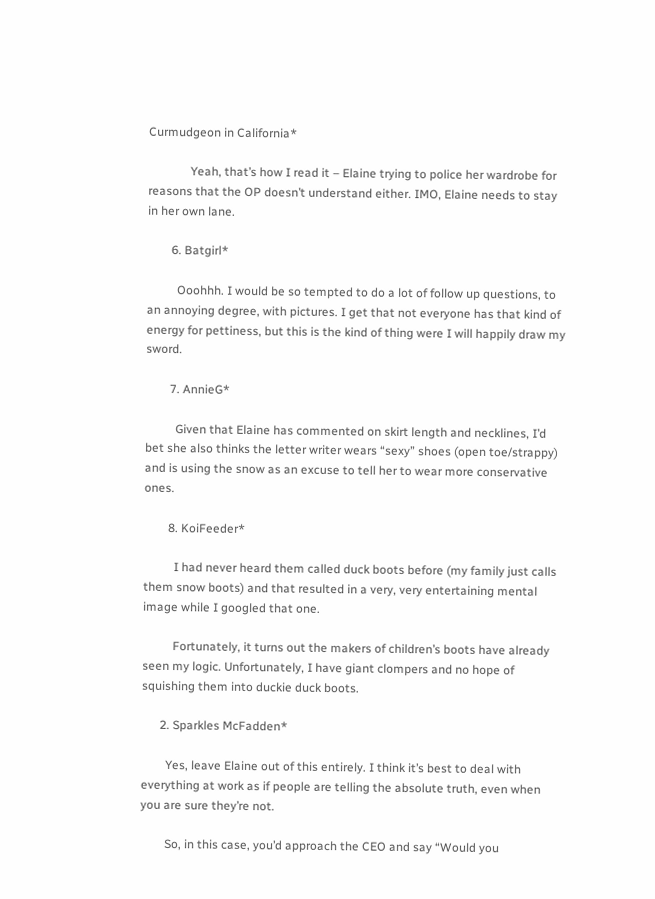Curmudgeon in California*

              Yeah, that’s how I read it – Elaine trying to police her wardrobe for reasons that the OP doesn’t understand either. IMO, Elaine needs to stay in her own lane.

        6. Batgirl*

          Ooohhh. I would be so tempted to do a lot of follow up questions, to an annoying degree, with pictures. I get that not everyone has that kind of energy for pettiness, but this is the kind of thing were I will happily draw my sword.

        7. AnnieG*

          Given that Elaine has commented on skirt length and necklines, I’d bet she also thinks the letter writer wears “sexy” shoes (open toe/strappy) and is using the snow as an excuse to tell her to wear more conservative ones.

        8. KoiFeeder*

          I had never heard them called duck boots before (my family just calls them snow boots) and that resulted in a very, very entertaining mental image while I googled that one.

          Fortunately, it turns out the makers of children’s boots have already seen my logic. Unfortunately, I have giant clompers and no hope of squishing them into duckie duck boots.

      2. Sparkles McFadden*

        Yes, leave Elaine out of this entirely. I think it’s best to deal with everything at work as if people are telling the absolute truth, even when you are sure they’re not.

        So, in this case, you’d approach the CEO and say “Would you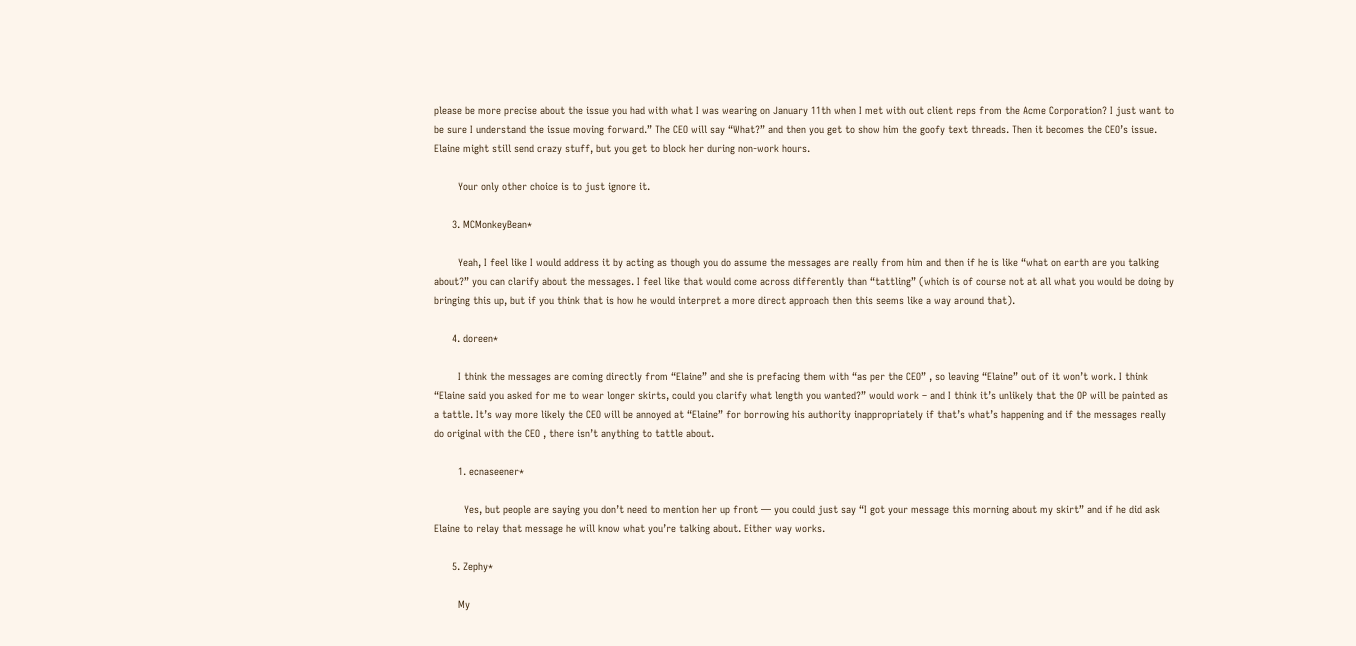please be more precise about the issue you had with what I was wearing on January 11th when I met with out client reps from the Acme Corporation? I just want to be sure I understand the issue moving forward.” The CEO will say “What?” and then you get to show him the goofy text threads. Then it becomes the CEO’s issue. Elaine might still send crazy stuff, but you get to block her during non-work hours.

        Your only other choice is to just ignore it.

      3. MCMonkeyBean*

        Yeah, I feel like I would address it by acting as though you do assume the messages are really from him and then if he is like “what on earth are you talking about?” you can clarify about the messages. I feel like that would come across differently than “tattling” (which is of course not at all what you would be doing by bringing this up, but if you think that is how he would interpret a more direct approach then this seems like a way around that).

      4. doreen*

        I think the messages are coming directly from “Elaine” and she is prefacing them with “as per the CEO” , so leaving “Elaine” out of it won’t work. I think “Elaine said you asked for me to wear longer skirts, could you clarify what length you wanted?” would work – and I think it’s unlikely that the OP will be painted as a tattle. It’s way more likely the CEO will be annoyed at “Elaine” for borrowing his authority inappropriately if that’s what’s happening and if the messages really do original with the CEO , there isn’t anything to tattle about.

        1. ecnaseener*

          Yes, but people are saying you don’t need to mention her up front — you could just say “I got your message this morning about my skirt” and if he did ask Elaine to relay that message he will know what you’re talking about. Either way works.

      5. Zephy*

        My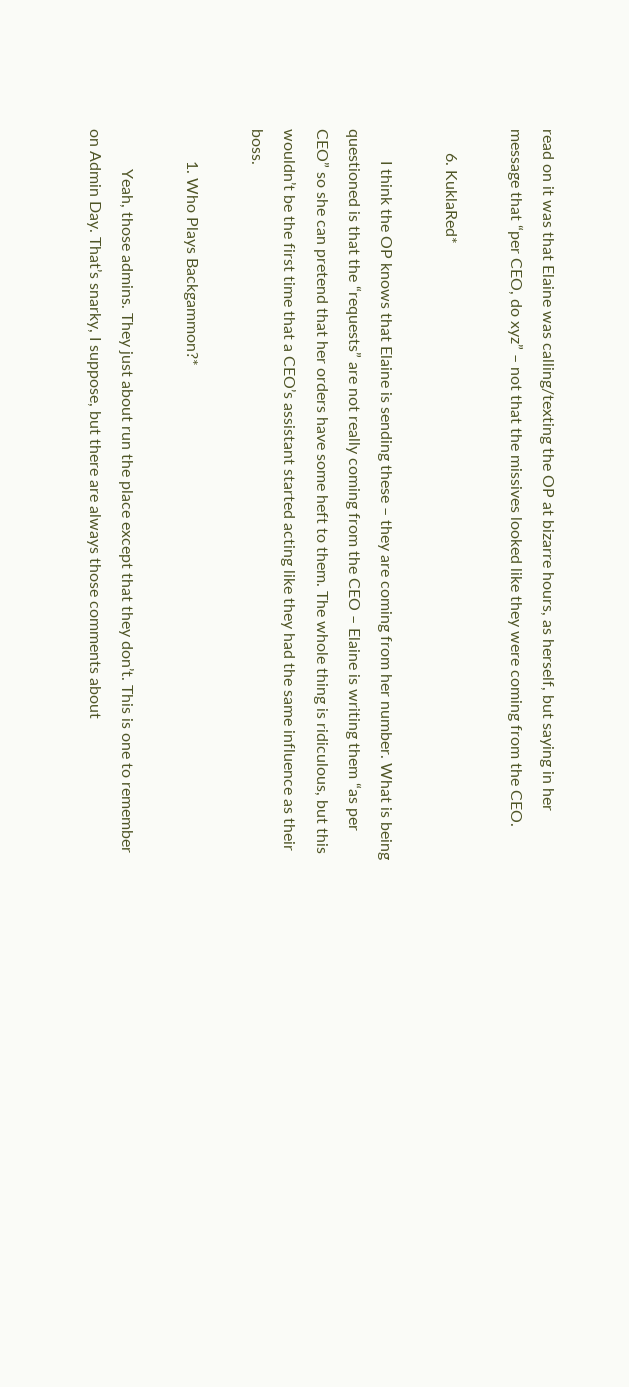read on it was that Elaine was calling/texting the OP at bizarre hours, as herself, but saying in her message that “per CEO, do xyz” – not that the missives looked like they were coming from the CEO.

      6. KuklaRed*

        I think the OP knows that Elaine is sending these – they are coming from her number. What is being questioned is that the “requests” are not really coming from the CEO – Elaine is writing them “as per CEO” so she can pretend that her orders have some heft to them. The whole thing is ridiculous, but this wouldn’t be the first time that a CEO’s assistant started acting like they had the same influence as their boss.

        1. Who Plays Backgammon?*

          Yeah, those admins. They just about run the place except that they don’t. This is one to remember on Admin Day. That’s snarky, I suppose, but there are always those comments about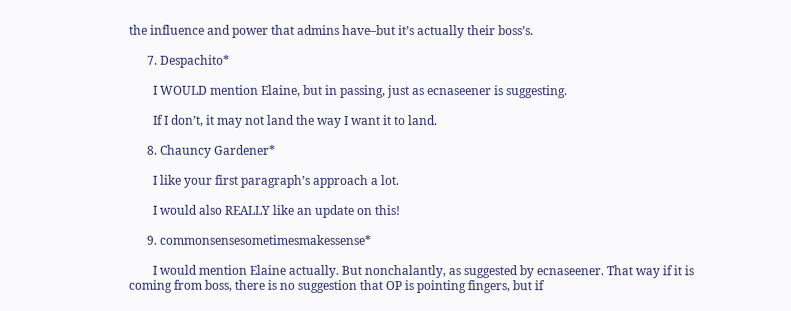the influence and power that admins have–but it’s actually their boss’s.

      7. Despachito*

        I WOULD mention Elaine, but in passing, just as ecnaseener is suggesting.

        If I don’t, it may not land the way I want it to land.

      8. Chauncy Gardener*

        I like your first paragraph’s approach a lot.

        I would also REALLY like an update on this!

      9. commonsensesometimesmakessense*

        I would mention Elaine actually. But nonchalantly, as suggested by ecnaseener. That way if it is coming from boss, there is no suggestion that OP is pointing fingers, but if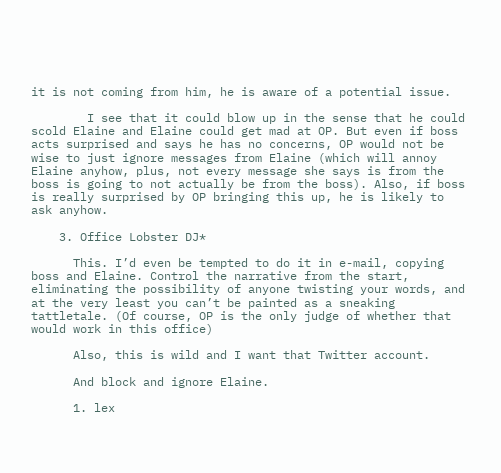it is not coming from him, he is aware of a potential issue.

        I see that it could blow up in the sense that he could scold Elaine and Elaine could get mad at OP. But even if boss acts surprised and says he has no concerns, OP would not be wise to just ignore messages from Elaine (which will annoy Elaine anyhow, plus, not every message she says is from the boss is going to not actually be from the boss). Also, if boss is really surprised by OP bringing this up, he is likely to ask anyhow.

    3. Office Lobster DJ*

      This. I’d even be tempted to do it in e-mail, copying boss and Elaine. Control the narrative from the start, eliminating the possibility of anyone twisting your words, and at the very least you can’t be painted as a sneaking tattletale. (Of course, OP is the only judge of whether that would work in this office)

      Also, this is wild and I want that Twitter account.

      And block and ignore Elaine.

      1. lex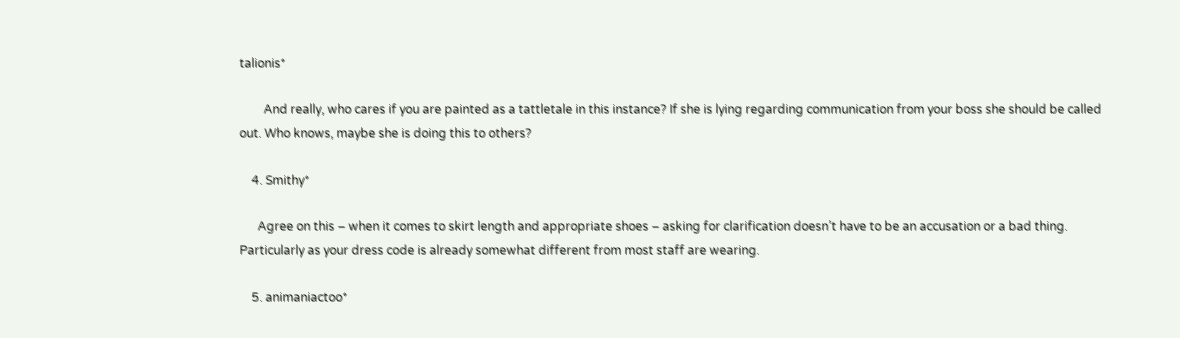talionis*

        And really, who cares if you are painted as a tattletale in this instance? If she is lying regarding communication from your boss she should be called out. Who knows, maybe she is doing this to others?

    4. Smithy*

      Agree on this – when it comes to skirt length and appropriate shoes – asking for clarification doesn’t have to be an accusation or a bad thing. Particularly as your dress code is already somewhat different from most staff are wearing.

    5. animaniactoo*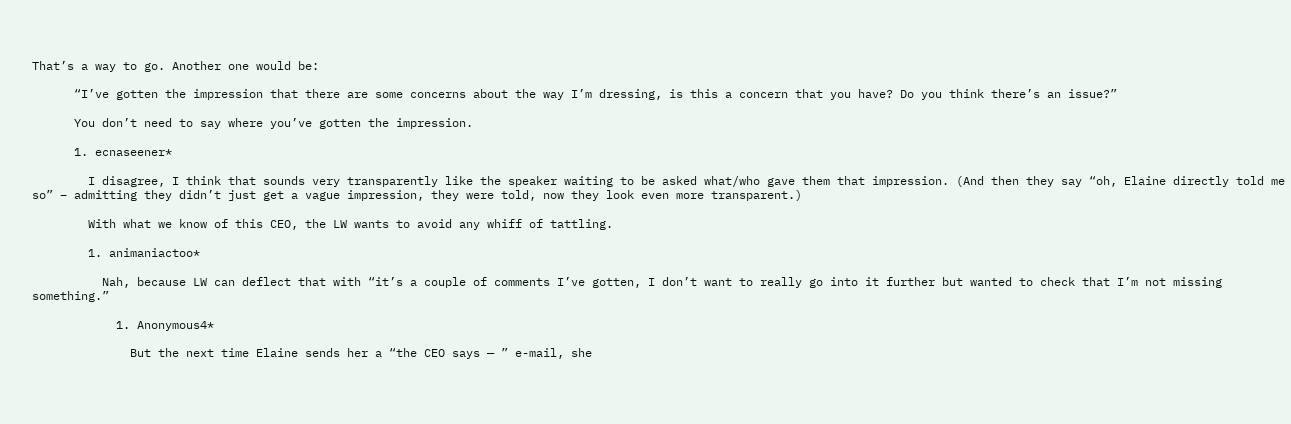That’s a way to go. Another one would be:

      “I’ve gotten the impression that there are some concerns about the way I’m dressing, is this a concern that you have? Do you think there’s an issue?”

      You don’t need to say where you’ve gotten the impression.

      1. ecnaseener*

        I disagree, I think that sounds very transparently like the speaker waiting to be asked what/who gave them that impression. (And then they say “oh, Elaine directly told me so” – admitting they didn’t just get a vague impression, they were told, now they look even more transparent.)

        With what we know of this CEO, the LW wants to avoid any whiff of tattling.

        1. animaniactoo*

          Nah, because LW can deflect that with “it’s a couple of comments I’ve gotten, I don’t want to really go into it further but wanted to check that I’m not missing something.”

            1. Anonymous4*

              But the next time Elaine sends her a “the CEO says — ” e-mail, she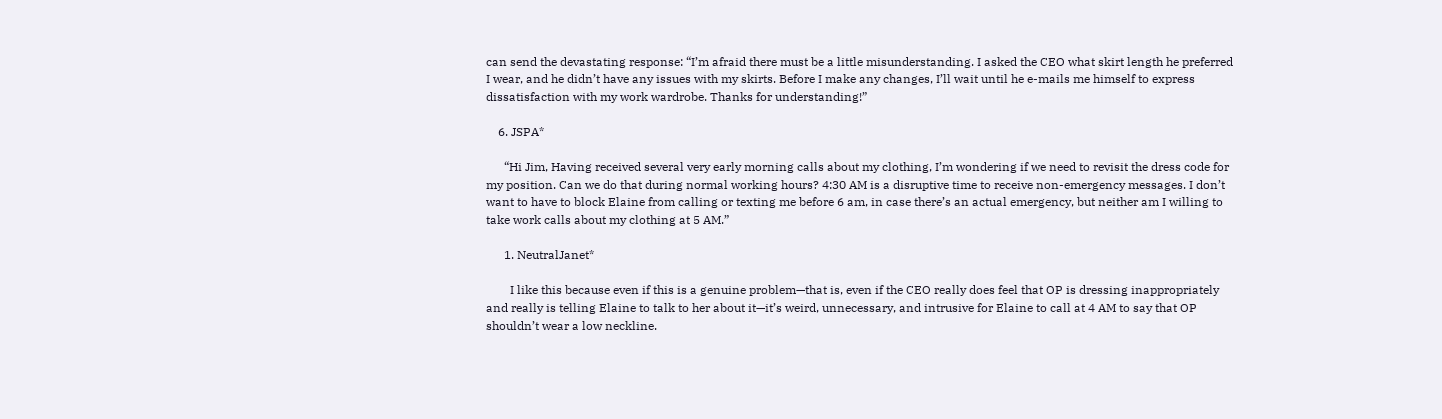can send the devastating response: “I’m afraid there must be a little misunderstanding. I asked the CEO what skirt length he preferred I wear, and he didn’t have any issues with my skirts. Before I make any changes, I’ll wait until he e-mails me himself to express dissatisfaction with my work wardrobe. Thanks for understanding!”

    6. JSPA*

      “Hi Jim, Having received several very early morning calls about my clothing, I’m wondering if we need to revisit the dress code for my position. Can we do that during normal working hours? 4:30 AM is a disruptive time to receive non-emergency messages. I don’t want to have to block Elaine from calling or texting me before 6 am, in case there’s an actual emergency, but neither am I willing to take work calls about my clothing at 5 AM.”

      1. NeutralJanet*

        I like this because even if this is a genuine problem—that is, even if the CEO really does feel that OP is dressing inappropriately and really is telling Elaine to talk to her about it—it’s weird, unnecessary, and intrusive for Elaine to call at 4 AM to say that OP shouldn’t wear a low neckline.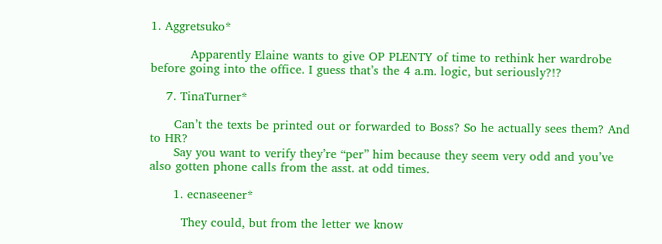1. Aggretsuko*

          Apparently Elaine wants to give OP PLENTY of time to rethink her wardrobe before going into the office. I guess that’s the 4 a.m. logic, but seriously?!?

    7. TinaTurner*

      Can’t the texts be printed out or forwarded to Boss? So he actually sees them? And to HR?
      Say you want to verify they’re “per” him because they seem very odd and you’ve also gotten phone calls from the asst. at odd times.

      1. ecnaseener*

        They could, but from the letter we know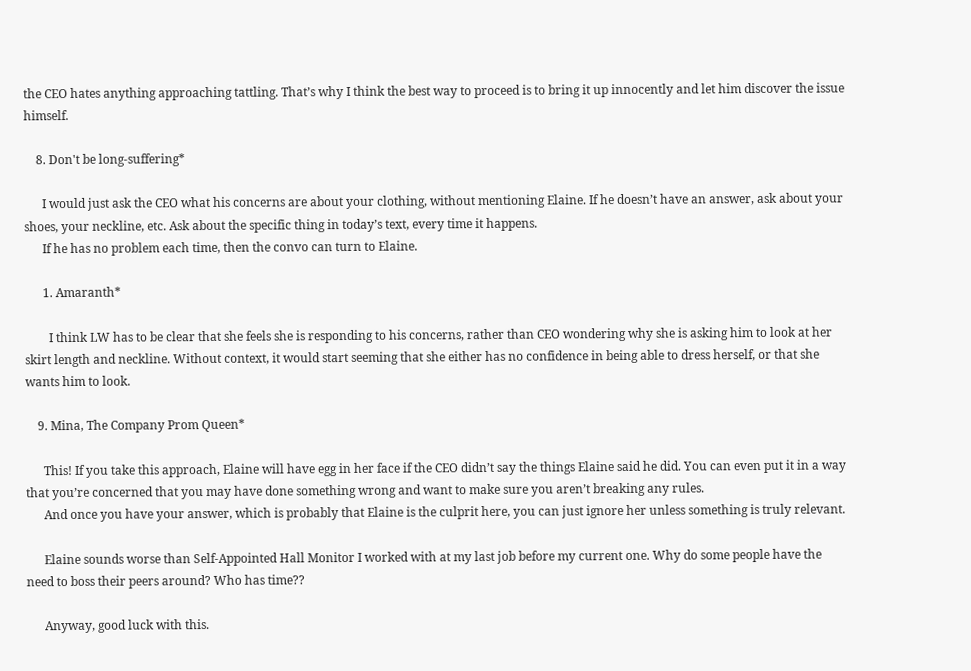the CEO hates anything approaching tattling. That’s why I think the best way to proceed is to bring it up innocently and let him discover the issue himself.

    8. Don't be long-suffering*

      I would just ask the CEO what his concerns are about your clothing, without mentioning Elaine. If he doesn’t have an answer, ask about your shoes, your neckline, etc. Ask about the specific thing in today’s text, every time it happens.
      If he has no problem each time, then the convo can turn to Elaine.

      1. Amaranth*

        I think LW has to be clear that she feels she is responding to his concerns, rather than CEO wondering why she is asking him to look at her skirt length and neckline. Without context, it would start seeming that she either has no confidence in being able to dress herself, or that she wants him to look.

    9. Mina, The Company Prom Queen*

      This! If you take this approach, Elaine will have egg in her face if the CEO didn’t say the things Elaine said he did. You can even put it in a way that you’re concerned that you may have done something wrong and want to make sure you aren’t breaking any rules.
      And once you have your answer, which is probably that Elaine is the culprit here, you can just ignore her unless something is truly relevant.

      Elaine sounds worse than Self-Appointed Hall Monitor I worked with at my last job before my current one. Why do some people have the need to boss their peers around? Who has time??

      Anyway, good luck with this.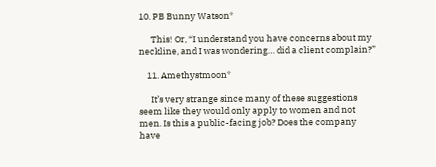10. PB Bunny Watson*

      This! Or, “I understand you have concerns about my neckline, and I was wondering… did a client complain?”

    11. Amethystmoon*

      It’s very strange since many of these suggestions seem like they would only apply to women and not men. Is this a public-facing job? Does the company have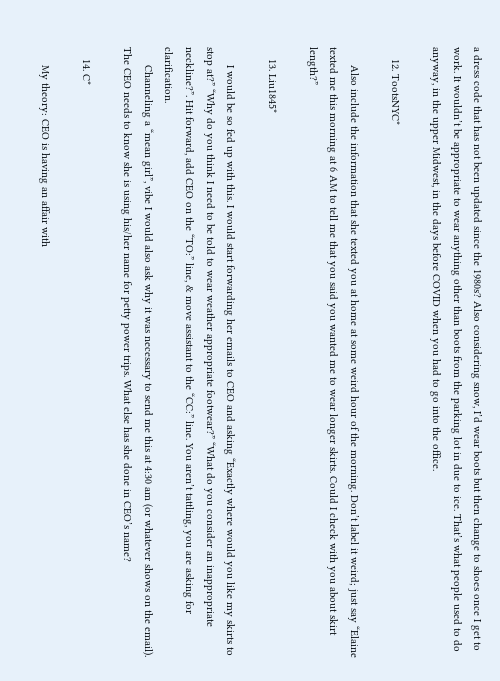a dress code that has not been updated since the 1980s? Also considering snow, I’d wear boots but then change to shoes once I get to work. It wouldn’t be appropriate to wear anything other than boots from the parking lot in due to ice. That’s what people used to do anyway, in the upper Midwest, in the days before COVID when you had to go into the office.

    12. TootsNYC*

      Also include the information that she texted you at home at some weird hour of the morning. Don’t label it weird; just say “Elaine texted me this morning at 6 AM to tell me that you said you wanted me to wear longer skirts. Could I check with you about skirt length?”

    13. Liu1845*

      I would be so fed up with this. I would start forwarding her emails to CEO and asking “Exactly where would you like my skirts to stop at?” “Why do you think I need to be told to wear weather appropriate footwear?” “What do you consider an inappropriate neckline?”. Hit forward, add CEO on the “TO:” line, & move assistant to the “CC:” line. You aren’t tattling, you are asking for clarification.
      Channeling a “mean girl”, vibe I would also ask why it was necessary to send me this at 4:30 am (or whatever shows on the email). The CEO needs to know she is using his/her name for petty power trips. What else has she done in CEO’s name?

    14. C*

      My theory: CEO is having an affair with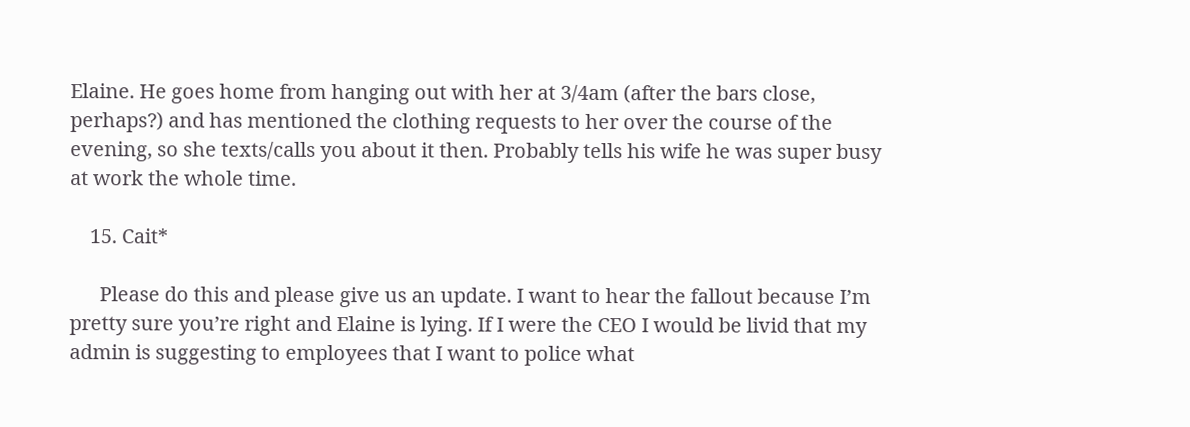Elaine. He goes home from hanging out with her at 3/4am (after the bars close, perhaps?) and has mentioned the clothing requests to her over the course of the evening, so she texts/calls you about it then. Probably tells his wife he was super busy at work the whole time.

    15. Cait*

      Please do this and please give us an update. I want to hear the fallout because I’m pretty sure you’re right and Elaine is lying. If I were the CEO I would be livid that my admin is suggesting to employees that I want to police what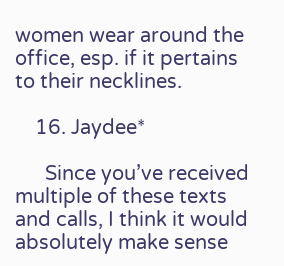women wear around the office, esp. if it pertains to their necklines.

    16. Jaydee*

      Since you’ve received multiple of these texts and calls, I think it would absolutely make sense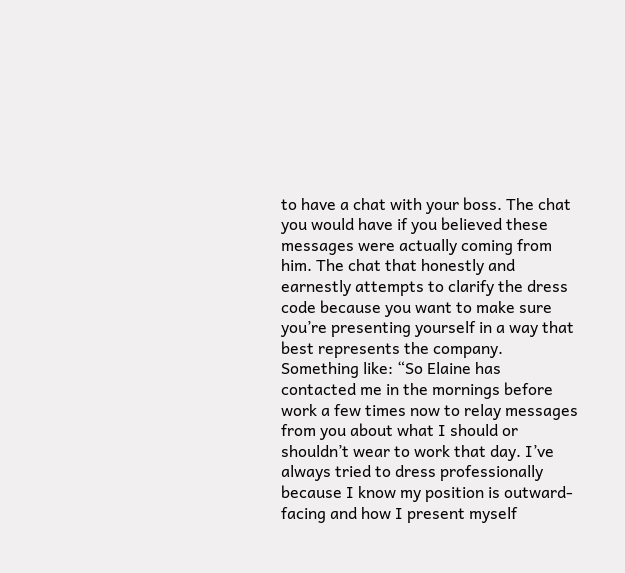to have a chat with your boss. The chat you would have if you believed these messages were actually coming from him. The chat that honestly and earnestly attempts to clarify the dress code because you want to make sure you’re presenting yourself in a way that best represents the company. Something like: “So Elaine has contacted me in the mornings before work a few times now to relay messages from you about what I should or shouldn’t wear to work that day. I’ve always tried to dress professionally because I know my position is outward-facing and how I present myself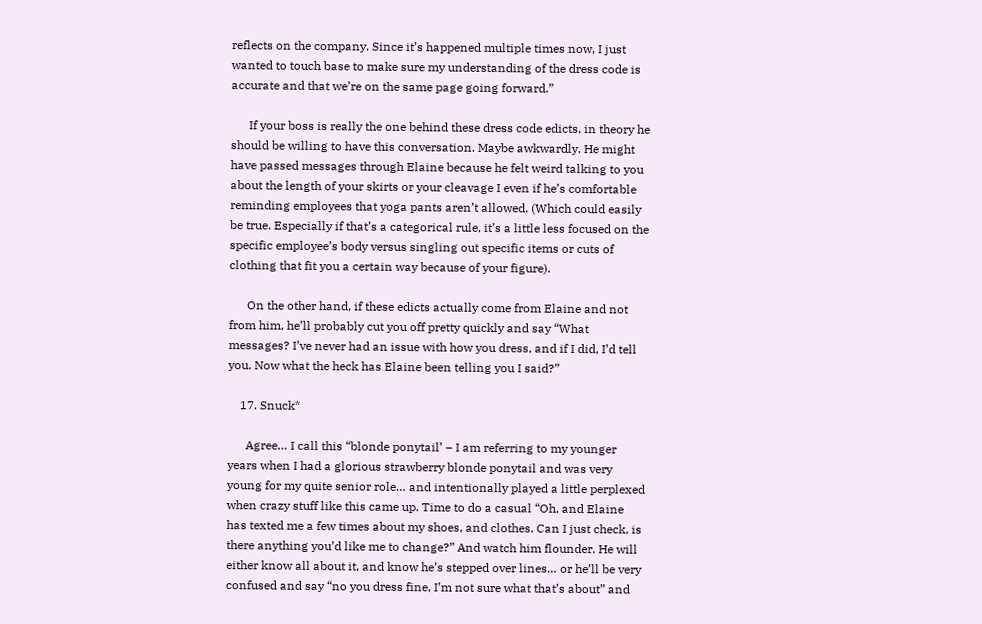reflects on the company. Since it’s happened multiple times now, I just wanted to touch base to make sure my understanding of the dress code is accurate and that we’re on the same page going forward.”

      If your boss is really the one behind these dress code edicts, in theory he should be willing to have this conversation. Maybe awkwardly. He might have passed messages through Elaine because he felt weird talking to you about the length of your skirts or your cleavage I even if he’s comfortable reminding employees that yoga pants aren’t allowed. (Which could easily be true. Especially if that’s a categorical rule, it’s a little less focused on the specific employee’s body versus singling out specific items or cuts of clothing that fit you a certain way because of your figure).

      On the other hand, if these edicts actually come from Elaine and not from him, he’ll probably cut you off pretty quickly and say “What messages? I’ve never had an issue with how you dress, and if I did, I’d tell you. Now what the heck has Elaine been telling you I said?”

    17. Snuck*

      Agree… I call this “blonde ponytail’ – I am referring to my younger years when I had a glorious strawberry blonde ponytail and was very young for my quite senior role… and intentionally played a little perplexed when crazy stuff like this came up. Time to do a casual “Oh, and Elaine has texted me a few times about my shoes, and clothes. Can I just check, is there anything you’d like me to change?” And watch him flounder. He will either know all about it, and know he’s stepped over lines… or he’ll be very confused and say “no you dress fine, I’m not sure what that’s about” and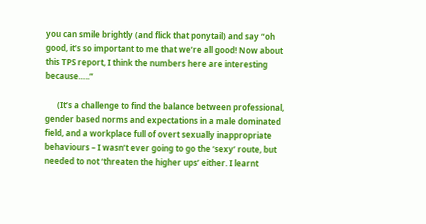you can smile brightly (and flick that ponytail) and say “oh good, it’s so important to me that we’re all good! Now about this TPS report, I think the numbers here are interesting because…..”

      (It’s a challenge to find the balance between professional, gender based norms and expectations in a male dominated field, and a workplace full of overt sexually inappropriate behaviours – I wasn’t ever going to go the ‘sexy’ route, but needed to not ‘threaten the higher ups’ either. I learnt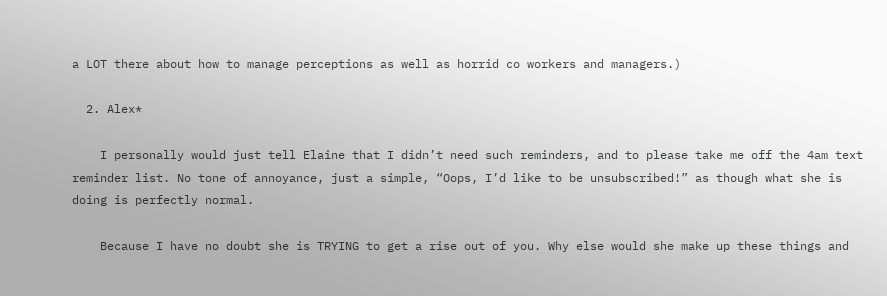a LOT there about how to manage perceptions as well as horrid co workers and managers.)

  2. Alex*

    I personally would just tell Elaine that I didn’t need such reminders, and to please take me off the 4am text reminder list. No tone of annoyance, just a simple, “Oops, I’d like to be unsubscribed!” as though what she is doing is perfectly normal.

    Because I have no doubt she is TRYING to get a rise out of you. Why else would she make up these things and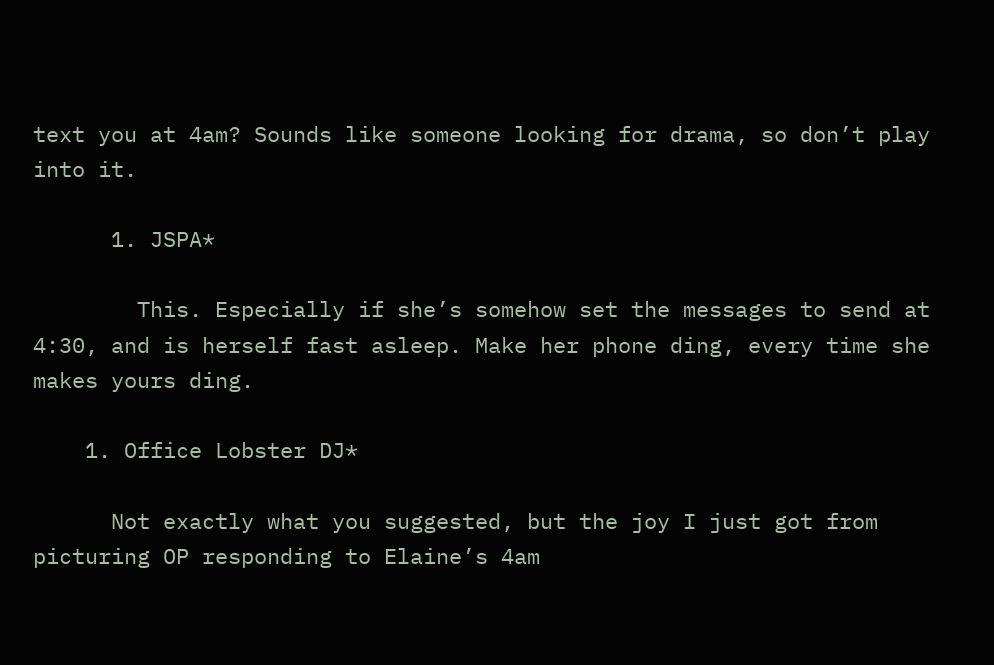text you at 4am? Sounds like someone looking for drama, so don’t play into it.

      1. JSPA*

        This. Especially if she’s somehow set the messages to send at 4:30, and is herself fast asleep. Make her phone ding, every time she makes yours ding.

    1. Office Lobster DJ*

      Not exactly what you suggested, but the joy I just got from picturing OP responding to Elaine’s 4am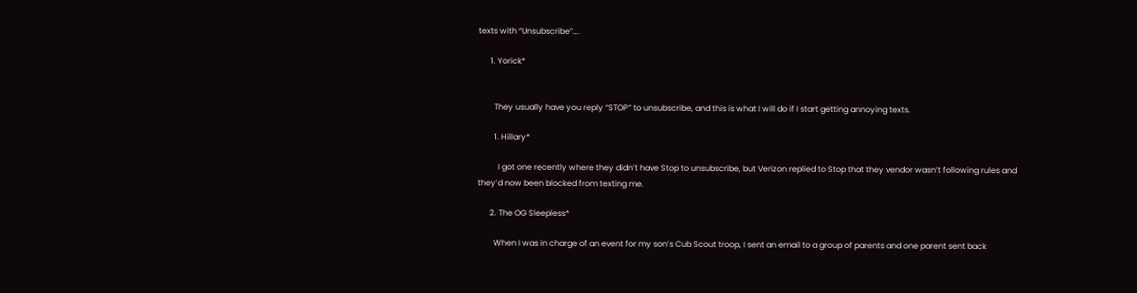texts with “Unsubscribe”….

      1. Yorick*


        They usually have you reply “STOP” to unsubscribe, and this is what I will do if I start getting annoying texts.

        1. Hillary*

          I got one recently where they didn’t have Stop to unsubscribe, but Verizon replied to Stop that they vendor wasn’t following rules and they’d now been blocked from texting me.

      2. The OG Sleepless*

        When I was in charge of an event for my son’s Cub Scout troop, I sent an email to a group of parents and one parent sent back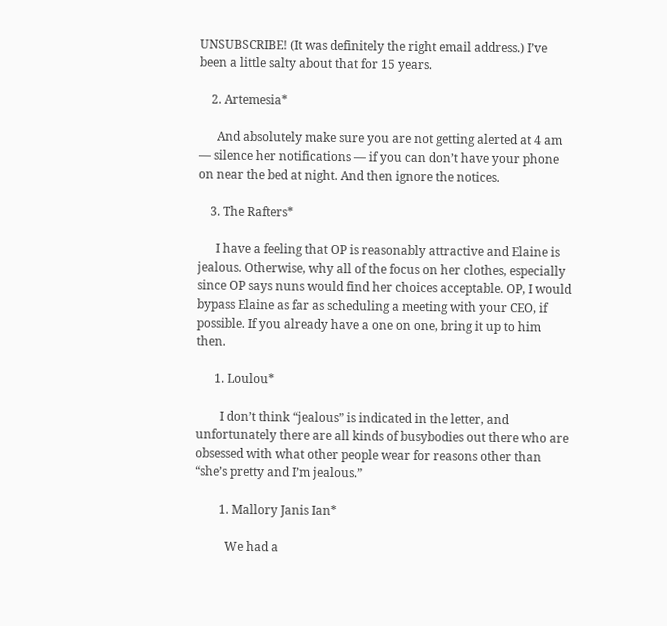UNSUBSCRIBE! (It was definitely the right email address.) I’ve been a little salty about that for 15 years.

    2. Artemesia*

      And absolutely make sure you are not getting alerted at 4 am — silence her notifications — if you can don’t have your phone on near the bed at night. And then ignore the notices.

    3. The Rafters*

      I have a feeling that OP is reasonably attractive and Elaine is jealous. Otherwise, why all of the focus on her clothes, especially since OP says nuns would find her choices acceptable. OP, I would bypass Elaine as far as scheduling a meeting with your CEO, if possible. If you already have a one on one, bring it up to him then.

      1. Loulou*

        I don’t think “jealous” is indicated in the letter, and unfortunately there are all kinds of busybodies out there who are obsessed with what other people wear for reasons other than “she’s pretty and I’m jealous.”

        1. Mallory Janis Ian*

          We had a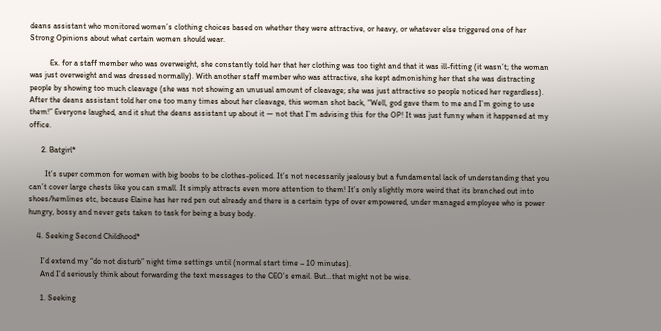deans assistant who monitored women’s clothing choices based on whether they were attractive, or heavy, or whatever else triggered one of her Strong Opinions about what certain women should wear.

          Ex. for a staff member who was overweight, she constantly told her that her clothing was too tight and that it was ill-fitting (it wasn’t; the woman was just overweight and was dressed normally). With another staff member who was attractive, she kept admonishing her that she was distracting people by showing too much cleavage (she was not showing an unusual amount of cleavage; she was just attractive so people noticed her regardless). After the deans assistant told her one too many times about her cleavage, this woman shot back, “Well, god gave them to me and I’m going to use them!” Everyone laughed, and it shut the deans assistant up about it — not that I’m advising this for the OP! It was just funny when it happened at my office.

      2. Batgirl*

        It’s super common for women with big boobs to be clothes-policed. It’s not necessarily jealousy but a fundamental lack of understanding that you can’t cover large chests like you can small. It simply attracts even more attention to them! It’s only slightly more weird that its branched out into shoes/hemlines etc, because Elaine has her red pen out already and there is a certain type of over empowered, under managed employee who is power hungry, bossy and never gets taken to task for being a busy body.

    4. Seeking Second Childhood*

      I’d extend my “do not disturb” night time settings until (normal start time – 10 minutes).
      And I’d seriously think about forwarding the text messages to the CEO’s email. But…that might not be wise.

      1. Seeking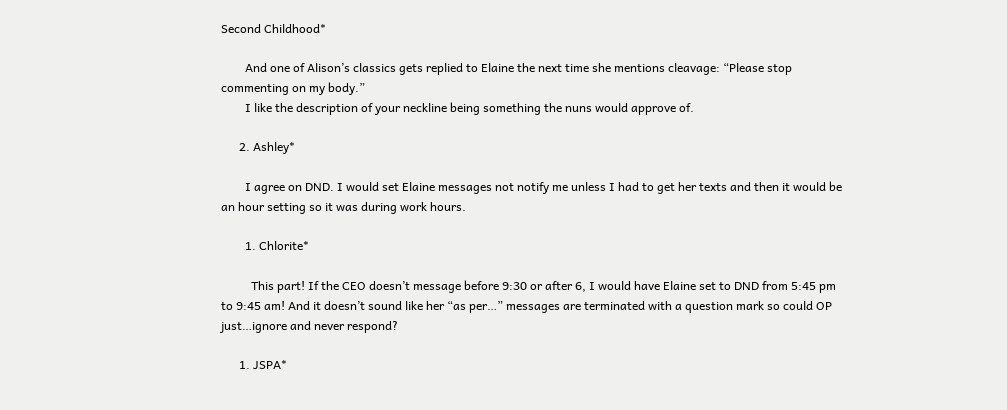Second Childhood*

        And one of Alison’s classics gets replied to Elaine the next time she mentions cleavage: “Please stop commenting on my body.”
        I like the description of your neckline being something the nuns would approve of.

      2. Ashley*

        I agree on DND. I would set Elaine messages not notify me unless I had to get her texts and then it would be an hour setting so it was during work hours.

        1. Chlorite*

          This part! If the CEO doesn’t message before 9:30 or after 6, I would have Elaine set to DND from 5:45 pm to 9:45 am! And it doesn’t sound like her “as per…” messages are terminated with a question mark so could OP just…ignore and never respond?

      1. JSPA*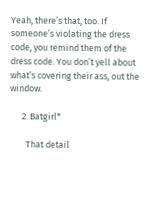Yeah, there’s that, too. If someone’s violating the dress code, you remind them of the dress code. You don’t yell about what’s covering their ass, out the window.

      2. Batgirl*

        That detail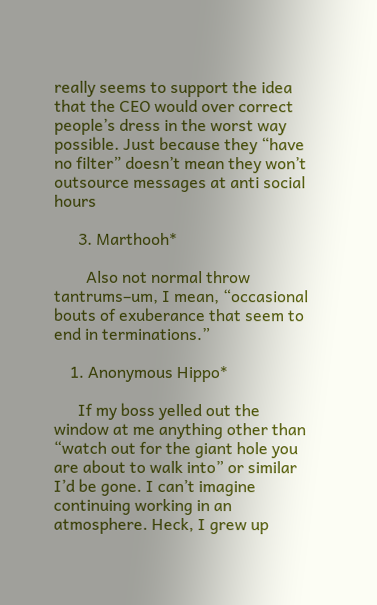really seems to support the idea that the CEO would over correct people’s dress in the worst way possible. Just because they “have no filter” doesn’t mean they won’t outsource messages at anti social hours

      3. Marthooh*

        Also not normal throw tantrums–um, I mean, “occasional bouts of exuberance that seem to end in terminations.”

    1. Anonymous Hippo*

      If my boss yelled out the window at me anything other than “watch out for the giant hole you are about to walk into” or similar I’d be gone. I can’t imagine continuing working in an atmosphere. Heck, I grew up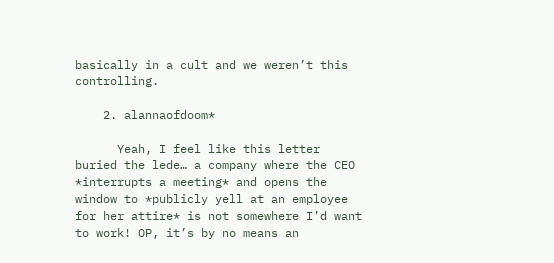basically in a cult and we weren’t this controlling.

    2. alannaofdoom*

      Yeah, I feel like this letter buried the lede… a company where the CEO *interrupts a meeting* and opens the window to *publicly yell at an employee for her attire* is not somewhere I’d want to work! OP, it’s by no means an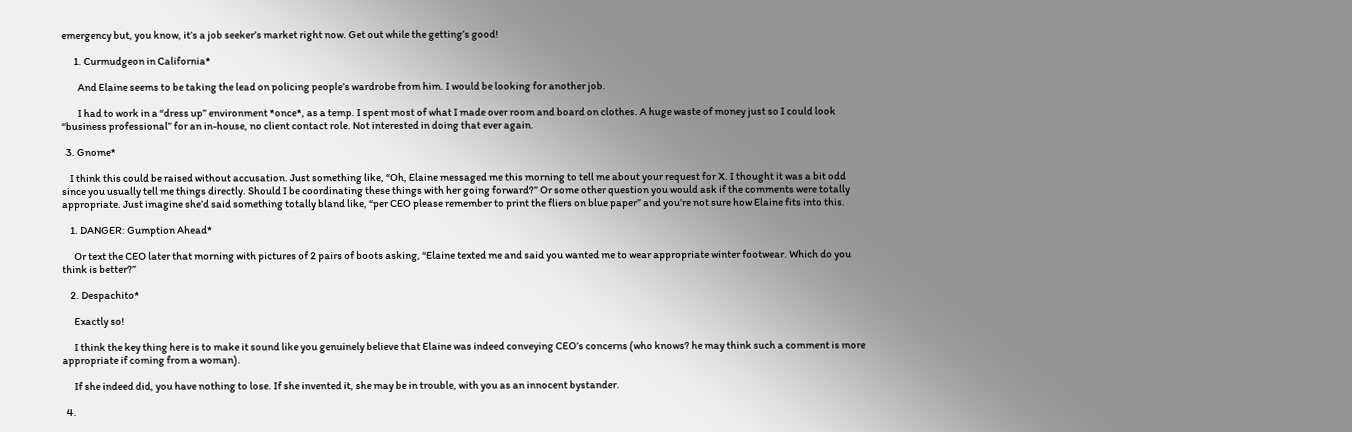emergency but, you know, it’s a job seeker’s market right now. Get out while the getting’s good!

      1. Curmudgeon in California*

        And Elaine seems to be taking the lead on policing people’s wardrobe from him. I would be looking for another job.

        I had to work in a “dress up” environment *once*, as a temp. I spent most of what I made over room and board on clothes. A huge waste of money just so I could look “business professional” for an in-house, no client contact role. Not interested in doing that ever again.

  3. Gnome*

    I think this could be raised without accusation. Just something like, “Oh, Elaine messaged me this morning to tell me about your request for X. I thought it was a bit odd since you usually tell me things directly. Should I be coordinating these things with her going forward?” Or some other question you would ask if the comments were totally appropriate. Just imagine she’d said something totally bland like, “per CEO please remember to print the fliers on blue paper” and you’re not sure how Elaine fits into this.

    1. DANGER: Gumption Ahead*

      Or text the CEO later that morning with pictures of 2 pairs of boots asking, “Elaine texted me and said you wanted me to wear appropriate winter footwear. Which do you think is better?”

    2. Despachito*

      Exactly so!

      I think the key thing here is to make it sound like you genuinely believe that Elaine was indeed conveying CEO’s concerns (who knows? he may think such a comment is more appropriate if coming from a woman).

      If she indeed did, you have nothing to lose. If she invented it, she may be in trouble, with you as an innocent bystander.

  4.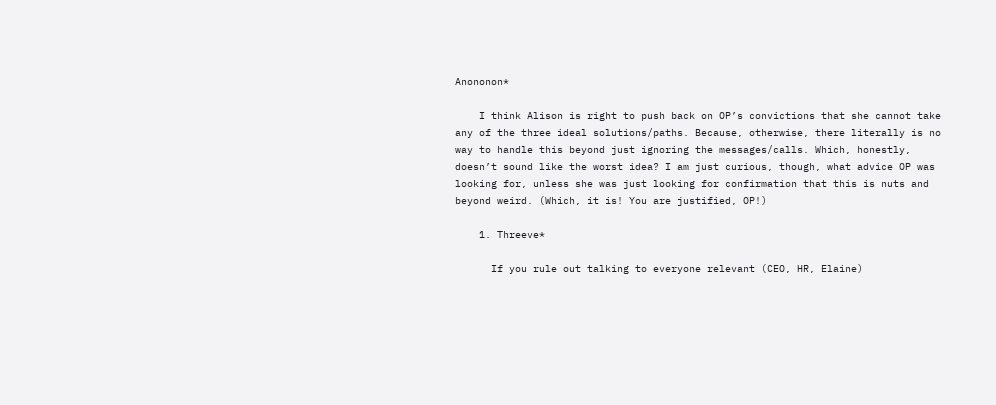Anononon*

    I think Alison is right to push back on OP’s convictions that she cannot take any of the three ideal solutions/paths. Because, otherwise, there literally is no way to handle this beyond just ignoring the messages/calls. Which, honestly, doesn’t sound like the worst idea? I am just curious, though, what advice OP was looking for, unless she was just looking for confirmation that this is nuts and beyond weird. (Which, it is! You are justified, OP!)

    1. Threeve*

      If you rule out talking to everyone relevant (CEO, HR, Elaine)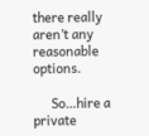there really aren’t any reasonable options.

      So…hire a private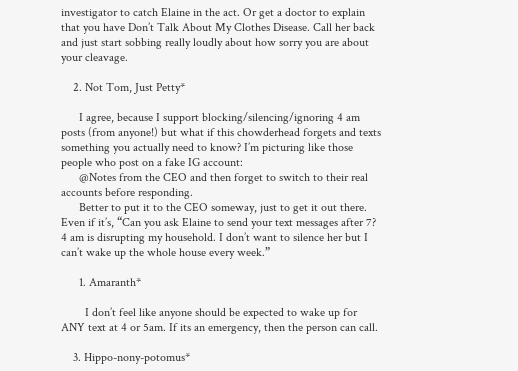investigator to catch Elaine in the act. Or get a doctor to explain that you have Don’t Talk About My Clothes Disease. Call her back and just start sobbing really loudly about how sorry you are about your cleavage.

    2. Not Tom, Just Petty*

      I agree, because I support blocking/silencing/ignoring 4 am posts (from anyone!) but what if this chowderhead forgets and texts something you actually need to know? I’m picturing like those people who post on a fake IG account:
      @Notes from the CEO and then forget to switch to their real accounts before responding.
      Better to put it to the CEO someway, just to get it out there. Even if it’s, “Can you ask Elaine to send your text messages after 7? 4 am is disrupting my household. I don’t want to silence her but I can’t wake up the whole house every week.”

      1. Amaranth*

        I don’t feel like anyone should be expected to wake up for ANY text at 4 or 5am. If its an emergency, then the person can call.

    3. Hippo-nony-potomus*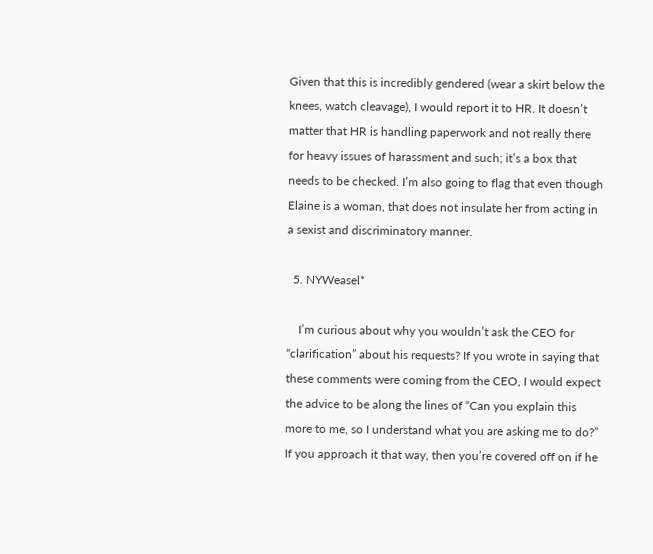Given that this is incredibly gendered (wear a skirt below the knees, watch cleavage), I would report it to HR. It doesn’t matter that HR is handling paperwork and not really there for heavy issues of harassment and such; it’s a box that needs to be checked. I’m also going to flag that even though Elaine is a woman, that does not insulate her from acting in a sexist and discriminatory manner.

  5. NYWeasel*

    I’m curious about why you wouldn’t ask the CEO for “clarification” about his requests? If you wrote in saying that these comments were coming from the CEO, I would expect the advice to be along the lines of “Can you explain this more to me, so I understand what you are asking me to do?” If you approach it that way, then you’re covered off on if he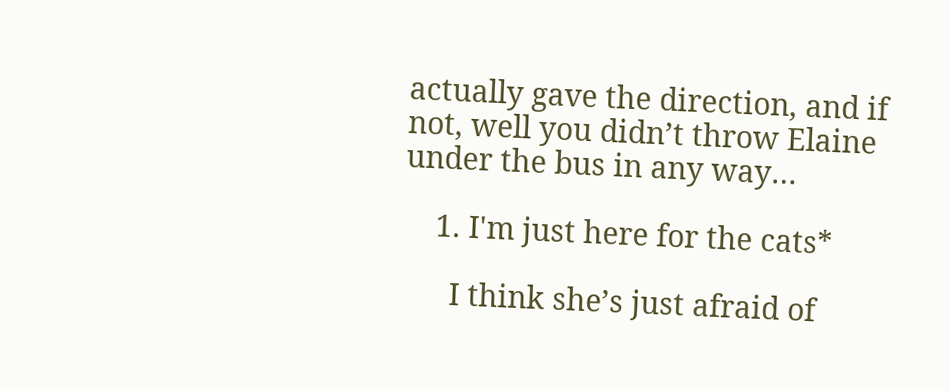actually gave the direction, and if not, well you didn’t throw Elaine under the bus in any way…

    1. I'm just here for the cats*

      I think she’s just afraid of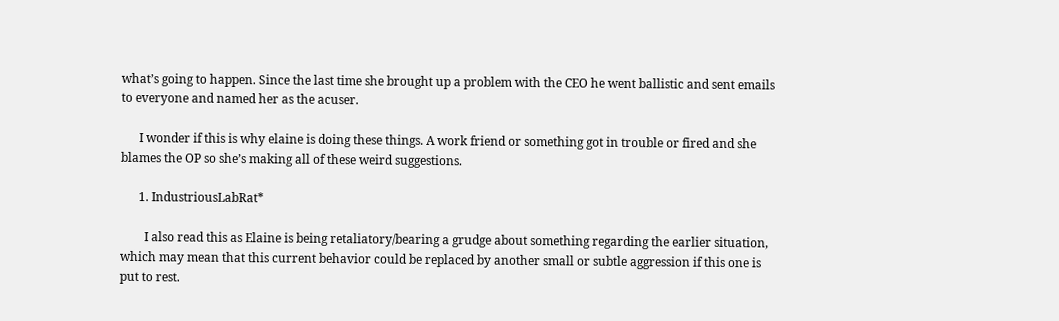what’s going to happen. Since the last time she brought up a problem with the CEO he went ballistic and sent emails to everyone and named her as the acuser.

      I wonder if this is why elaine is doing these things. A work friend or something got in trouble or fired and she blames the OP so she’s making all of these weird suggestions.

      1. IndustriousLabRat*

        I also read this as Elaine is being retaliatory/bearing a grudge about something regarding the earlier situation, which may mean that this current behavior could be replaced by another small or subtle aggression if this one is put to rest.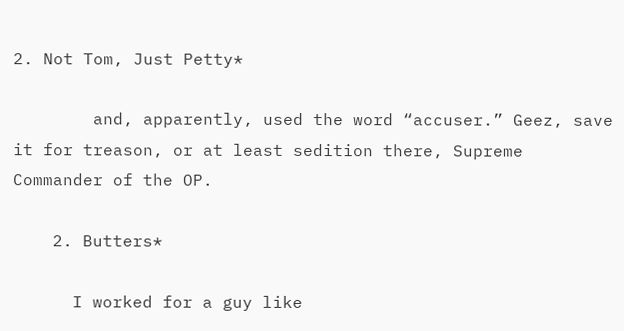2. Not Tom, Just Petty*

        and, apparently, used the word “accuser.” Geez, save it for treason, or at least sedition there, Supreme Commander of the OP.

    2. Butters*

      I worked for a guy like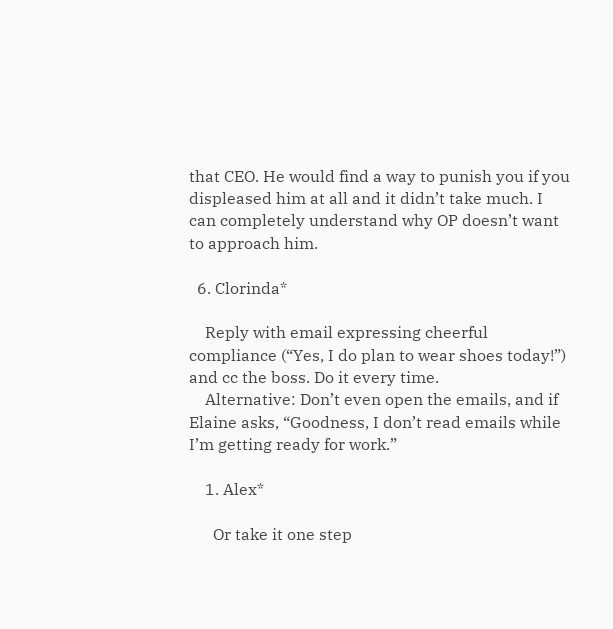that CEO. He would find a way to punish you if you displeased him at all and it didn’t take much. I can completely understand why OP doesn’t want to approach him.

  6. Clorinda*

    Reply with email expressing cheerful compliance (“Yes, I do plan to wear shoes today!”) and cc the boss. Do it every time.
    Alternative: Don’t even open the emails, and if Elaine asks, “Goodness, I don’t read emails while I’m getting ready for work.”

    1. Alex*

      Or take it one step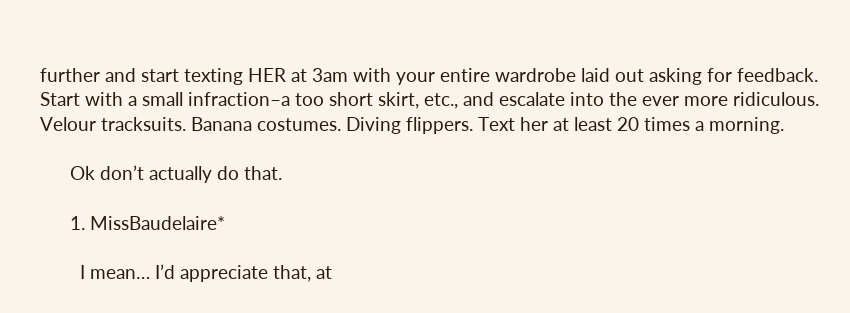further and start texting HER at 3am with your entire wardrobe laid out asking for feedback. Start with a small infraction–a too short skirt, etc., and escalate into the ever more ridiculous. Velour tracksuits. Banana costumes. Diving flippers. Text her at least 20 times a morning.

      Ok don’t actually do that.

      1. MissBaudelaire*

        I mean… I’d appreciate that, at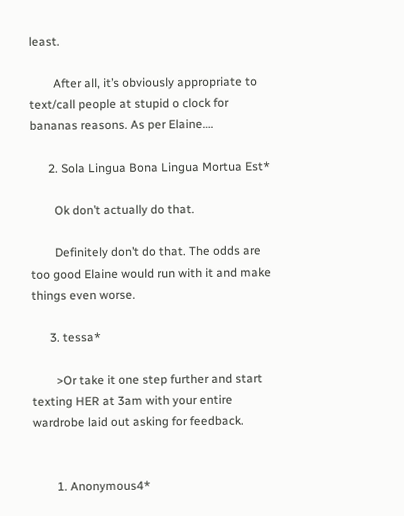least.

        After all, it’s obviously appropriate to text/call people at stupid o clock for bananas reasons. As per Elaine….

      2. Sola Lingua Bona Lingua Mortua Est*

        Ok don’t actually do that.

        Definitely don’t do that. The odds are too good Elaine would run with it and make things even worse.

      3. tessa*

        >Or take it one step further and start texting HER at 3am with your entire wardrobe laid out asking for feedback.


        1. Anonymous4*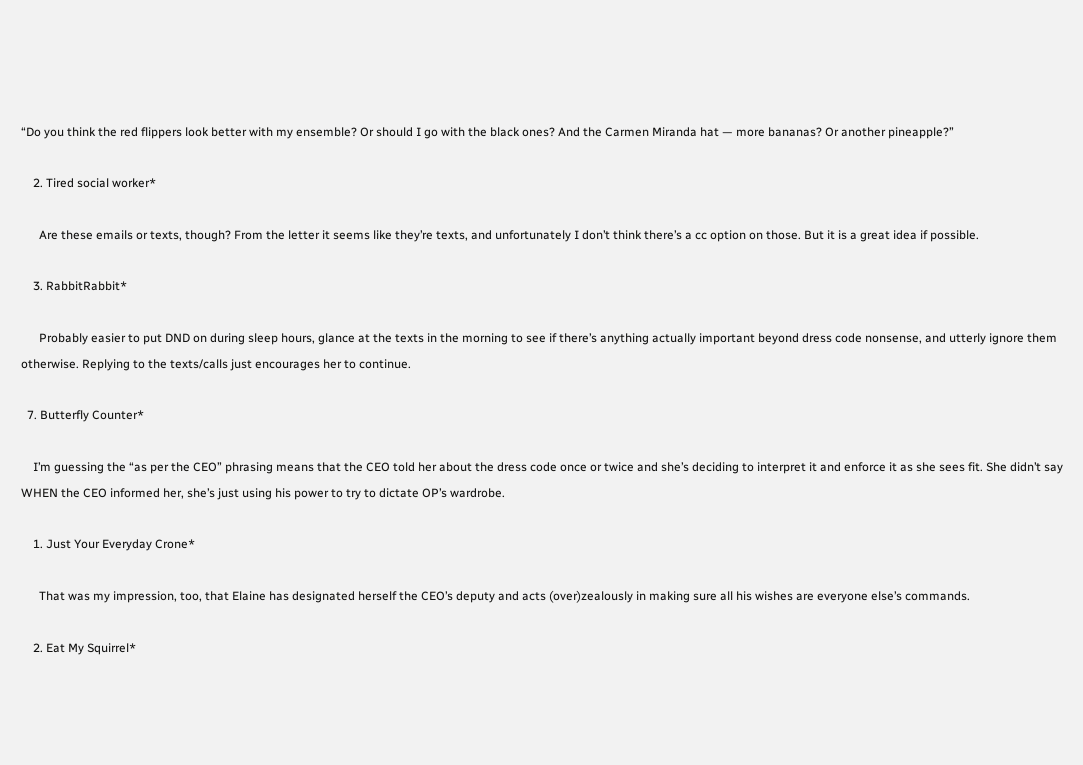“Do you think the red flippers look better with my ensemble? Or should I go with the black ones? And the Carmen Miranda hat — more bananas? Or another pineapple?”

    2. Tired social worker*

      Are these emails or texts, though? From the letter it seems like they’re texts, and unfortunately I don’t think there’s a cc option on those. But it is a great idea if possible.

    3. RabbitRabbit*

      Probably easier to put DND on during sleep hours, glance at the texts in the morning to see if there’s anything actually important beyond dress code nonsense, and utterly ignore them otherwise. Replying to the texts/calls just encourages her to continue.

  7. Butterfly Counter*

    I’m guessing the “as per the CEO” phrasing means that the CEO told her about the dress code once or twice and she’s deciding to interpret it and enforce it as she sees fit. She didn’t say WHEN the CEO informed her, she’s just using his power to try to dictate OP’s wardrobe.

    1. Just Your Everyday Crone*

      That was my impression, too, that Elaine has designated herself the CEO’s deputy and acts (over)zealously in making sure all his wishes are everyone else’s commands.

    2. Eat My Squirrel*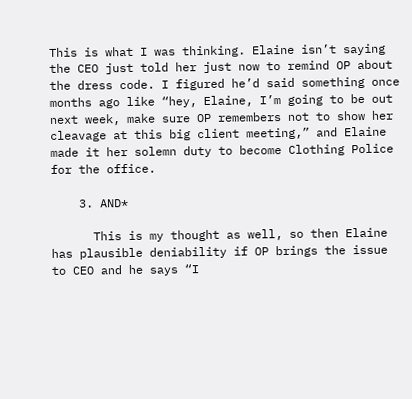This is what I was thinking. Elaine isn’t saying the CEO just told her just now to remind OP about the dress code. I figured he’d said something once months ago like “hey, Elaine, I’m going to be out next week, make sure OP remembers not to show her cleavage at this big client meeting,” and Elaine made it her solemn duty to become Clothing Police for the office.

    3. AND*

      This is my thought as well, so then Elaine has plausible deniability if OP brings the issue to CEO and he says “I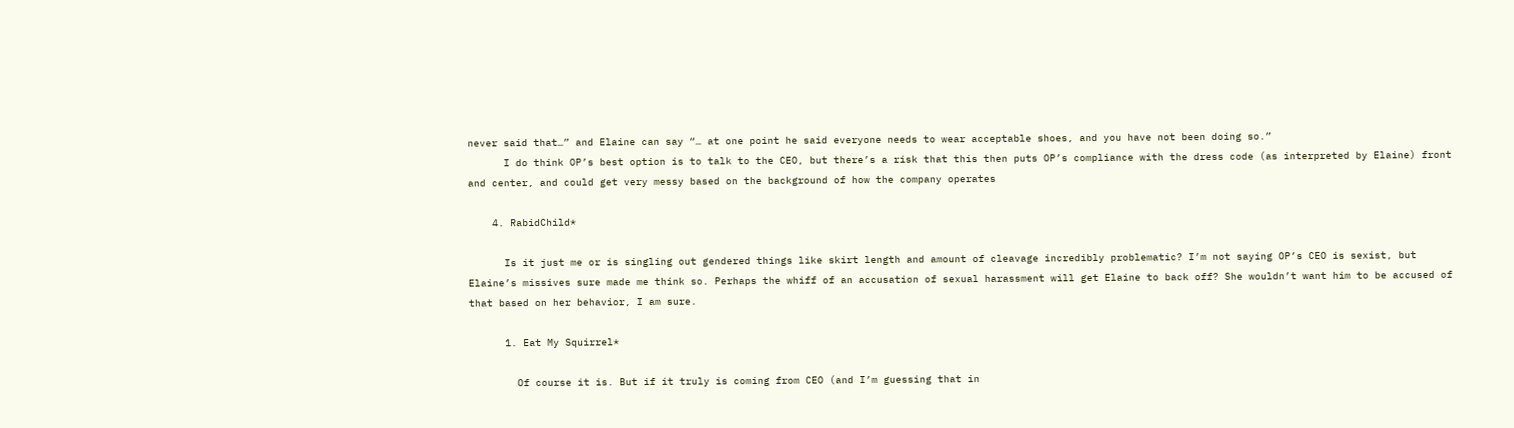never said that…” and Elaine can say “… at one point he said everyone needs to wear acceptable shoes, and you have not been doing so.”
      I do think OP’s best option is to talk to the CEO, but there’s a risk that this then puts OP’s compliance with the dress code (as interpreted by Elaine) front and center, and could get very messy based on the background of how the company operates

    4. RabidChild*

      Is it just me or is singling out gendered things like skirt length and amount of cleavage incredibly problematic? I’m not saying OP’s CEO is sexist, but Elaine’s missives sure made me think so. Perhaps the whiff of an accusation of sexual harassment will get Elaine to back off? She wouldn’t want him to be accused of that based on her behavior, I am sure.

      1. Eat My Squirrel*

        Of course it is. But if it truly is coming from CEO (and I’m guessing that in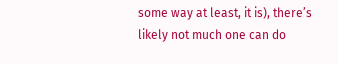some way at least, it is), there’s likely not much one can do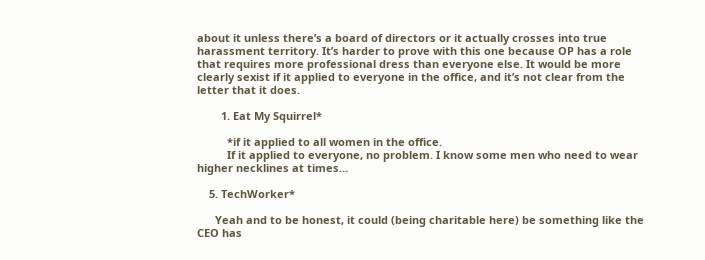about it unless there’s a board of directors or it actually crosses into true harassment territory. It’s harder to prove with this one because OP has a role that requires more professional dress than everyone else. It would be more clearly sexist if it applied to everyone in the office, and it’s not clear from the letter that it does.

        1. Eat My Squirrel*

          *if it applied to all women in the office.
          If it applied to everyone, no problem. I know some men who need to wear higher necklines at times…

    5. TechWorker*

      Yeah and to be honest, it could (being charitable here) be something like the CEO has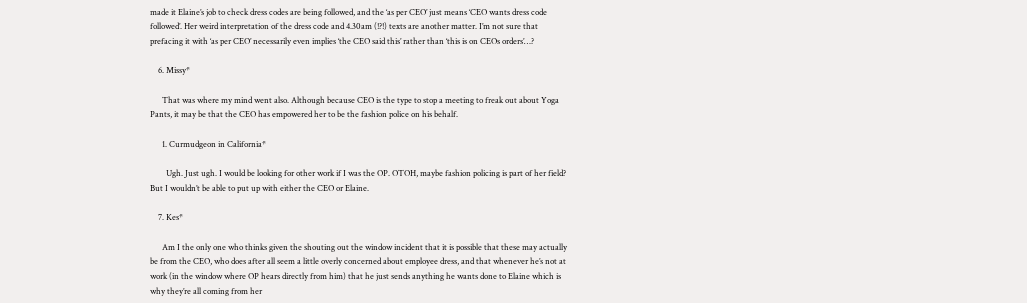made it Elaine’s job to check dress codes are being followed, and the ‘as per CEO’ just means ‘CEO wants dress code followed’. Her weird interpretation of the dress code and 4.30am (!?!) texts are another matter. I’m not sure that prefacing it with ‘as per CEO’ necessarily even implies ‘the CEO said this’ rather than ‘this is on CEOs orders’…?

    6. Missy*

      That was where my mind went also. Although because CEO is the type to stop a meeting to freak out about Yoga Pants, it may be that the CEO has empowered her to be the fashion police on his behalf.

      1. Curmudgeon in California*

        Ugh. Just ugh. I would be looking for other work if I was the OP. OTOH, maybe fashion policing is part of her field? But I wouldn’t be able to put up with either the CEO or Elaine.

    7. Kes*

      Am I the only one who thinks given the shouting out the window incident that it is possible that these may actually be from the CEO, who does after all seem a little overly concerned about employee dress, and that whenever he’s not at work (in the window where OP hears directly from him) that he just sends anything he wants done to Elaine which is why they’re all coming from her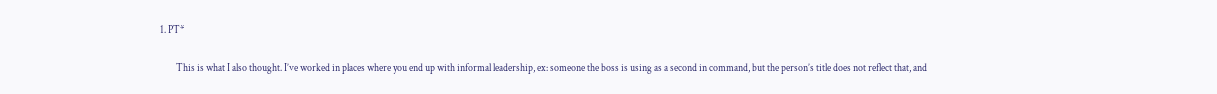1. PT*

        This is what I also thought. I’ve worked in places where you end up with informal leadership, ex: someone the boss is using as a second in command, but the person’s title does not reflect that, and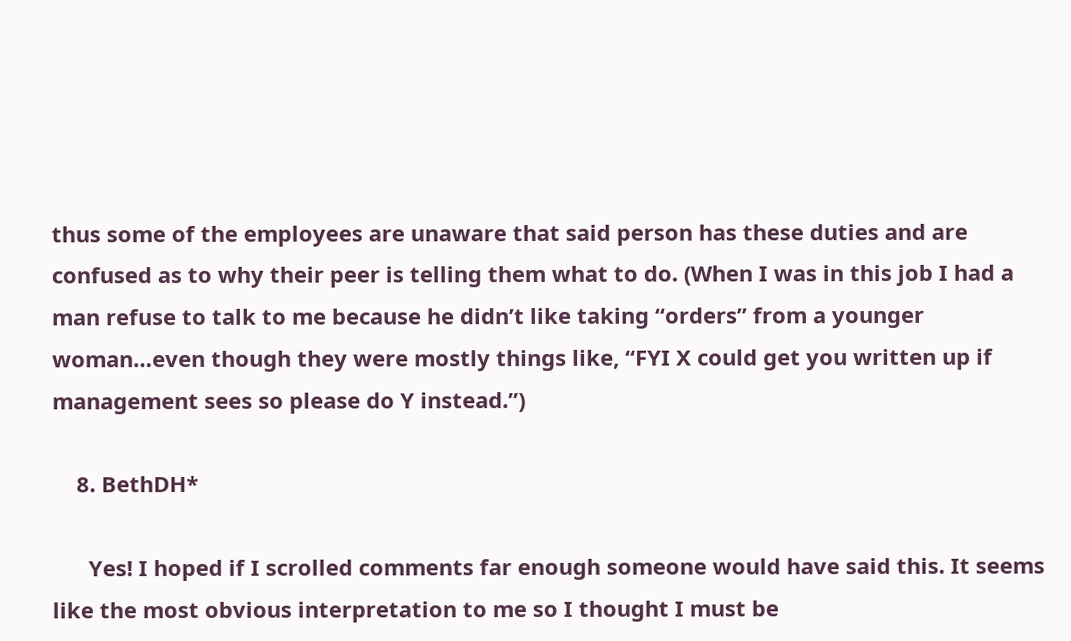thus some of the employees are unaware that said person has these duties and are confused as to why their peer is telling them what to do. (When I was in this job I had a man refuse to talk to me because he didn’t like taking “orders” from a younger woman…even though they were mostly things like, “FYI X could get you written up if management sees so please do Y instead.”)

    8. BethDH*

      Yes! I hoped if I scrolled comments far enough someone would have said this. It seems like the most obvious interpretation to me so I thought I must be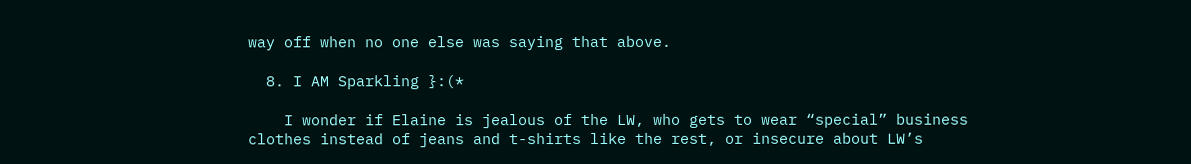way off when no one else was saying that above.

  8. I AM Sparkling }:(*

    I wonder if Elaine is jealous of the LW, who gets to wear “special” business clothes instead of jeans and t-shirts like the rest, or insecure about LW’s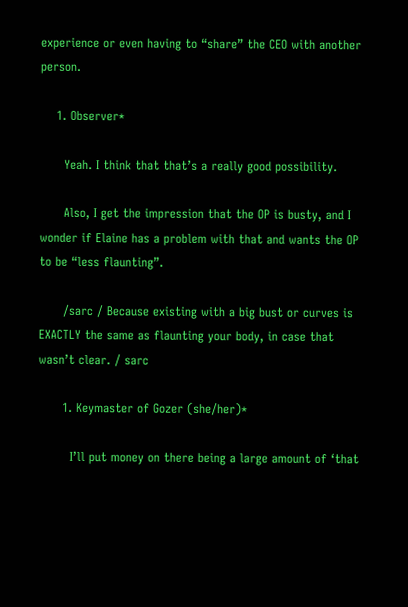experience or even having to “share” the CEO with another person.

    1. Observer*

      Yeah. I think that that’s a really good possibility.

      Also, I get the impression that the OP is busty, and I wonder if Elaine has a problem with that and wants the OP to be “less flaunting”.

      /sarc / Because existing with a big bust or curves is EXACTLY the same as flaunting your body, in case that wasn’t clear. / sarc

      1. Keymaster of Gozer (she/her)*

        I’ll put money on there being a large amount of ‘that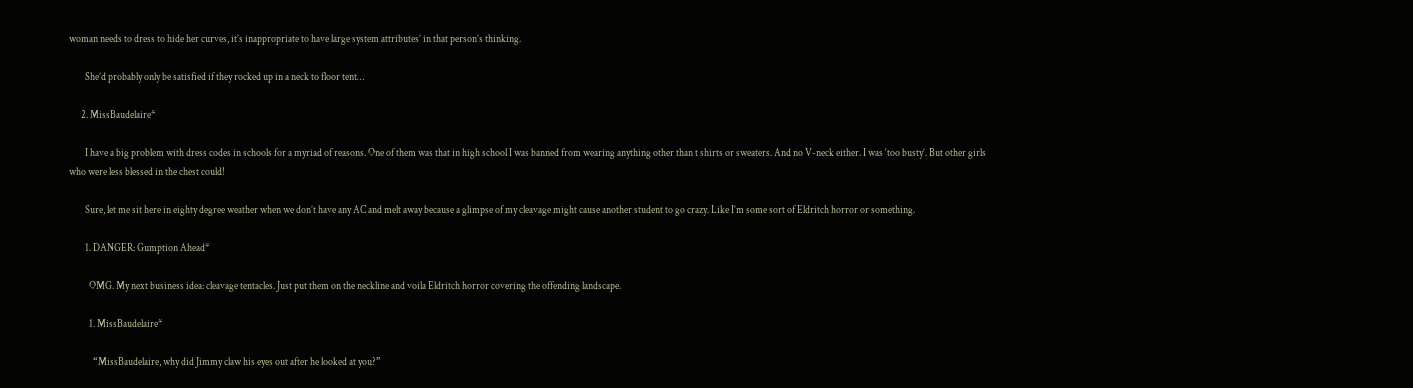woman needs to dress to hide her curves, it’s inappropriate to have large system attributes’ in that person’s thinking.

        She’d probably only be satisfied if they rocked up in a neck to floor tent…

      2. MissBaudelaire*

        I have a big problem with dress codes in schools for a myriad of reasons. One of them was that in high school I was banned from wearing anything other than t shirts or sweaters. And no V-neck either. I was ‘too busty’. But other girls who were less blessed in the chest could!

        Sure, let me sit here in eighty degree weather when we don’t have any AC and melt away because a glimpse of my cleavage might cause another student to go crazy. Like I’m some sort of Eldritch horror or something.

        1. DANGER: Gumption Ahead*

          OMG. My next business idea: cleavage tentacles. Just put them on the neckline and voila Eldritch horror covering the offending landscape.

          1. MissBaudelaire*

            “MissBaudelaire, why did Jimmy claw his eyes out after he looked at you?”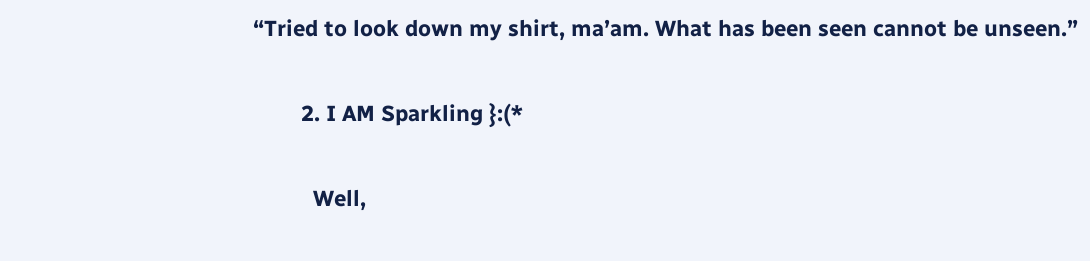“Tried to look down my shirt, ma’am. What has been seen cannot be unseen.”

        2. I AM Sparkling }:(*

          Well,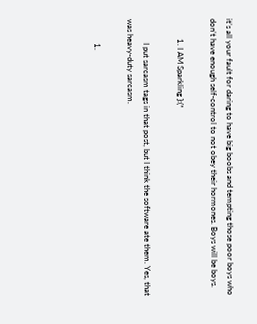it’s all your fault for daring to have big boobs and tempting those poor boys who don’t have enough self-control to not obey their hormones. Boys will be boys.

          1. I AM Sparkling }:(*

            I put sarcasm tags in that post, but I think the software ate them. Yes, that was heavy-duty sarcasm.

            1.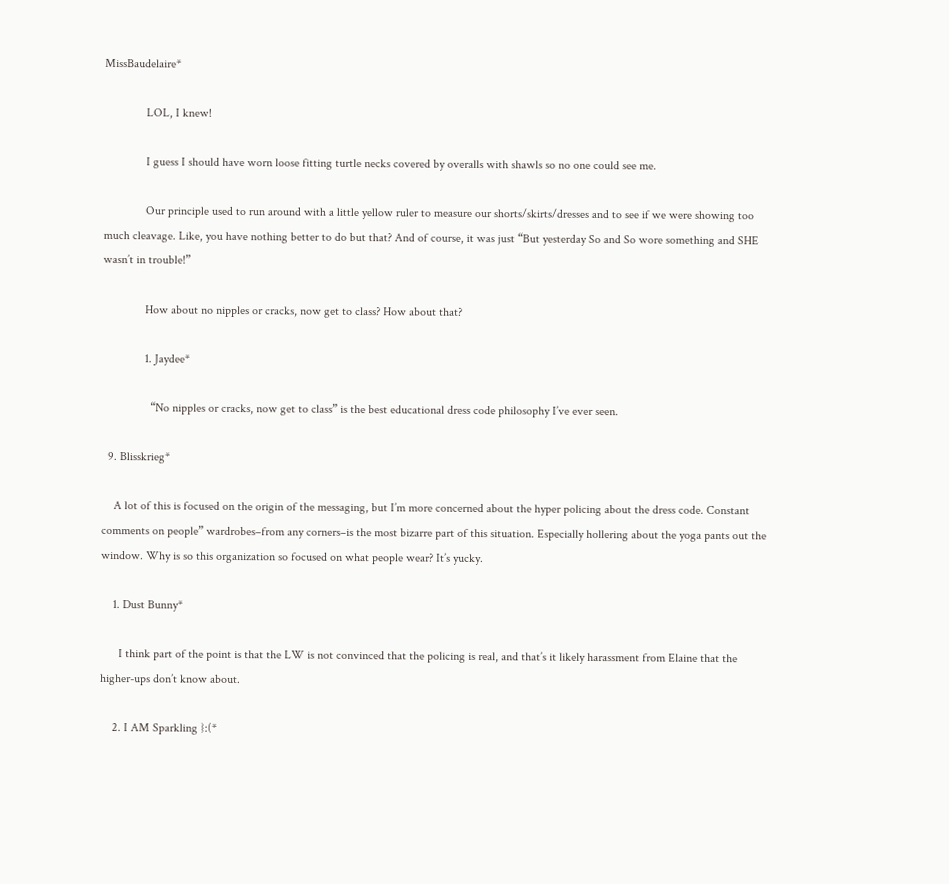MissBaudelaire*

              LOL, I knew!

              I guess I should have worn loose fitting turtle necks covered by overalls with shawls so no one could see me.

              Our principle used to run around with a little yellow ruler to measure our shorts/skirts/dresses and to see if we were showing too much cleavage. Like, you have nothing better to do but that? And of course, it was just “But yesterday So and So wore something and SHE wasn’t in trouble!”

              How about no nipples or cracks, now get to class? How about that?

              1. Jaydee*

                “No nipples or cracks, now get to class” is the best educational dress code philosophy I’ve ever seen.

  9. Blisskrieg*

    A lot of this is focused on the origin of the messaging, but I’m more concerned about the hyper policing about the dress code. Constant comments on people” wardrobes–from any corners–is the most bizarre part of this situation. Especially hollering about the yoga pants out the window. Why is so this organization so focused on what people wear? It’s yucky.

    1. Dust Bunny*

      I think part of the point is that the LW is not convinced that the policing is real, and that’s it likely harassment from Elaine that the higher-ups don’t know about.

    2. I AM Sparkling }:(*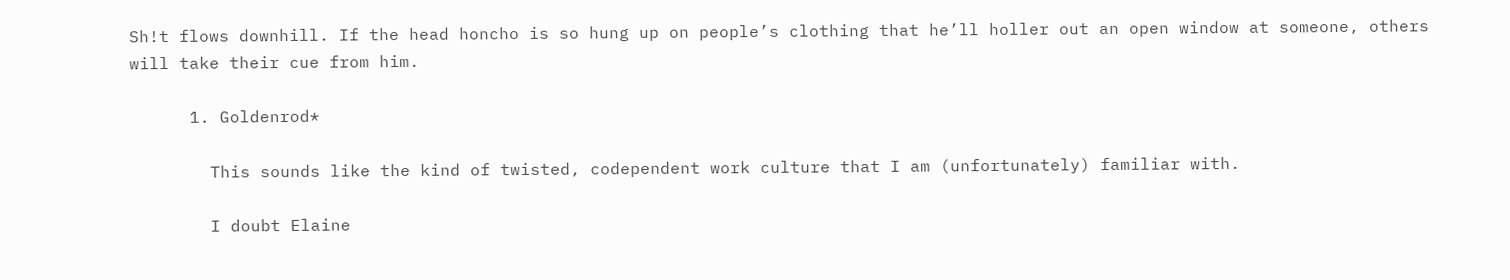Sh!t flows downhill. If the head honcho is so hung up on people’s clothing that he’ll holler out an open window at someone, others will take their cue from him.

      1. Goldenrod*

        This sounds like the kind of twisted, codependent work culture that I am (unfortunately) familiar with.

        I doubt Elaine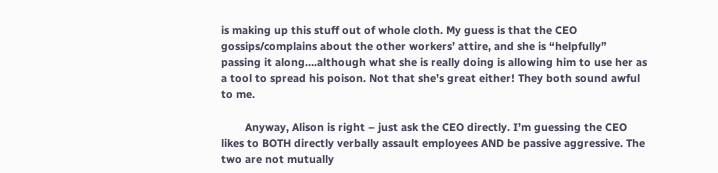is making up this stuff out of whole cloth. My guess is that the CEO gossips/complains about the other workers’ attire, and she is “helpfully” passing it along….although what she is really doing is allowing him to use her as a tool to spread his poison. Not that she’s great either! They both sound awful to me.

        Anyway, Alison is right – just ask the CEO directly. I’m guessing the CEO likes to BOTH directly verbally assault employees AND be passive aggressive. The two are not mutually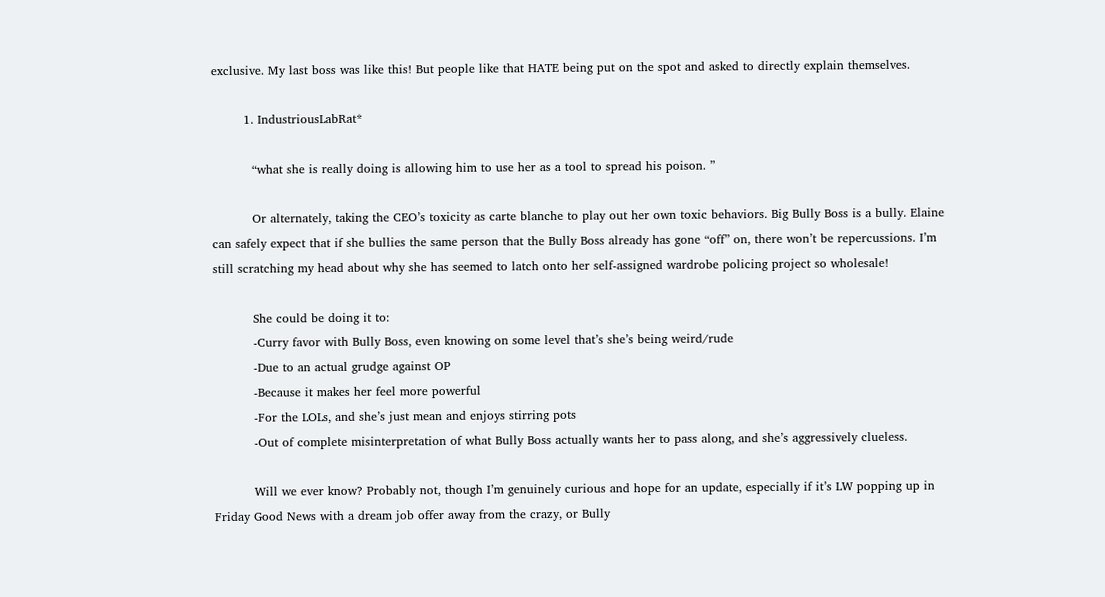exclusive. My last boss was like this! But people like that HATE being put on the spot and asked to directly explain themselves.

        1. IndustriousLabRat*

          “what she is really doing is allowing him to use her as a tool to spread his poison. ”

          Or alternately, taking the CEO’s toxicity as carte blanche to play out her own toxic behaviors. Big Bully Boss is a bully. Elaine can safely expect that if she bullies the same person that the Bully Boss already has gone “off” on, there won’t be repercussions. I’m still scratching my head about why she has seemed to latch onto her self-assigned wardrobe policing project so wholesale!

          She could be doing it to:
          -Curry favor with Bully Boss, even knowing on some level that’s she’s being weird/rude
          -Due to an actual grudge against OP
          -Because it makes her feel more powerful
          -For the LOLs, and she’s just mean and enjoys stirring pots
          -Out of complete misinterpretation of what Bully Boss actually wants her to pass along, and she’s aggressively clueless.

          Will we ever know? Probably not, though I’m genuinely curious and hope for an update, especially if it’s LW popping up in Friday Good News with a dream job offer away from the crazy, or Bully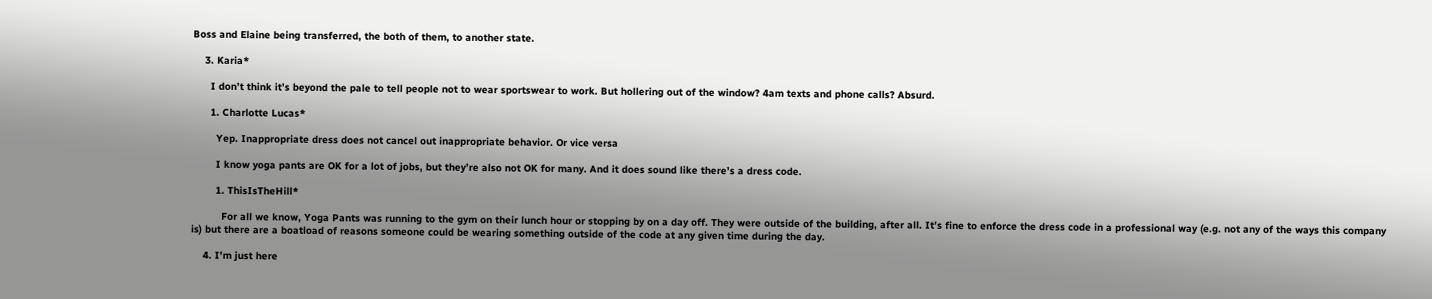Boss and Elaine being transferred, the both of them, to another state.

    3. Karia*

      I don’t think it’s beyond the pale to tell people not to wear sportswear to work. But hollering out of the window? 4am texts and phone calls? Absurd.

      1. Charlotte Lucas*

        Yep. Inappropriate dress does not cancel out inappropriate behavior. Or vice versa

        I know yoga pants are OK for a lot of jobs, but they’re also not OK for many. And it does sound like there’s a dress code.

        1. ThisIsTheHill*

          For all we know, Yoga Pants was running to the gym on their lunch hour or stopping by on a day off. They were outside of the building, after all. It’s fine to enforce the dress code in a professional way (e.g. not any of the ways this company is) but there are a boatload of reasons someone could be wearing something outside of the code at any given time during the day.

    4. I'm just here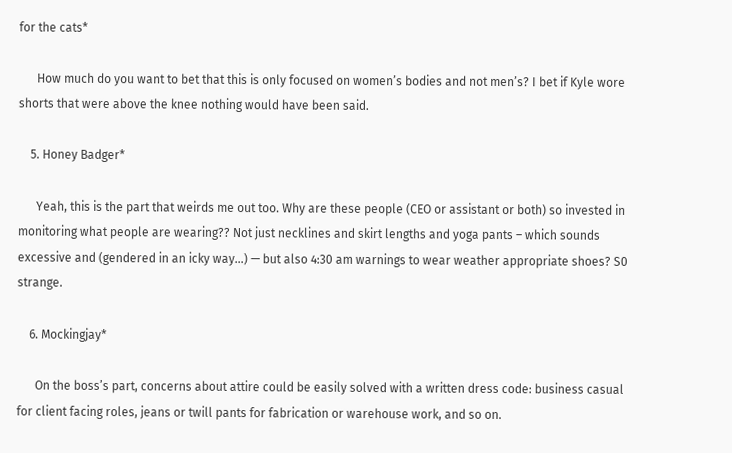for the cats*

      How much do you want to bet that this is only focused on women’s bodies and not men’s? I bet if Kyle wore shorts that were above the knee nothing would have been said.

    5. Honey Badger*

      Yeah, this is the part that weirds me out too. Why are these people (CEO or assistant or both) so invested in monitoring what people are wearing?? Not just necklines and skirt lengths and yoga pants – which sounds excessive and (gendered in an icky way…) — but also 4:30 am warnings to wear weather appropriate shoes? S0 strange.

    6. Mockingjay*

      On the boss’s part, concerns about attire could be easily solved with a written dress code: business casual for client facing roles, jeans or twill pants for fabrication or warehouse work, and so on.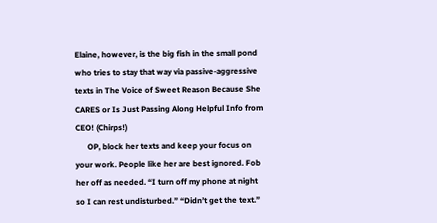Elaine, however, is the big fish in the small pond who tries to stay that way via passive-aggressive texts in The Voice of Sweet Reason Because She CARES or Is Just Passing Along Helpful Info from CEO! (Chirps!)
      OP, block her texts and keep your focus on your work. People like her are best ignored. Fob her off as needed. “I turn off my phone at night so I can rest undisturbed.” “Didn’t get the text.”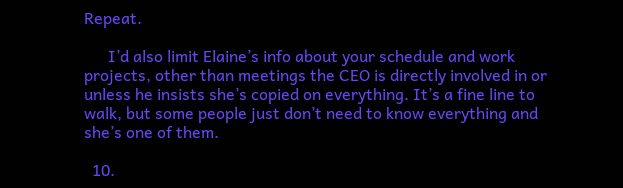Repeat.

      I’d also limit Elaine’s info about your schedule and work projects, other than meetings the CEO is directly involved in or unless he insists she’s copied on everything. It’s a fine line to walk, but some people just don’t need to know everything and she’s one of them.

  10.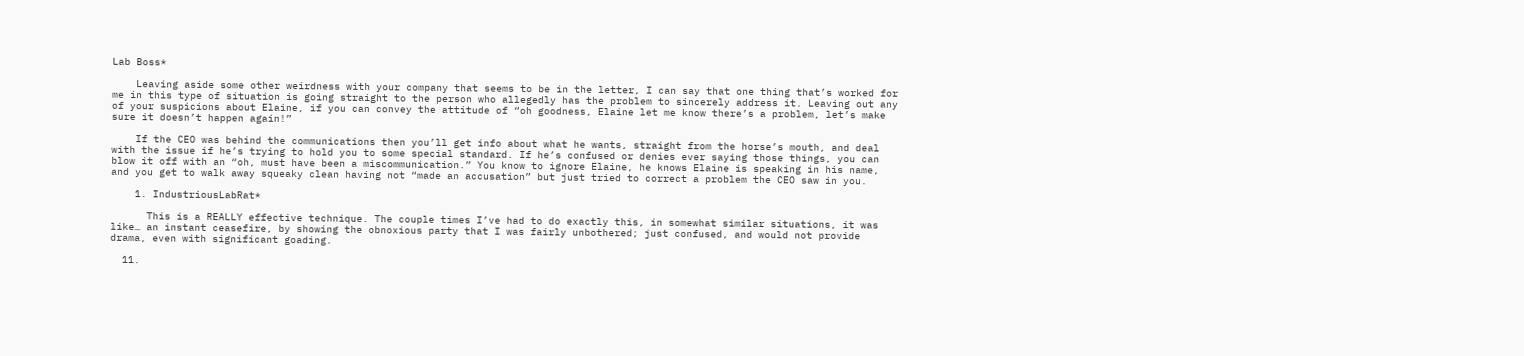Lab Boss*

    Leaving aside some other weirdness with your company that seems to be in the letter, I can say that one thing that’s worked for me in this type of situation is going straight to the person who allegedly has the problem to sincerely address it. Leaving out any of your suspicions about Elaine, if you can convey the attitude of “oh goodness, Elaine let me know there’s a problem, let’s make sure it doesn’t happen again!”

    If the CEO was behind the communications then you’ll get info about what he wants, straight from the horse’s mouth, and deal with the issue if he’s trying to hold you to some special standard. If he’s confused or denies ever saying those things, you can blow it off with an “oh, must have been a miscommunication.” You know to ignore Elaine, he knows Elaine is speaking in his name, and you get to walk away squeaky clean having not “made an accusation” but just tried to correct a problem the CEO saw in you.

    1. IndustriousLabRat*

      This is a REALLY effective technique. The couple times I’ve had to do exactly this, in somewhat similar situations, it was like… an instant ceasefire, by showing the obnoxious party that I was fairly unbothered; just confused, and would not provide drama, even with significant goading.

  11.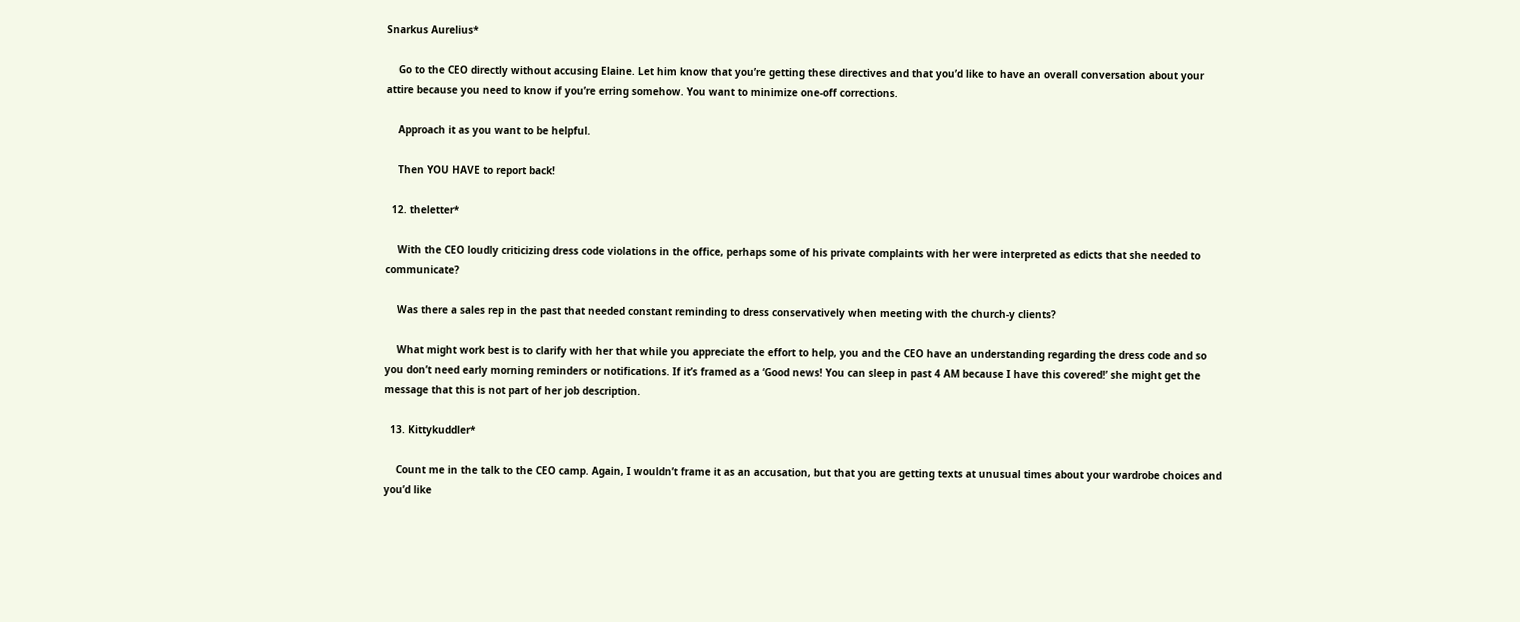Snarkus Aurelius*

    Go to the CEO directly without accusing Elaine. Let him know that you’re getting these directives and that you’d like to have an overall conversation about your attire because you need to know if you’re erring somehow. You want to minimize one-off corrections.

    Approach it as you want to be helpful.

    Then YOU HAVE to report back!

  12. theletter*

    With the CEO loudly criticizing dress code violations in the office, perhaps some of his private complaints with her were interpreted as edicts that she needed to communicate?

    Was there a sales rep in the past that needed constant reminding to dress conservatively when meeting with the church-y clients?

    What might work best is to clarify with her that while you appreciate the effort to help, you and the CEO have an understanding regarding the dress code and so you don’t need early morning reminders or notifications. If it’s framed as a ‘Good news! You can sleep in past 4 AM because I have this covered!’ she might get the message that this is not part of her job description.

  13. Kittykuddler*

    Count me in the talk to the CEO camp. Again, I wouldn’t frame it as an accusation, but that you are getting texts at unusual times about your wardrobe choices and you’d like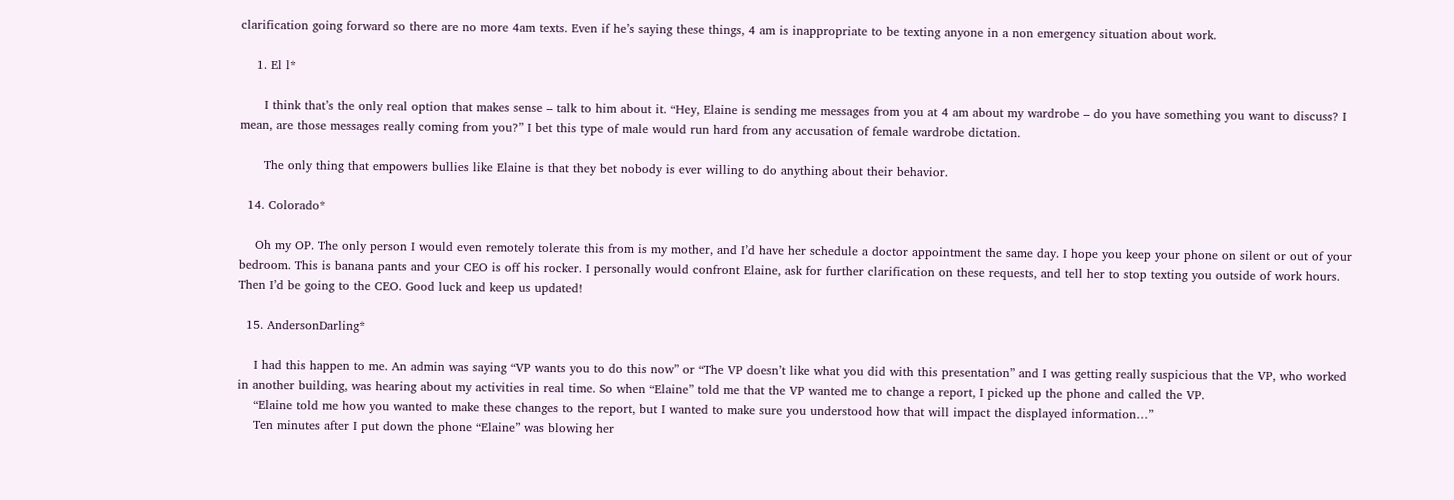clarification going forward so there are no more 4am texts. Even if he’s saying these things, 4 am is inappropriate to be texting anyone in a non emergency situation about work.

    1. El l*

      I think that’s the only real option that makes sense – talk to him about it. “Hey, Elaine is sending me messages from you at 4 am about my wardrobe – do you have something you want to discuss? I mean, are those messages really coming from you?” I bet this type of male would run hard from any accusation of female wardrobe dictation.

      The only thing that empowers bullies like Elaine is that they bet nobody is ever willing to do anything about their behavior.

  14. Colorado*

    Oh my OP. The only person I would even remotely tolerate this from is my mother, and I’d have her schedule a doctor appointment the same day. I hope you keep your phone on silent or out of your bedroom. This is banana pants and your CEO is off his rocker. I personally would confront Elaine, ask for further clarification on these requests, and tell her to stop texting you outside of work hours. Then I’d be going to the CEO. Good luck and keep us updated!

  15. AndersonDarling*

    I had this happen to me. An admin was saying “VP wants you to do this now” or “The VP doesn’t like what you did with this presentation” and I was getting really suspicious that the VP, who worked in another building, was hearing about my activities in real time. So when “Elaine” told me that the VP wanted me to change a report, I picked up the phone and called the VP.
    “Elaine told me how you wanted to make these changes to the report, but I wanted to make sure you understood how that will impact the displayed information…”
    Ten minutes after I put down the phone “Elaine” was blowing her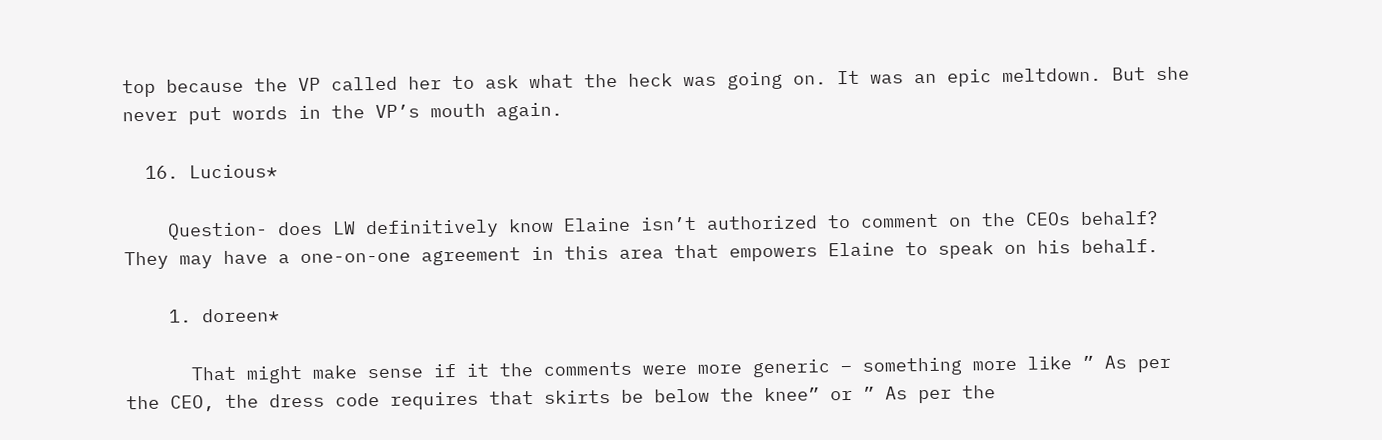top because the VP called her to ask what the heck was going on. It was an epic meltdown. But she never put words in the VP’s mouth again.

  16. Lucious*

    Question- does LW definitively know Elaine isn’t authorized to comment on the CEOs behalf? They may have a one-on-one agreement in this area that empowers Elaine to speak on his behalf.

    1. doreen*

      That might make sense if it the comments were more generic – something more like ” As per the CEO, the dress code requires that skirts be below the knee” or ” As per the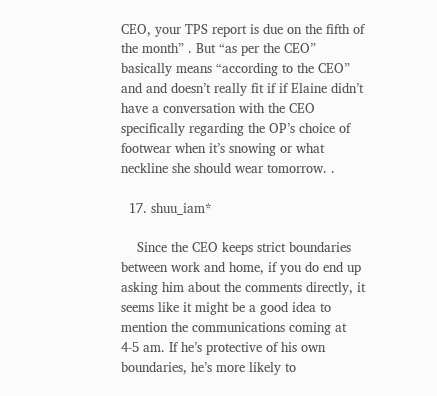CEO, your TPS report is due on the fifth of the month” . But “as per the CEO” basically means “according to the CEO” and and doesn’t really fit if if Elaine didn’t have a conversation with the CEO specifically regarding the OP’s choice of footwear when it’s snowing or what neckline she should wear tomorrow. .

  17. shuu_iam*

    Since the CEO keeps strict boundaries between work and home, if you do end up asking him about the comments directly, it seems like it might be a good idea to mention the communications coming at 4-5 am. If he’s protective of his own boundaries, he’s more likely to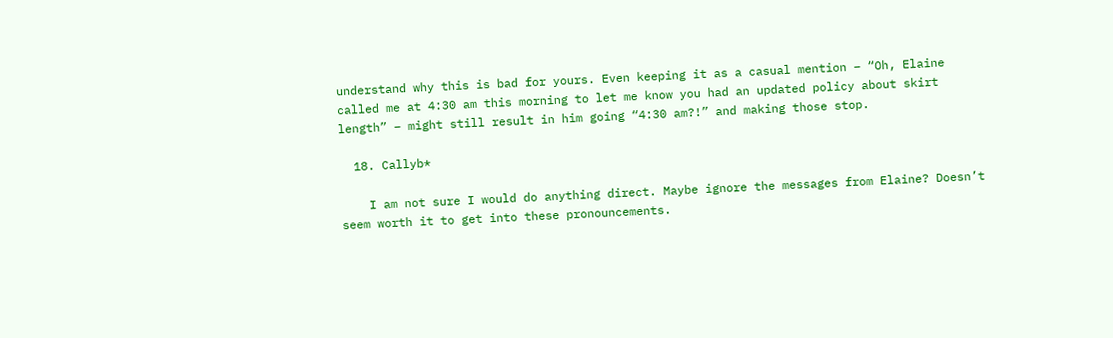understand why this is bad for yours. Even keeping it as a casual mention – “Oh, Elaine called me at 4:30 am this morning to let me know you had an updated policy about skirt length” – might still result in him going “4:30 am?!” and making those stop.

  18. Callyb*

    I am not sure I would do anything direct. Maybe ignore the messages from Elaine? Doesn’t seem worth it to get into these pronouncements.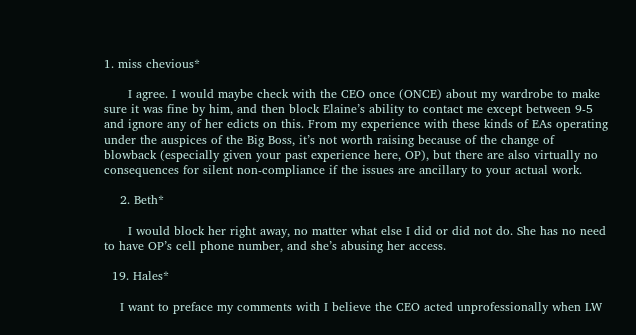1. miss chevious*

      I agree. I would maybe check with the CEO once (ONCE) about my wardrobe to make sure it was fine by him, and then block Elaine’s ability to contact me except between 9-5 and ignore any of her edicts on this. From my experience with these kinds of EAs operating under the auspices of the Big Boss, it’s not worth raising because of the change of blowback (especially given your past experience here, OP), but there are also virtually no consequences for silent non-compliance if the issues are ancillary to your actual work.

    2. Beth*

      I would block her right away, no matter what else I did or did not do. She has no need to have OP’s cell phone number, and she’s abusing her access.

  19. Hales*

    I want to preface my comments with I believe the CEO acted unprofessionally when LW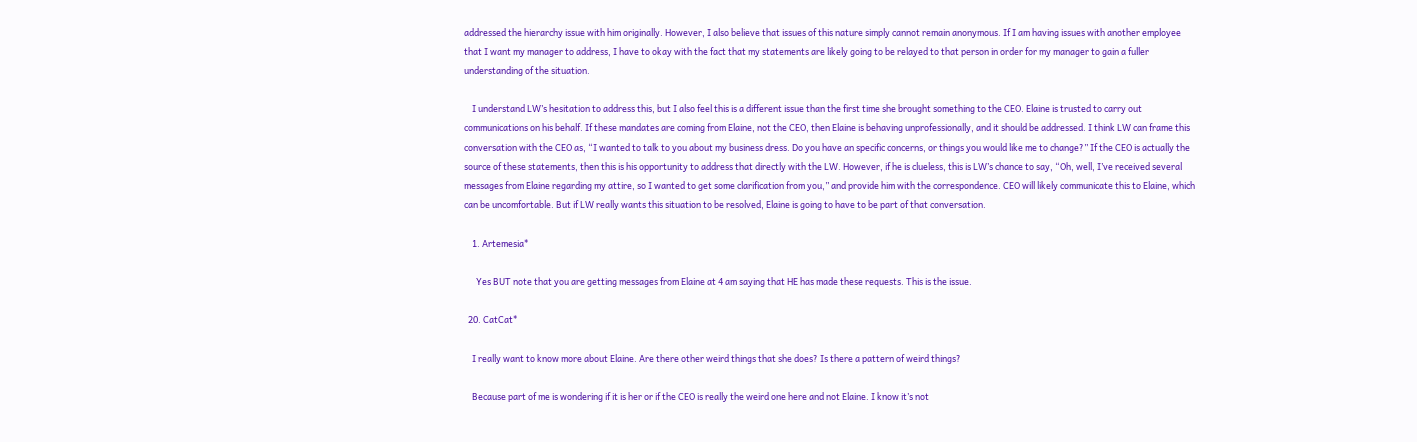addressed the hierarchy issue with him originally. However, I also believe that issues of this nature simply cannot remain anonymous. If I am having issues with another employee that I want my manager to address, I have to okay with the fact that my statements are likely going to be relayed to that person in order for my manager to gain a fuller understanding of the situation.

    I understand LW’s hesitation to address this, but I also feel this is a different issue than the first time she brought something to the CEO. Elaine is trusted to carry out communications on his behalf. If these mandates are coming from Elaine, not the CEO, then Elaine is behaving unprofessionally, and it should be addressed. I think LW can frame this conversation with the CEO as, “I wanted to talk to you about my business dress. Do you have an specific concerns, or things you would like me to change?” If the CEO is actually the source of these statements, then this is his opportunity to address that directly with the LW. However, if he is clueless, this is LW’s chance to say, “Oh, well, I’ve received several messages from Elaine regarding my attire, so I wanted to get some clarification from you,” and provide him with the correspondence. CEO will likely communicate this to Elaine, which can be uncomfortable. But if LW really wants this situation to be resolved, Elaine is going to have to be part of that conversation.

    1. Artemesia*

      Yes BUT note that you are getting messages from Elaine at 4 am saying that HE has made these requests. This is the issue.

  20. CatCat*

    I really want to know more about Elaine. Are there other weird things that she does? Is there a pattern of weird things?

    Because part of me is wondering if it is her or if the CEO is really the weird one here and not Elaine. I know it’s not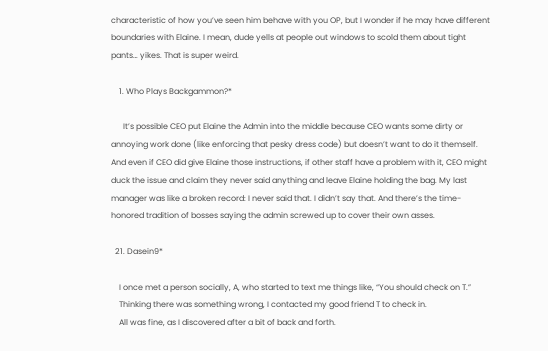characteristic of how you’ve seen him behave with you OP, but I wonder if he may have different boundaries with Elaine. I mean, dude yells at people out windows to scold them about tight pants… yikes. That is super weird.

    1. Who Plays Backgammon?*

      It’s possible CEO put Elaine the Admin into the middle because CEO wants some dirty or annoying work done (like enforcing that pesky dress code) but doesn’t want to do it themself. And even if CEO did give Elaine those instructions, if other staff have a problem with it, CEO might duck the issue and claim they never said anything and leave Elaine holding the bag. My last manager was like a broken record: I never said that. I didn’t say that. And there’s the time-honored tradition of bosses saying the admin screwed up to cover their own asses.

  21. Dasein9*

    I once met a person socially, A, who started to text me things like, “You should check on T.”
    Thinking there was something wrong, I contacted my good friend T to check in.
    All was fine, as I discovered after a bit of back and forth.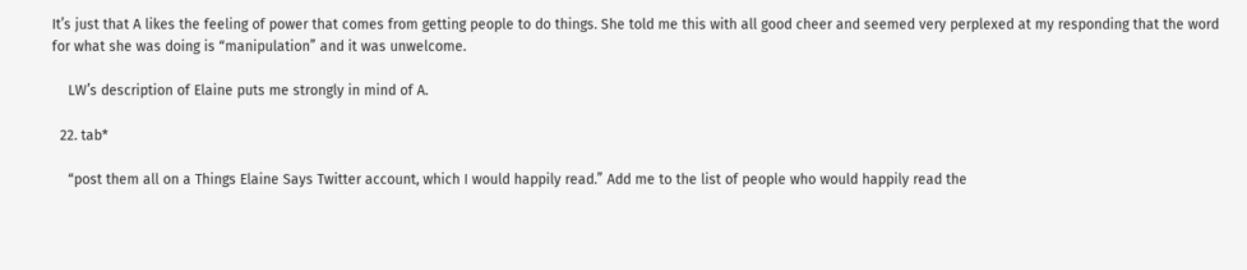It’s just that A likes the feeling of power that comes from getting people to do things. She told me this with all good cheer and seemed very perplexed at my responding that the word for what she was doing is “manipulation” and it was unwelcome.

    LW’s description of Elaine puts me strongly in mind of A.

  22. tab*

    “post them all on a Things Elaine Says Twitter account, which I would happily read.” Add me to the list of people who would happily read the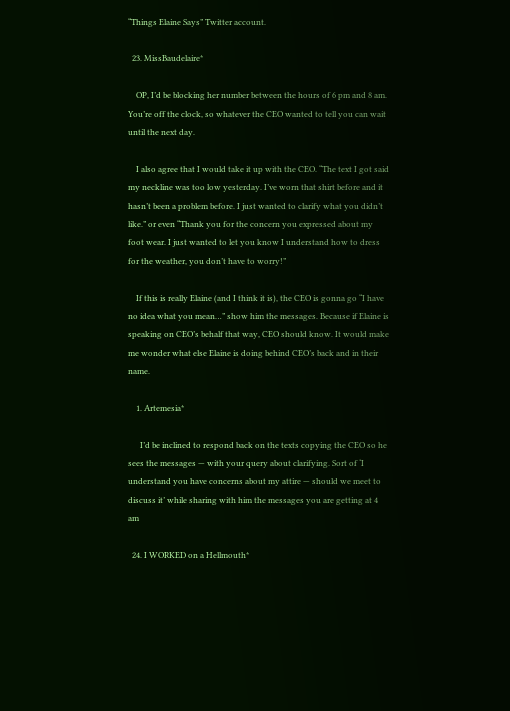“Things Elaine Says” Twitter account.

  23. MissBaudelaire*

    OP, I’d be blocking her number between the hours of 6 pm and 8 am. You’re off the clock, so whatever the CEO wanted to tell you can wait until the next day.

    I also agree that I would take it up with the CEO. “The text I got said my neckline was too low yesterday. I’ve worn that shirt before and it hasn’t been a problem before. I just wanted to clarify what you didn’t like.” or even “Thank you for the concern you expressed about my foot wear. I just wanted to let you know I understand how to dress for the weather, you don’t have to worry!”

    If this is really Elaine (and I think it is), the CEO is gonna go “I have no idea what you mean…” show him the messages. Because if Elaine is speaking on CEO’s behalf that way, CEO should know. It would make me wonder what else Elaine is doing behind CEO’s back and in their name.

    1. Artemesia*

      I’d be inclined to respond back on the texts copying the CEO so he sees the messages — with your query about clarifying. Sort of ‘I understand you have concerns about my attire — should we meet to discuss it’ while sharing with him the messages you are getting at 4 am

  24. I WORKED on a Hellmouth*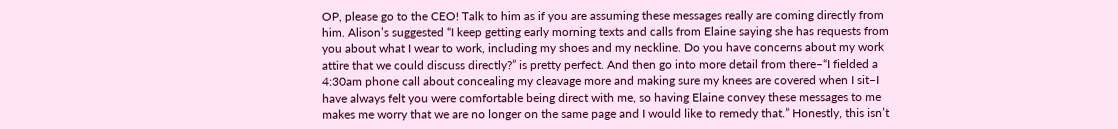OP, please go to the CEO! Talk to him as if you are assuming these messages really are coming directly from him. Alison’s suggested “I keep getting early morning texts and calls from Elaine saying she has requests from you about what I wear to work, including my shoes and my neckline. Do you have concerns about my work attire that we could discuss directly?” is pretty perfect. And then go into more detail from there–“I fielded a 4:30am phone call about concealing my cleavage more and making sure my knees are covered when I sit–I have always felt you were comfortable being direct with me, so having Elaine convey these messages to me makes me worry that we are no longer on the same page and I would like to remedy that.” Honestly, this isn’t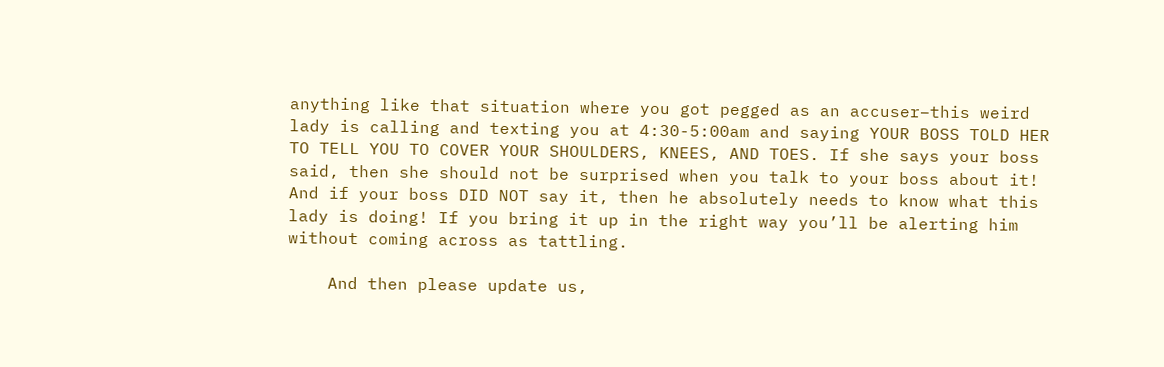anything like that situation where you got pegged as an accuser–this weird lady is calling and texting you at 4:30-5:00am and saying YOUR BOSS TOLD HER TO TELL YOU TO COVER YOUR SHOULDERS, KNEES, AND TOES. If she says your boss said, then she should not be surprised when you talk to your boss about it! And if your boss DID NOT say it, then he absolutely needs to know what this lady is doing! If you bring it up in the right way you’ll be alerting him without coming across as tattling.

    And then please update us,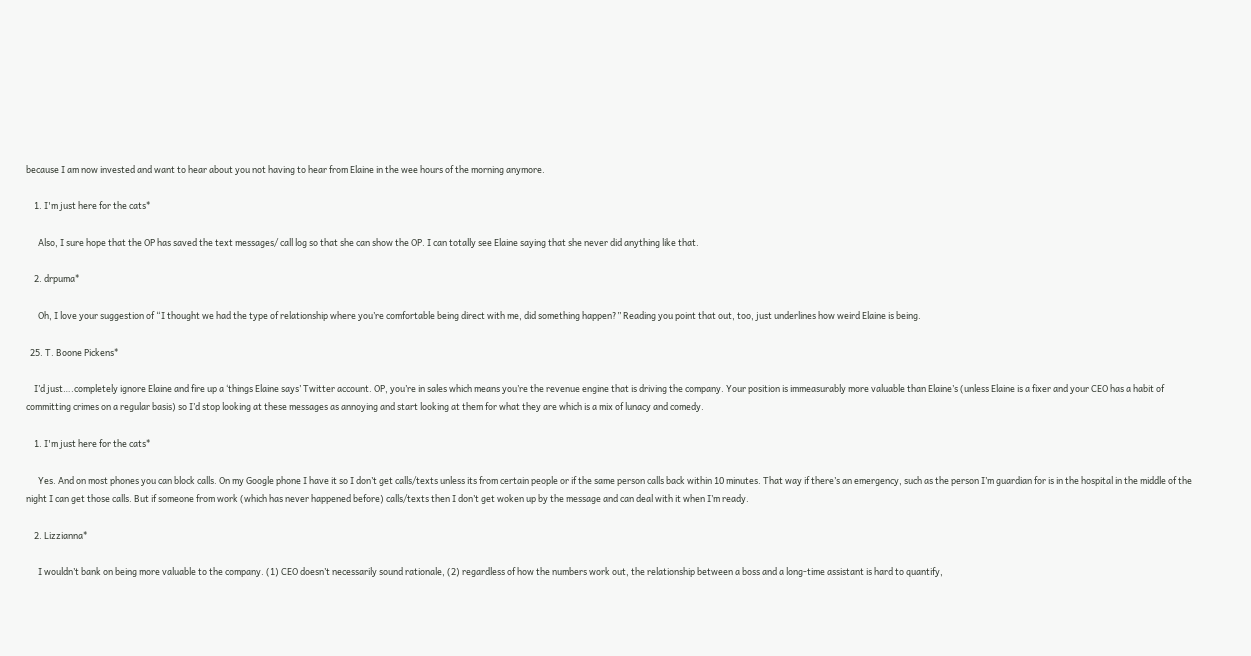because I am now invested and want to hear about you not having to hear from Elaine in the wee hours of the morning anymore.

    1. I'm just here for the cats*

      Also, I sure hope that the OP has saved the text messages/ call log so that she can show the OP. I can totally see Elaine saying that she never did anything like that.

    2. drpuma*

      Oh, I love your suggestion of “I thought we had the type of relationship where you’re comfortable being direct with me, did something happen?” Reading you point that out, too, just underlines how weird Elaine is being.

  25. T. Boone Pickens*

    I’d just….completely ignore Elaine and fire up a ‘things Elaine says’ Twitter account. OP, you’re in sales which means you’re the revenue engine that is driving the company. Your position is immeasurably more valuable than Elaine’s (unless Elaine is a fixer and your CEO has a habit of committing crimes on a regular basis) so I’d stop looking at these messages as annoying and start looking at them for what they are which is a mix of lunacy and comedy.

    1. I'm just here for the cats*

      Yes. And on most phones you can block calls. On my Google phone I have it so I don’t get calls/texts unless its from certain people or if the same person calls back within 10 minutes. That way if there’s an emergency, such as the person I’m guardian for is in the hospital in the middle of the night I can get those calls. But if someone from work (which has never happened before) calls/texts then I don’t get woken up by the message and can deal with it when I’m ready.

    2. Lizzianna*

      I wouldn’t bank on being more valuable to the company. (1) CEO doesn’t necessarily sound rationale, (2) regardless of how the numbers work out, the relationship between a boss and a long-time assistant is hard to quantify,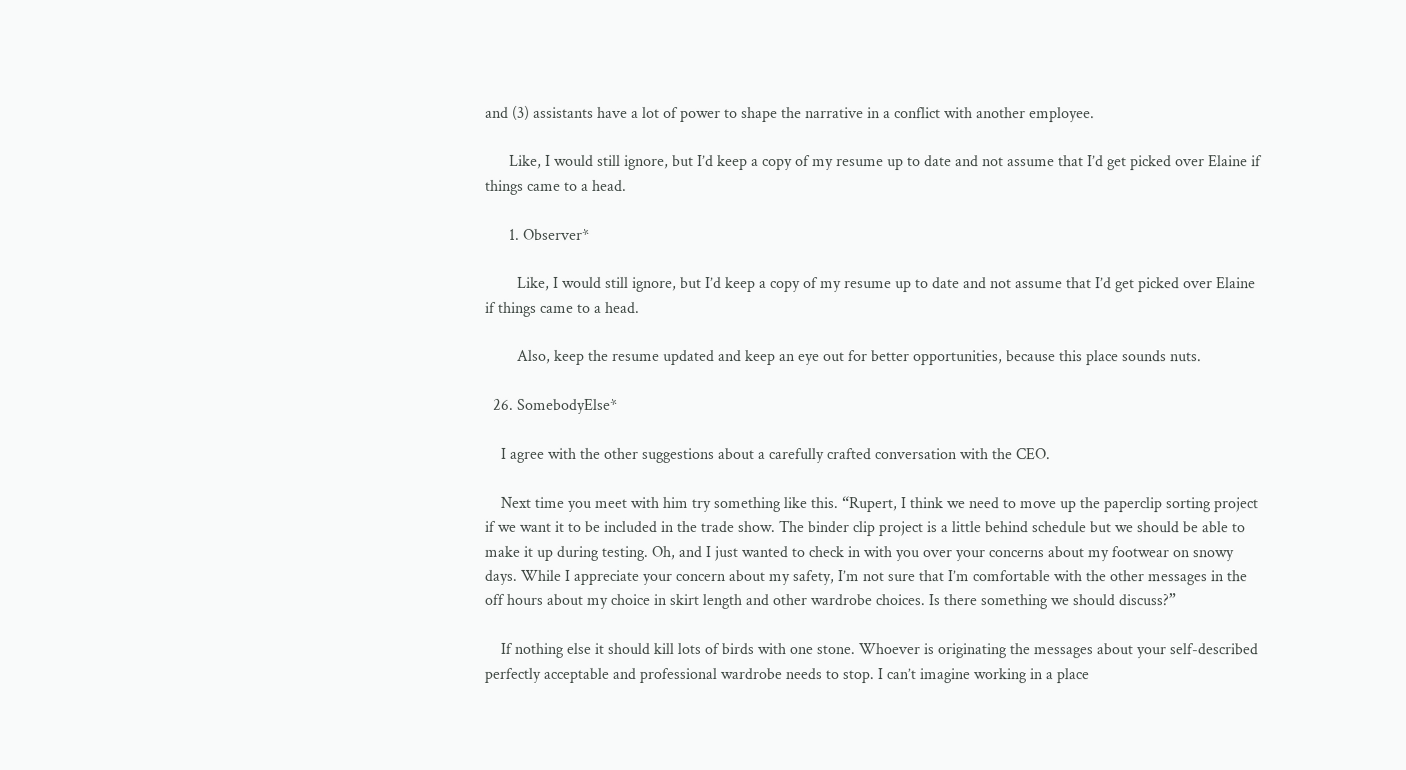and (3) assistants have a lot of power to shape the narrative in a conflict with another employee.

      Like, I would still ignore, but I’d keep a copy of my resume up to date and not assume that I’d get picked over Elaine if things came to a head.

      1. Observer*

        Like, I would still ignore, but I’d keep a copy of my resume up to date and not assume that I’d get picked over Elaine if things came to a head.

        Also, keep the resume updated and keep an eye out for better opportunities, because this place sounds nuts.

  26. SomebodyElse*

    I agree with the other suggestions about a carefully crafted conversation with the CEO.

    Next time you meet with him try something like this. “Rupert, I think we need to move up the paperclip sorting project if we want it to be included in the trade show. The binder clip project is a little behind schedule but we should be able to make it up during testing. Oh, and I just wanted to check in with you over your concerns about my footwear on snowy days. While I appreciate your concern about my safety, I’m not sure that I’m comfortable with the other messages in the off hours about my choice in skirt length and other wardrobe choices. Is there something we should discuss?”

    If nothing else it should kill lots of birds with one stone. Whoever is originating the messages about your self-described perfectly acceptable and professional wardrobe needs to stop. I can’t imagine working in a place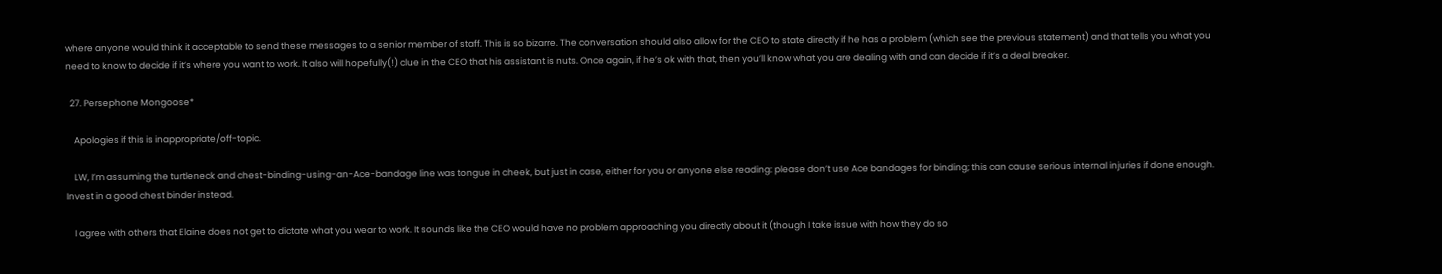where anyone would think it acceptable to send these messages to a senior member of staff. This is so bizarre. The conversation should also allow for the CEO to state directly if he has a problem (which see the previous statement) and that tells you what you need to know to decide if it’s where you want to work. It also will hopefully(!) clue in the CEO that his assistant is nuts. Once again, if he’s ok with that, then you’ll know what you are dealing with and can decide if it’s a deal breaker.

  27. Persephone Mongoose*

    Apologies if this is inappropriate/off-topic.

    LW, I’m assuming the turtleneck and chest-binding-using-an-Ace-bandage line was tongue in cheek, but just in case, either for you or anyone else reading: please don’t use Ace bandages for binding; this can cause serious internal injuries if done enough. Invest in a good chest binder instead.

    I agree with others that Elaine does not get to dictate what you wear to work. It sounds like the CEO would have no problem approaching you directly about it (though I take issue with how they do so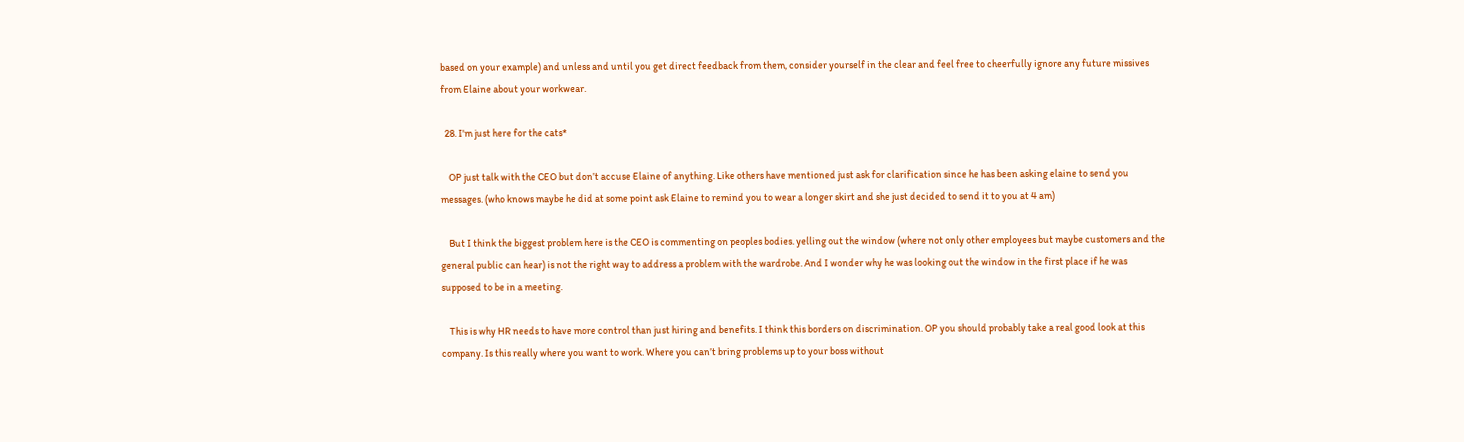based on your example) and unless and until you get direct feedback from them, consider yourself in the clear and feel free to cheerfully ignore any future missives from Elaine about your workwear.

  28. I'm just here for the cats*

    OP just talk with the CEO but don’t accuse Elaine of anything. Like others have mentioned just ask for clarification since he has been asking elaine to send you messages. (who knows maybe he did at some point ask Elaine to remind you to wear a longer skirt and she just decided to send it to you at 4 am)

    But I think the biggest problem here is the CEO is commenting on peoples bodies. yelling out the window (where not only other employees but maybe customers and the general public can hear) is not the right way to address a problem with the wardrobe. And I wonder why he was looking out the window in the first place if he was supposed to be in a meeting.

    This is why HR needs to have more control than just hiring and benefits. I think this borders on discrimination. OP you should probably take a real good look at this company. Is this really where you want to work. Where you can’t bring problems up to your boss without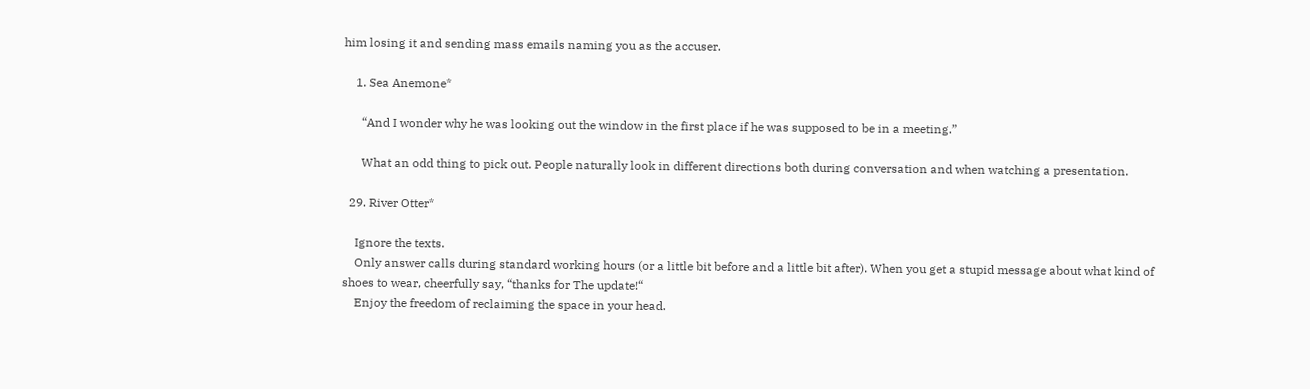him losing it and sending mass emails naming you as the accuser.

    1. Sea Anemone*

      “And I wonder why he was looking out the window in the first place if he was supposed to be in a meeting.”

      What an odd thing to pick out. People naturally look in different directions both during conversation and when watching a presentation.

  29. River Otter*

    Ignore the texts.
    Only answer calls during standard working hours (or a little bit before and a little bit after). When you get a stupid message about what kind of shoes to wear, cheerfully say, “thanks for The update!“
    Enjoy the freedom of reclaiming the space in your head.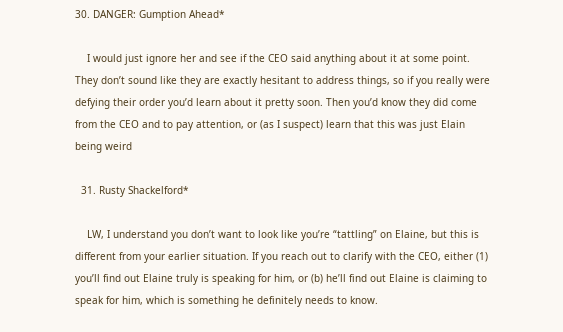30. DANGER: Gumption Ahead*

    I would just ignore her and see if the CEO said anything about it at some point. They don’t sound like they are exactly hesitant to address things, so if you really were defying their order you’d learn about it pretty soon. Then you’d know they did come from the CEO and to pay attention, or (as I suspect) learn that this was just Elain being weird

  31. Rusty Shackelford*

    LW, I understand you don’t want to look like you’re “tattling” on Elaine, but this is different from your earlier situation. If you reach out to clarify with the CEO, either (1) you’ll find out Elaine truly is speaking for him, or (b) he’ll find out Elaine is claiming to speak for him, which is something he definitely needs to know.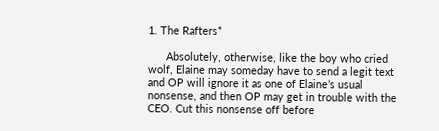1. The Rafters*

      Absolutely, otherwise, like the boy who cried wolf, Elaine may someday have to send a legit text and OP will ignore it as one of Elaine’s usual nonsense, and then OP may get in trouble with the CEO. Cut this nonsense off before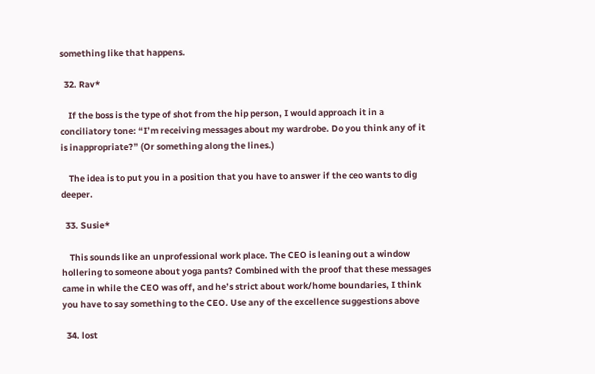something like that happens.

  32. Rav*

    If the boss is the type of shot from the hip person, I would approach it in a conciliatory tone: “I’m receiving messages about my wardrobe. Do you think any of it is inappropriate?” (Or something along the lines.)

    The idea is to put you in a position that you have to answer if the ceo wants to dig deeper.

  33. Susie*

    This sounds like an unprofessional work place. The CEO is leaning out a window hollering to someone about yoga pants? Combined with the proof that these messages came in while the CEO was off, and he’s strict about work/home boundaries, I think you have to say something to the CEO. Use any of the excellence suggestions above

  34. lost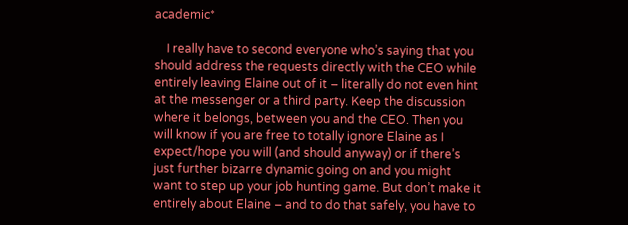academic*

    I really have to second everyone who’s saying that you should address the requests directly with the CEO while entirely leaving Elaine out of it – literally do not even hint at the messenger or a third party. Keep the discussion where it belongs, between you and the CEO. Then you will know if you are free to totally ignore Elaine as I expect/hope you will (and should anyway) or if there’s just further bizarre dynamic going on and you might want to step up your job hunting game. But don’t make it entirely about Elaine – and to do that safely, you have to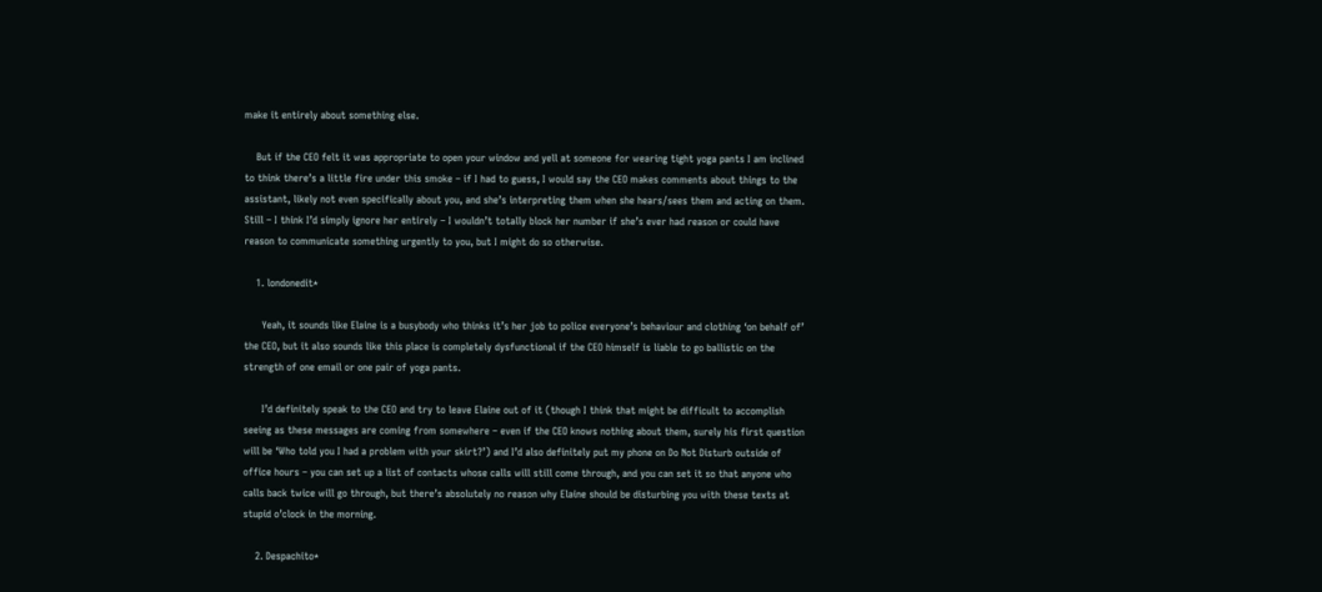make it entirely about something else.

    But if the CEO felt it was appropriate to open your window and yell at someone for wearing tight yoga pants I am inclined to think there’s a little fire under this smoke – if I had to guess, I would say the CEO makes comments about things to the assistant, likely not even specifically about you, and she’s interpreting them when she hears/sees them and acting on them. Still – I think I’d simply ignore her entirely – I wouldn’t totally block her number if she’s ever had reason or could have reason to communicate something urgently to you, but I might do so otherwise.

    1. londonedit*

      Yeah, it sounds like Elaine is a busybody who thinks it’s her job to police everyone’s behaviour and clothing ‘on behalf of’ the CEO, but it also sounds like this place is completely dysfunctional if the CEO himself is liable to go ballistic on the strength of one email or one pair of yoga pants.

      I’d definitely speak to the CEO and try to leave Elaine out of it (though I think that might be difficult to accomplish seeing as these messages are coming from somewhere – even if the CEO knows nothing about them, surely his first question will be ‘Who told you I had a problem with your skirt?’) and I’d also definitely put my phone on Do Not Disturb outside of office hours – you can set up a list of contacts whose calls will still come through, and you can set it so that anyone who calls back twice will go through, but there’s absolutely no reason why Elaine should be disturbing you with these texts at stupid o’clock in the morning.

    2. Despachito*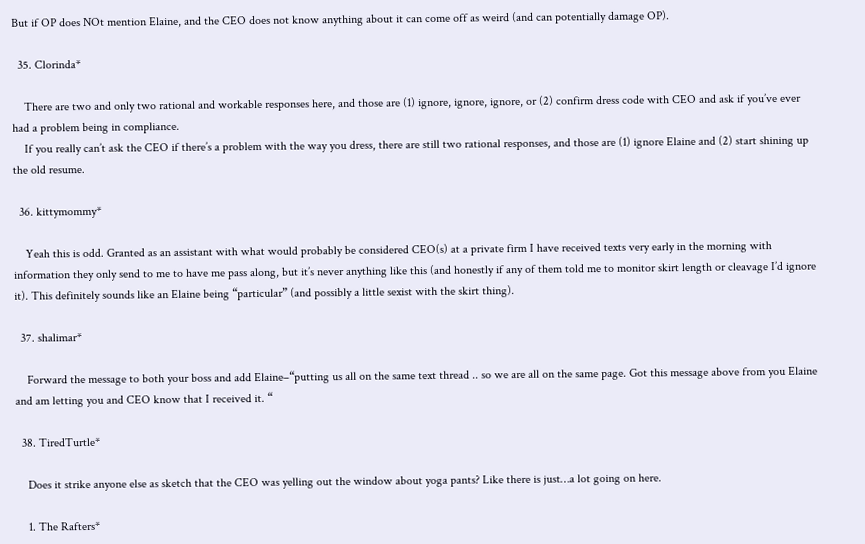But if OP does NOt mention Elaine, and the CEO does not know anything about it can come off as weird (and can potentially damage OP).

  35. Clorinda*

    There are two and only two rational and workable responses here, and those are (1) ignore, ignore, ignore, or (2) confirm dress code with CEO and ask if you’ve ever had a problem being in compliance.
    If you really can’t ask the CEO if there’s a problem with the way you dress, there are still two rational responses, and those are (1) ignore Elaine and (2) start shining up the old resume.

  36. kittymommy*

    Yeah this is odd. Granted as an assistant with what would probably be considered CEO(s) at a private firm I have received texts very early in the morning with information they only send to me to have me pass along, but it’s never anything like this (and honestly if any of them told me to monitor skirt length or cleavage I’d ignore it). This definitely sounds like an Elaine being “particular” (and possibly a little sexist with the skirt thing).

  37. shalimar*

    Forward the message to both your boss and add Elaine–“putting us all on the same text thread .. so we are all on the same page. Got this message above from you Elaine and am letting you and CEO know that I received it. “

  38. TiredTurtle*

    Does it strike anyone else as sketch that the CEO was yelling out the window about yoga pants? Like there is just…a lot going on here.

    1. The Rafters*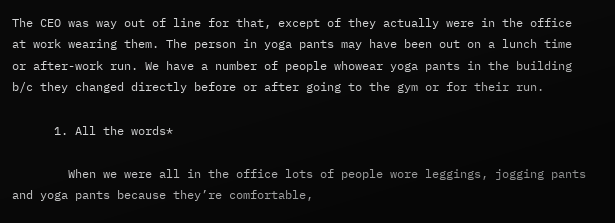The CEO was way out of line for that, except of they actually were in the office at work wearing them. The person in yoga pants may have been out on a lunch time or after-work run. We have a number of people whowear yoga pants in the building b/c they changed directly before or after going to the gym or for their run.

      1. All the words*

        When we were all in the office lots of people wore leggings, jogging pants and yoga pants because they’re comfortable,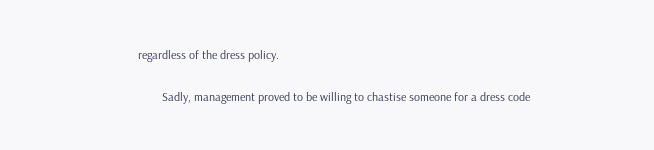regardless of the dress policy.

        Sadly, management proved to be willing to chastise someone for a dress code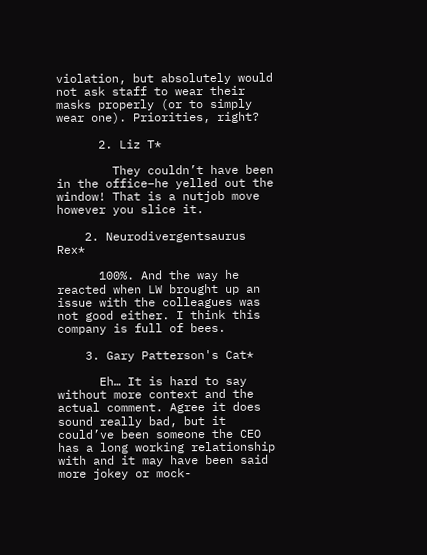violation, but absolutely would not ask staff to wear their masks properly (or to simply wear one). Priorities, right?

      2. Liz T*

        They couldn’t have been in the office–he yelled out the window! That is a nutjob move however you slice it.

    2. Neurodivergentsaurus Rex*

      100%. And the way he reacted when LW brought up an issue with the colleagues was not good either. I think this company is full of bees.

    3. Gary Patterson's Cat*

      Eh… It is hard to say without more context and the actual comment. Agree it does sound really bad, but it could’ve been someone the CEO has a long working relationship with and it may have been said more jokey or mock-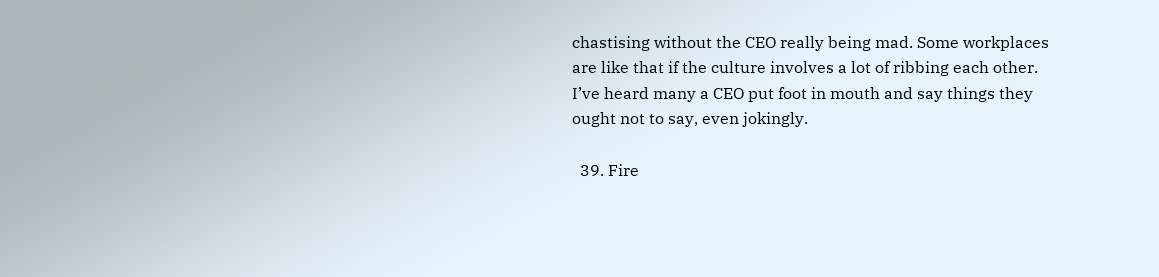chastising without the CEO really being mad. Some workplaces are like that if the culture involves a lot of ribbing each other. I’ve heard many a CEO put foot in mouth and say things they ought not to say, even jokingly.

  39. Fire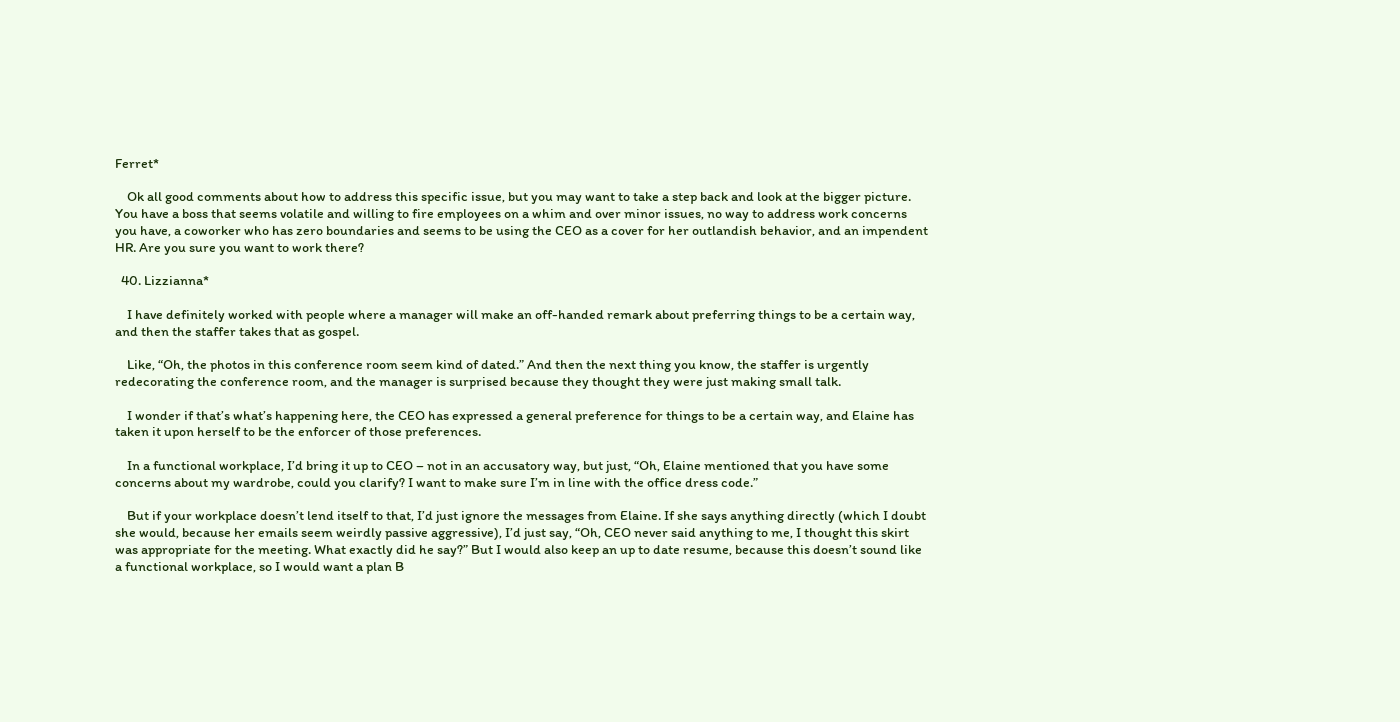Ferret*

    Ok all good comments about how to address this specific issue, but you may want to take a step back and look at the bigger picture. You have a boss that seems volatile and willing to fire employees on a whim and over minor issues, no way to address work concerns you have, a coworker who has zero boundaries and seems to be using the CEO as a cover for her outlandish behavior, and an impendent HR. Are you sure you want to work there?

  40. Lizzianna*

    I have definitely worked with people where a manager will make an off-handed remark about preferring things to be a certain way, and then the staffer takes that as gospel.

    Like, “Oh, the photos in this conference room seem kind of dated.” And then the next thing you know, the staffer is urgently redecorating the conference room, and the manager is surprised because they thought they were just making small talk.

    I wonder if that’s what’s happening here, the CEO has expressed a general preference for things to be a certain way, and Elaine has taken it upon herself to be the enforcer of those preferences.

    In a functional workplace, I’d bring it up to CEO – not in an accusatory way, but just, “Oh, Elaine mentioned that you have some concerns about my wardrobe, could you clarify? I want to make sure I’m in line with the office dress code.”

    But if your workplace doesn’t lend itself to that, I’d just ignore the messages from Elaine. If she says anything directly (which I doubt she would, because her emails seem weirdly passive aggressive), I’d just say, “Oh, CEO never said anything to me, I thought this skirt was appropriate for the meeting. What exactly did he say?” But I would also keep an up to date resume, because this doesn’t sound like a functional workplace, so I would want a plan B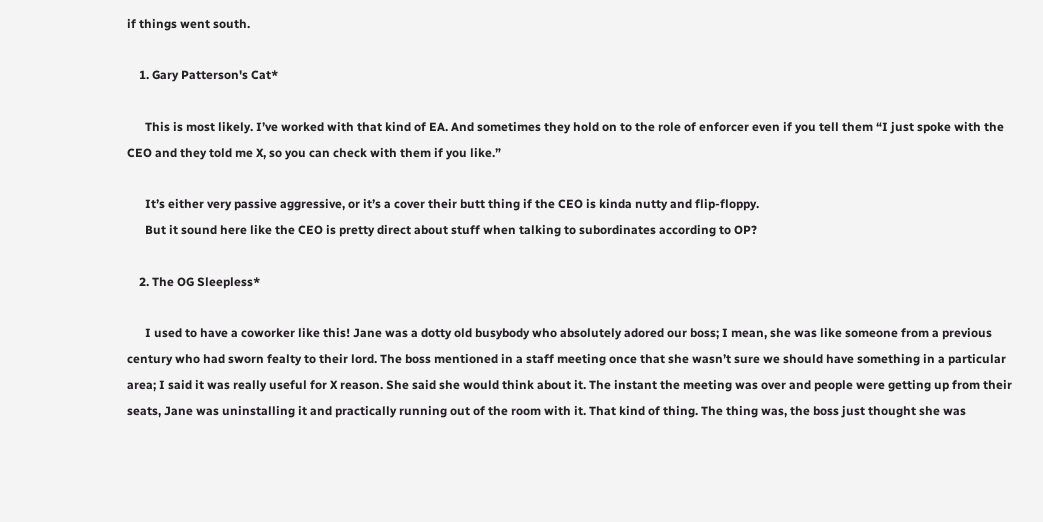if things went south.

    1. Gary Patterson's Cat*

      This is most likely. I’ve worked with that kind of EA. And sometimes they hold on to the role of enforcer even if you tell them “I just spoke with the CEO and they told me X, so you can check with them if you like.”

      It’s either very passive aggressive, or it’s a cover their butt thing if the CEO is kinda nutty and flip-floppy.
      But it sound here like the CEO is pretty direct about stuff when talking to subordinates according to OP?

    2. The OG Sleepless*

      I used to have a coworker like this! Jane was a dotty old busybody who absolutely adored our boss; I mean, she was like someone from a previous century who had sworn fealty to their lord. The boss mentioned in a staff meeting once that she wasn’t sure we should have something in a particular area; I said it was really useful for X reason. She said she would think about it. The instant the meeting was over and people were getting up from their seats, Jane was uninstalling it and practically running out of the room with it. That kind of thing. The thing was, the boss just thought she was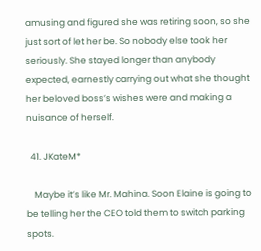amusing and figured she was retiring soon, so she just sort of let her be. So nobody else took her seriously. She stayed longer than anybody expected, earnestly carrying out what she thought her beloved boss’s wishes were and making a nuisance of herself.

  41. JKateM*

    Maybe it’s like Mr. Mahina. Soon Elaine is going to be telling her the CEO told them to switch parking spots.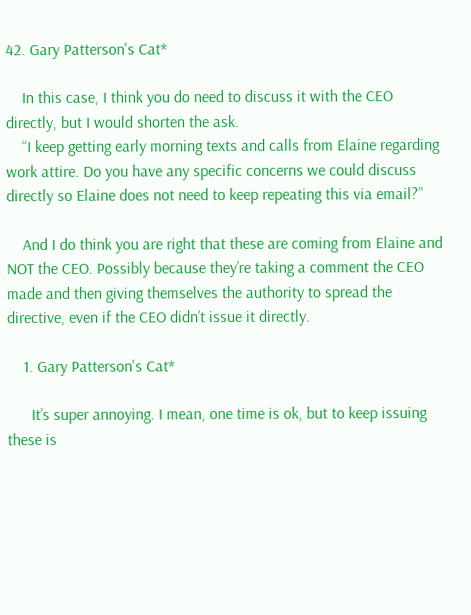42. Gary Patterson's Cat*

    In this case, I think you do need to discuss it with the CEO directly, but I would shorten the ask.
    “I keep getting early morning texts and calls from Elaine regarding work attire. Do you have any specific concerns we could discuss directly so Elaine does not need to keep repeating this via email?”

    And I do think you are right that these are coming from Elaine and NOT the CEO. Possibly because they’re taking a comment the CEO made and then giving themselves the authority to spread the directive, even if the CEO didn’t issue it directly.

    1. Gary Patterson's Cat*

      It’s super annoying. I mean, one time is ok, but to keep issuing these is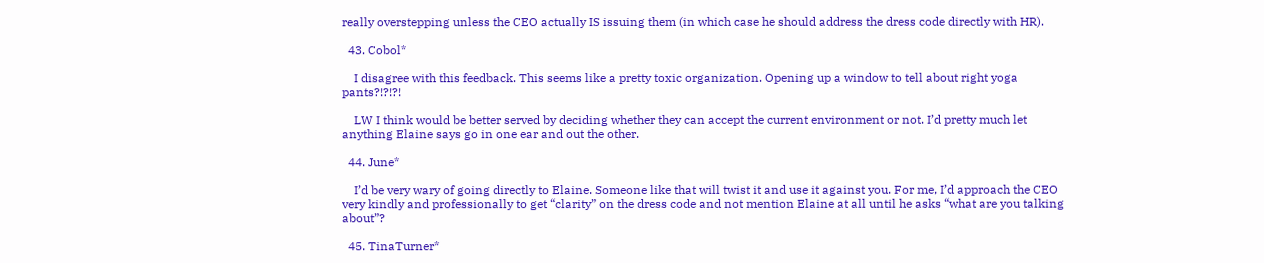really overstepping unless the CEO actually IS issuing them (in which case he should address the dress code directly with HR).

  43. Cobol*

    I disagree with this feedback. This seems like a pretty toxic organization. Opening up a window to tell about right yoga pants?!?!?!

    LW I think would be better served by deciding whether they can accept the current environment or not. I’d pretty much let anything Elaine says go in one ear and out the other.

  44. June*

    I’d be very wary of going directly to Elaine. Someone like that will twist it and use it against you. For me, I’d approach the CEO very kindly and professionally to get “clarity” on the dress code and not mention Elaine at all until he asks “what are you talking about”?

  45. TinaTurner*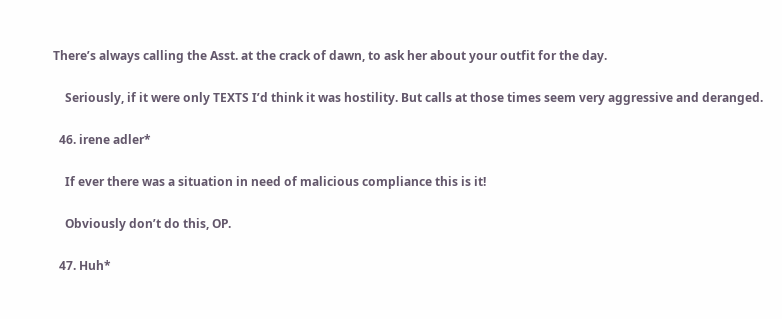There’s always calling the Asst. at the crack of dawn, to ask her about your outfit for the day.

    Seriously, if it were only TEXTS I’d think it was hostility. But calls at those times seem very aggressive and deranged.

  46. irene adler*

    If ever there was a situation in need of malicious compliance this is it!

    Obviously don’t do this, OP.

  47. Huh*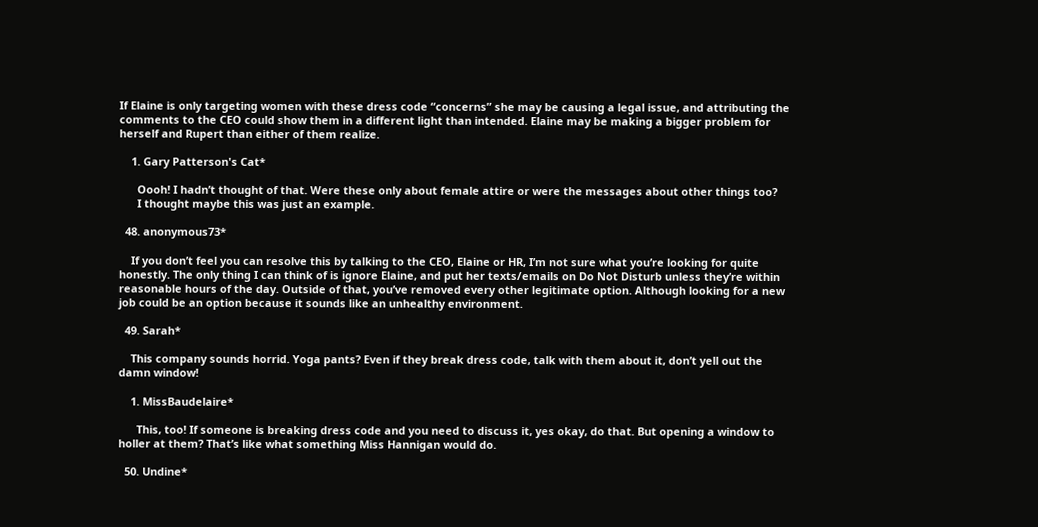If Elaine is only targeting women with these dress code “concerns” she may be causing a legal issue, and attributing the comments to the CEO could show them in a different light than intended. Elaine may be making a bigger problem for herself and Rupert than either of them realize.

    1. Gary Patterson's Cat*

      Oooh! I hadn’t thought of that. Were these only about female attire or were the messages about other things too?
      I thought maybe this was just an example.

  48. anonymous73*

    If you don’t feel you can resolve this by talking to the CEO, Elaine or HR, I’m not sure what you’re looking for quite honestly. The only thing I can think of is ignore Elaine, and put her texts/emails on Do Not Disturb unless they’re within reasonable hours of the day. Outside of that, you’ve removed every other legitimate option. Although looking for a new job could be an option because it sounds like an unhealthy environment.

  49. Sarah*

    This company sounds horrid. Yoga pants? Even if they break dress code, talk with them about it, don’t yell out the damn window!

    1. MissBaudelaire*

      This, too! If someone is breaking dress code and you need to discuss it, yes okay, do that. But opening a window to holler at them? That’s like what something Miss Hannigan would do.

  50. Undine*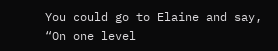You could go to Elaine and say, “On one level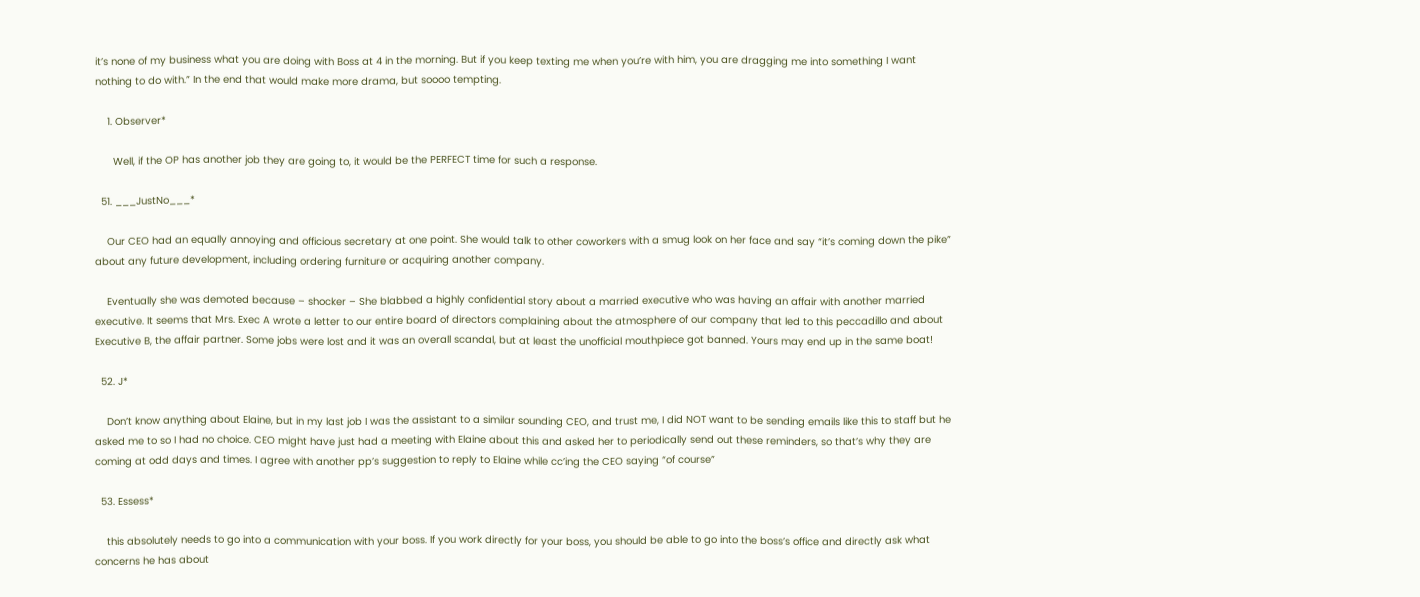it’s none of my business what you are doing with Boss at 4 in the morning. But if you keep texting me when you’re with him, you are dragging me into something I want nothing to do with.” In the end that would make more drama, but soooo tempting.

    1. Observer*

      Well, if the OP has another job they are going to, it would be the PERFECT time for such a response.

  51. ___JustNo___*

    Our CEO had an equally annoying and officious secretary at one point. She would talk to other coworkers with a smug look on her face and say “it’s coming down the pike” about any future development, including ordering furniture or acquiring another company.

    Eventually she was demoted because – shocker – She blabbed a highly confidential story about a married executive who was having an affair with another married executive. It seems that Mrs. Exec A wrote a letter to our entire board of directors complaining about the atmosphere of our company that led to this peccadillo and about Executive B, the affair partner. Some jobs were lost and it was an overall scandal, but at least the unofficial mouthpiece got banned. Yours may end up in the same boat!

  52. J*

    Don’t know anything about Elaine, but in my last job I was the assistant to a similar sounding CEO, and trust me, I did NOT want to be sending emails like this to staff but he asked me to so I had no choice. CEO might have just had a meeting with Elaine about this and asked her to periodically send out these reminders, so that’s why they are coming at odd days and times. I agree with another pp’s suggestion to reply to Elaine while cc’ing the CEO saying “of course”

  53. Essess*

    this absolutely needs to go into a communication with your boss. If you work directly for your boss, you should be able to go into the boss’s office and directly ask what concerns he has about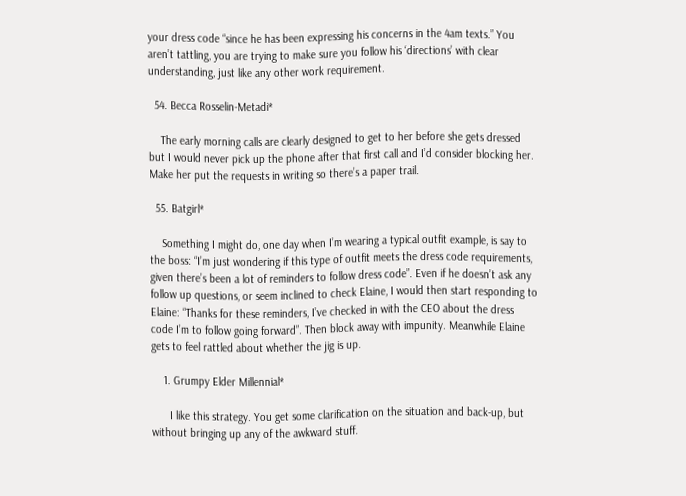your dress code “since he has been expressing his concerns in the 4am texts.” You aren’t tattling, you are trying to make sure you follow his ‘directions’ with clear understanding, just like any other work requirement.

  54. Becca Rosselin-Metadi*

    The early morning calls are clearly designed to get to her before she gets dressed but I would never pick up the phone after that first call and I’d consider blocking her. Make her put the requests in writing so there’s a paper trail.

  55. Batgirl*

    Something I might do, one day when I’m wearing a typical outfit example, is say to the boss: “I’m just wondering if this type of outfit meets the dress code requirements, given there’s been a lot of reminders to follow dress code”. Even if he doesn’t ask any follow up questions, or seem inclined to check Elaine, I would then start responding to Elaine: “Thanks for these reminders, I’ve checked in with the CEO about the dress code I’m to follow going forward”. Then block away with impunity. Meanwhile Elaine gets to feel rattled about whether the jig is up.

    1. Grumpy Elder Millennial*

      I like this strategy. You get some clarification on the situation and back-up, but without bringing up any of the awkward stuff.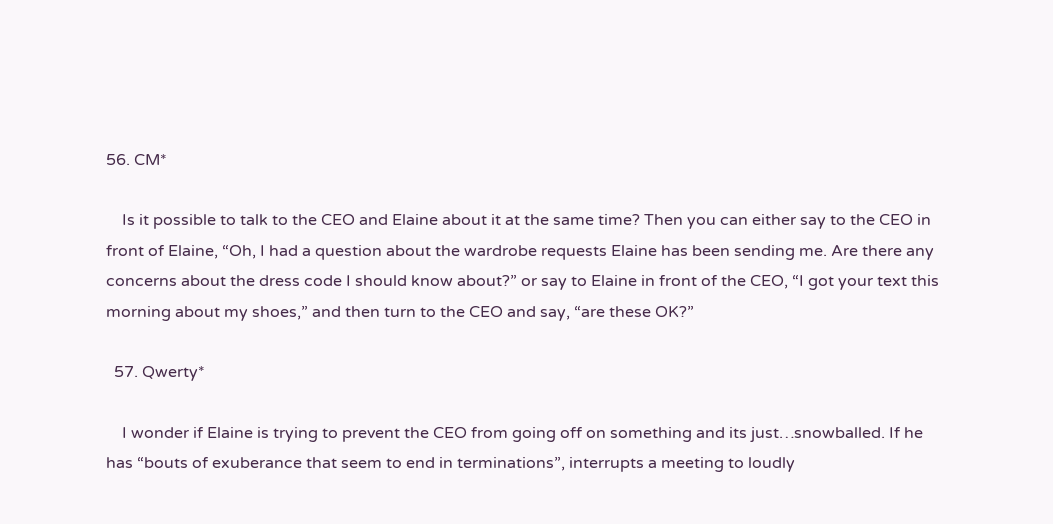56. CM*

    Is it possible to talk to the CEO and Elaine about it at the same time? Then you can either say to the CEO in front of Elaine, “Oh, I had a question about the wardrobe requests Elaine has been sending me. Are there any concerns about the dress code I should know about?” or say to Elaine in front of the CEO, “I got your text this morning about my shoes,” and then turn to the CEO and say, “are these OK?”

  57. Qwerty*

    I wonder if Elaine is trying to prevent the CEO from going off on something and its just…snowballed. If he has “bouts of exuberance that seem to end in terminations”, interrupts a meeting to loudly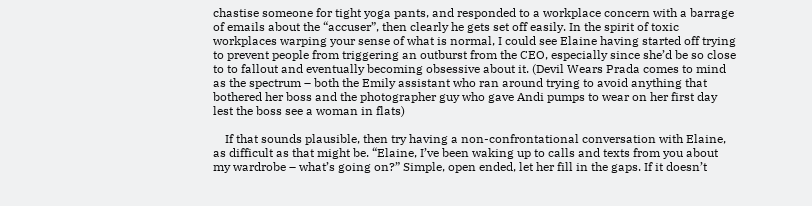chastise someone for tight yoga pants, and responded to a workplace concern with a barrage of emails about the “accuser”, then clearly he gets set off easily. In the spirit of toxic workplaces warping your sense of what is normal, I could see Elaine having started off trying to prevent people from triggering an outburst from the CEO, especially since she’d be so close to to fallout and eventually becoming obsessive about it. (Devil Wears Prada comes to mind as the spectrum – both the Emily assistant who ran around trying to avoid anything that bothered her boss and the photographer guy who gave Andi pumps to wear on her first day lest the boss see a woman in flats)

    If that sounds plausible, then try having a non-confrontational conversation with Elaine, as difficult as that might be. “Elaine, I’ve been waking up to calls and texts from you about my wardrobe – what’s going on?” Simple, open ended, let her fill in the gaps. If it doesn’t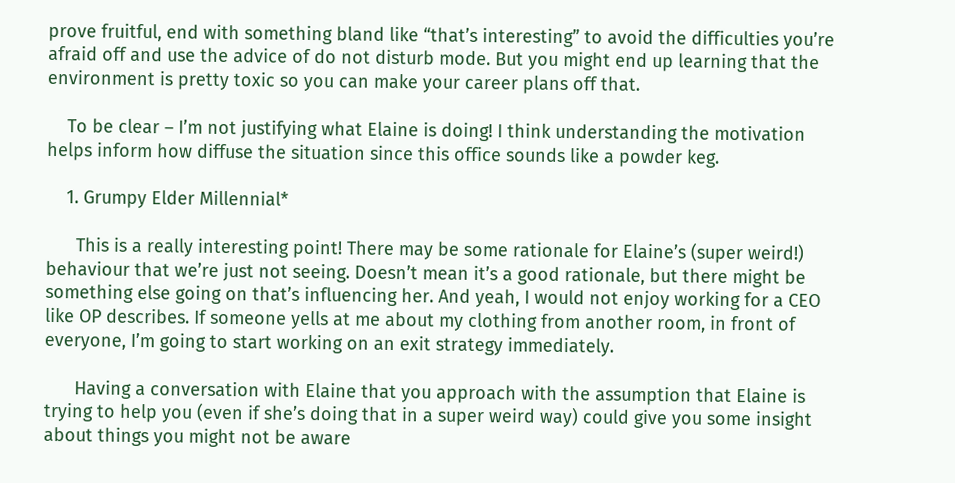prove fruitful, end with something bland like “that’s interesting” to avoid the difficulties you’re afraid off and use the advice of do not disturb mode. But you might end up learning that the environment is pretty toxic so you can make your career plans off that.

    To be clear – I’m not justifying what Elaine is doing! I think understanding the motivation helps inform how diffuse the situation since this office sounds like a powder keg.

    1. Grumpy Elder Millennial*

      This is a really interesting point! There may be some rationale for Elaine’s (super weird!) behaviour that we’re just not seeing. Doesn’t mean it’s a good rationale, but there might be something else going on that’s influencing her. And yeah, I would not enjoy working for a CEO like OP describes. If someone yells at me about my clothing from another room, in front of everyone, I’m going to start working on an exit strategy immediately.

      Having a conversation with Elaine that you approach with the assumption that Elaine is trying to help you (even if she’s doing that in a super weird way) could give you some insight about things you might not be aware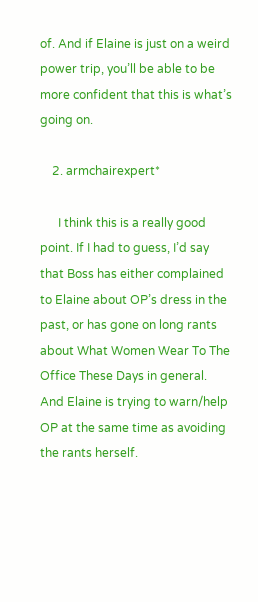of. And if Elaine is just on a weird power trip, you’ll be able to be more confident that this is what’s going on.

    2. armchairexpert*

      I think this is a really good point. If I had to guess, I’d say that Boss has either complained to Elaine about OP’s dress in the past, or has gone on long rants about What Women Wear To The Office These Days in general. And Elaine is trying to warn/help OP at the same time as avoiding the rants herself.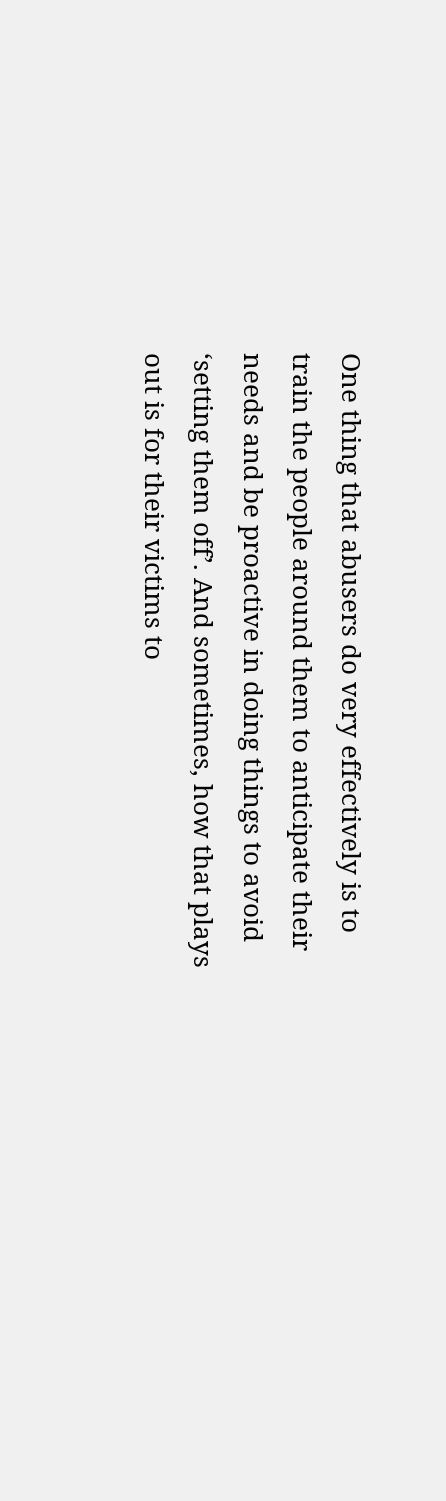One thing that abusers do very effectively is to train the people around them to anticipate their needs and be proactive in doing things to avoid ‘setting them off’. And sometimes, how that plays out is for their victims to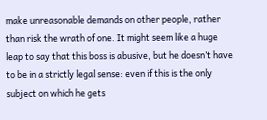make unreasonable demands on other people, rather than risk the wrath of one. It might seem like a huge leap to say that this boss is abusive, but he doesn’t have to be in a strictly legal sense: even if this is the only subject on which he gets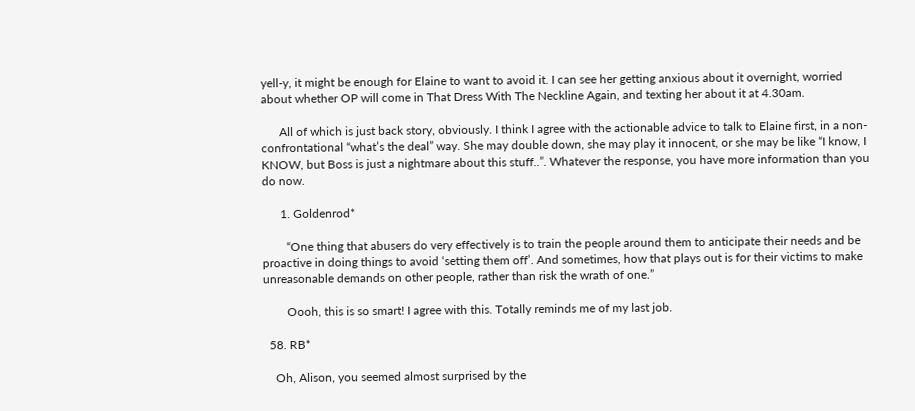yell-y, it might be enough for Elaine to want to avoid it. I can see her getting anxious about it overnight, worried about whether OP will come in That Dress With The Neckline Again, and texting her about it at 4.30am.

      All of which is just back story, obviously. I think I agree with the actionable advice to talk to Elaine first, in a non-confrontational “what’s the deal” way. She may double down, she may play it innocent, or she may be like “I know, I KNOW, but Boss is just a nightmare about this stuff..”. Whatever the response, you have more information than you do now.

      1. Goldenrod*

        “One thing that abusers do very effectively is to train the people around them to anticipate their needs and be proactive in doing things to avoid ‘setting them off’. And sometimes, how that plays out is for their victims to make unreasonable demands on other people, rather than risk the wrath of one.”

        Oooh, this is so smart! I agree with this. Totally reminds me of my last job.

  58. RB*

    Oh, Alison, you seemed almost surprised by the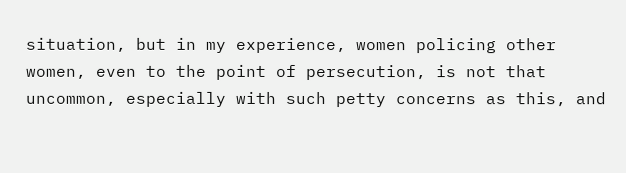situation, but in my experience, women policing other women, even to the point of persecution, is not that uncommon, especially with such petty concerns as this, and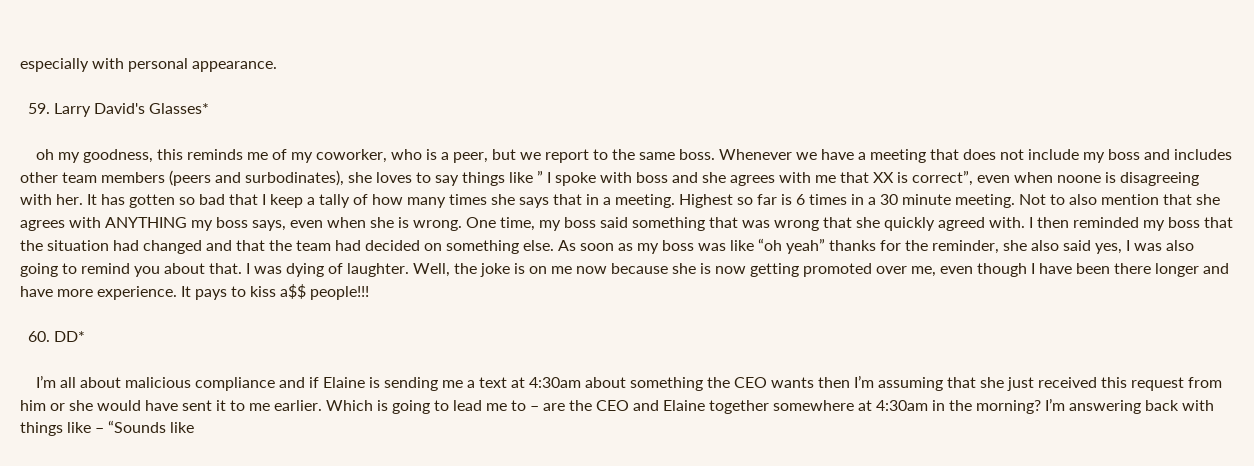especially with personal appearance.

  59. Larry David's Glasses*

    oh my goodness, this reminds me of my coworker, who is a peer, but we report to the same boss. Whenever we have a meeting that does not include my boss and includes other team members (peers and surbodinates), she loves to say things like ” I spoke with boss and she agrees with me that XX is correct”, even when noone is disagreeing with her. It has gotten so bad that I keep a tally of how many times she says that in a meeting. Highest so far is 6 times in a 30 minute meeting. Not to also mention that she agrees with ANYTHING my boss says, even when she is wrong. One time, my boss said something that was wrong that she quickly agreed with. I then reminded my boss that the situation had changed and that the team had decided on something else. As soon as my boss was like “oh yeah” thanks for the reminder, she also said yes, I was also going to remind you about that. I was dying of laughter. Well, the joke is on me now because she is now getting promoted over me, even though I have been there longer and have more experience. It pays to kiss a$$ people!!!

  60. DD*

    I’m all about malicious compliance and if Elaine is sending me a text at 4:30am about something the CEO wants then I’m assuming that she just received this request from him or she would have sent it to me earlier. Which is going to lead me to – are the CEO and Elaine together somewhere at 4:30am in the morning? I’m answering back with things like – “Sounds like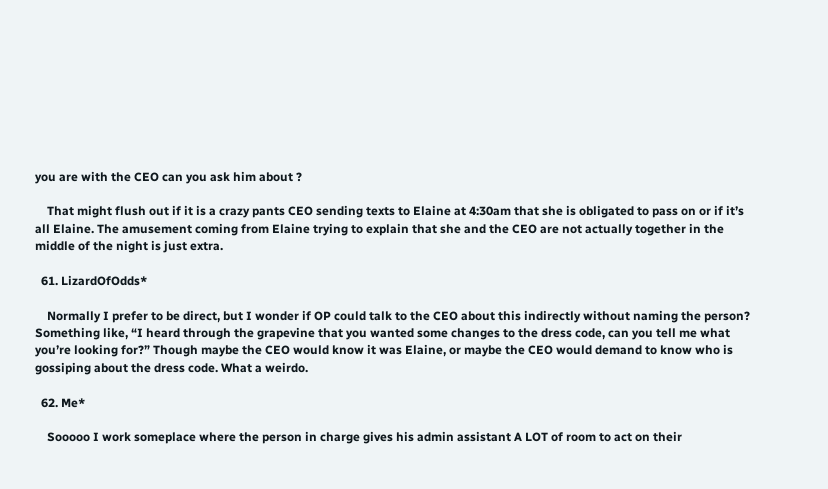you are with the CEO can you ask him about ?

    That might flush out if it is a crazy pants CEO sending texts to Elaine at 4:30am that she is obligated to pass on or if it’s all Elaine. The amusement coming from Elaine trying to explain that she and the CEO are not actually together in the middle of the night is just extra.

  61. LizardOfOdds*

    Normally I prefer to be direct, but I wonder if OP could talk to the CEO about this indirectly without naming the person? Something like, “I heard through the grapevine that you wanted some changes to the dress code, can you tell me what you’re looking for?” Though maybe the CEO would know it was Elaine, or maybe the CEO would demand to know who is gossiping about the dress code. What a weirdo.

  62. Me*

    Sooooo I work someplace where the person in charge gives his admin assistant A LOT of room to act on their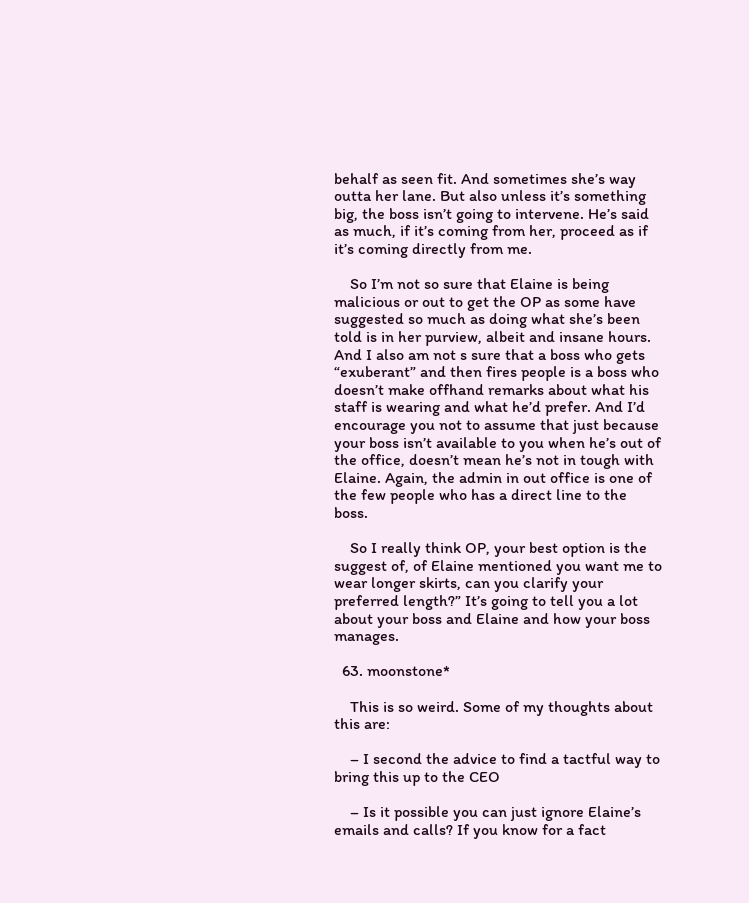behalf as seen fit. And sometimes she’s way outta her lane. But also unless it’s something big, the boss isn’t going to intervene. He’s said as much, if it’s coming from her, proceed as if it’s coming directly from me.

    So I’m not so sure that Elaine is being malicious or out to get the OP as some have suggested so much as doing what she’s been told is in her purview, albeit and insane hours. And I also am not s sure that a boss who gets “exuberant” and then fires people is a boss who doesn’t make offhand remarks about what his staff is wearing and what he’d prefer. And I’d encourage you not to assume that just because your boss isn’t available to you when he’s out of the office, doesn’t mean he’s not in tough with Elaine. Again, the admin in out office is one of the few people who has a direct line to the boss.

    So I really think OP, your best option is the suggest of, of Elaine mentioned you want me to wear longer skirts, can you clarify your preferred length?” It’s going to tell you a lot about your boss and Elaine and how your boss manages.

  63. moonstone*

    This is so weird. Some of my thoughts about this are:

    – I second the advice to find a tactful way to bring this up to the CEO

    – Is it possible you can just ignore Elaine’s emails and calls? If you know for a fact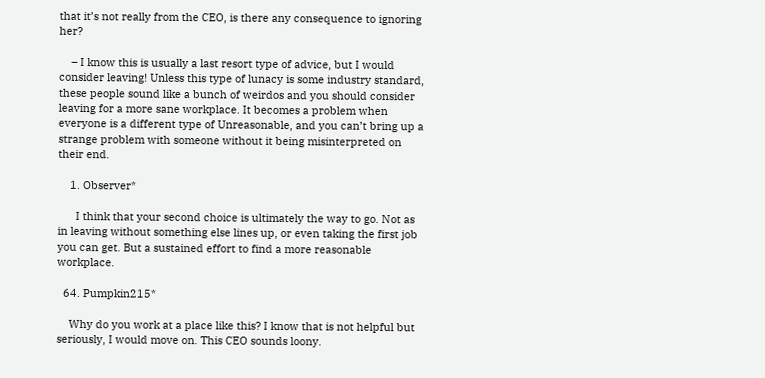that it’s not really from the CEO, is there any consequence to ignoring her?

    – I know this is usually a last resort type of advice, but I would consider leaving! Unless this type of lunacy is some industry standard, these people sound like a bunch of weirdos and you should consider leaving for a more sane workplace. It becomes a problem when everyone is a different type of Unreasonable, and you can’t bring up a strange problem with someone without it being misinterpreted on their end.

    1. Observer*

      I think that your second choice is ultimately the way to go. Not as in leaving without something else lines up, or even taking the first job you can get. But a sustained effort to find a more reasonable workplace.

  64. Pumpkin215*

    Why do you work at a place like this? I know that is not helpful but seriously, I would move on. This CEO sounds loony.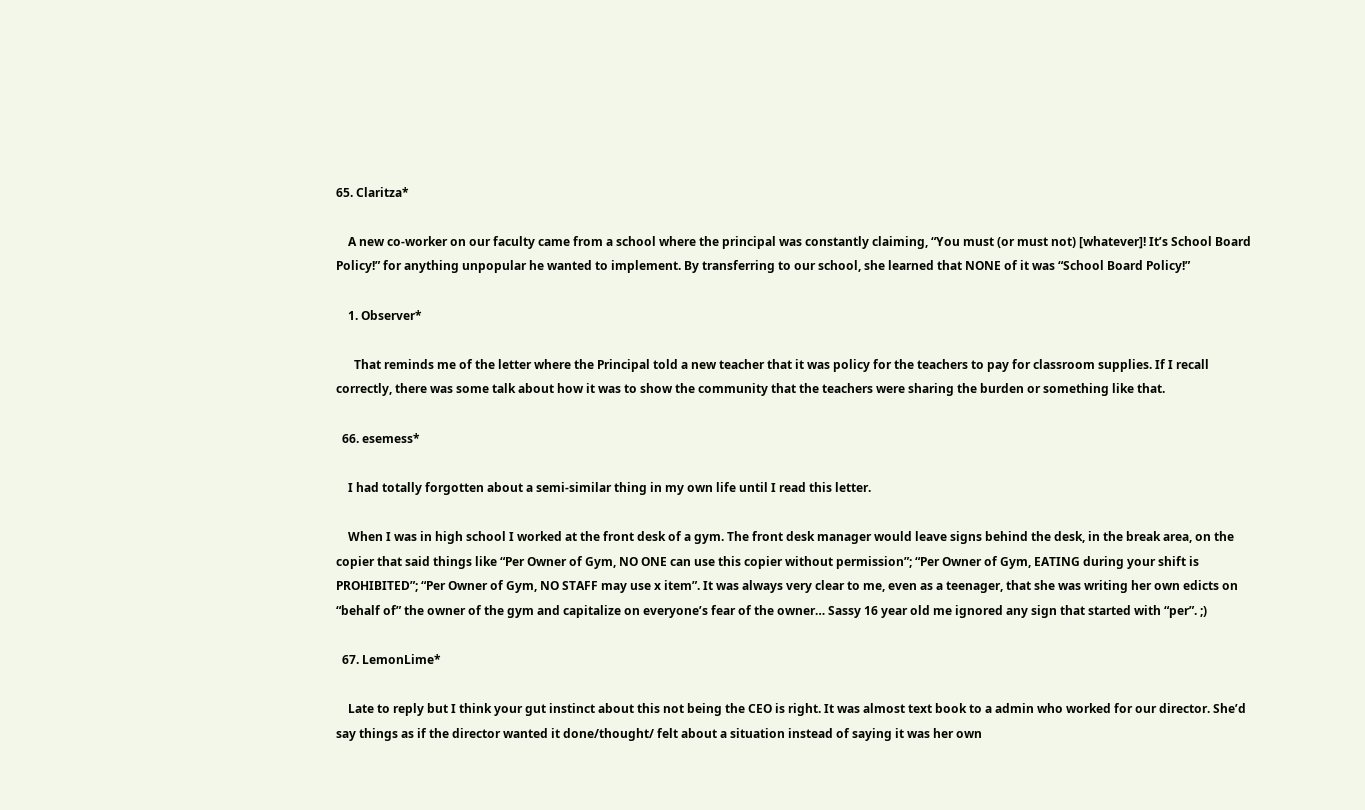65. Claritza*

    A new co-worker on our faculty came from a school where the principal was constantly claiming, “You must (or must not) [whatever]! It’s School Board Policy!” for anything unpopular he wanted to implement. By transferring to our school, she learned that NONE of it was “School Board Policy!”

    1. Observer*

      That reminds me of the letter where the Principal told a new teacher that it was policy for the teachers to pay for classroom supplies. If I recall correctly, there was some talk about how it was to show the community that the teachers were sharing the burden or something like that.

  66. esemess*

    I had totally forgotten about a semi-similar thing in my own life until I read this letter.

    When I was in high school I worked at the front desk of a gym. The front desk manager would leave signs behind the desk, in the break area, on the copier that said things like “Per Owner of Gym, NO ONE can use this copier without permission”; “Per Owner of Gym, EATING during your shift is PROHIBITED”; “Per Owner of Gym, NO STAFF may use x item”. It was always very clear to me, even as a teenager, that she was writing her own edicts on “behalf of” the owner of the gym and capitalize on everyone’s fear of the owner… Sassy 16 year old me ignored any sign that started with “per”. ;)

  67. LemonLime*

    Late to reply but I think your gut instinct about this not being the CEO is right. It was almost text book to a admin who worked for our director. She’d say things as if the director wanted it done/thought/ felt about a situation instead of saying it was her own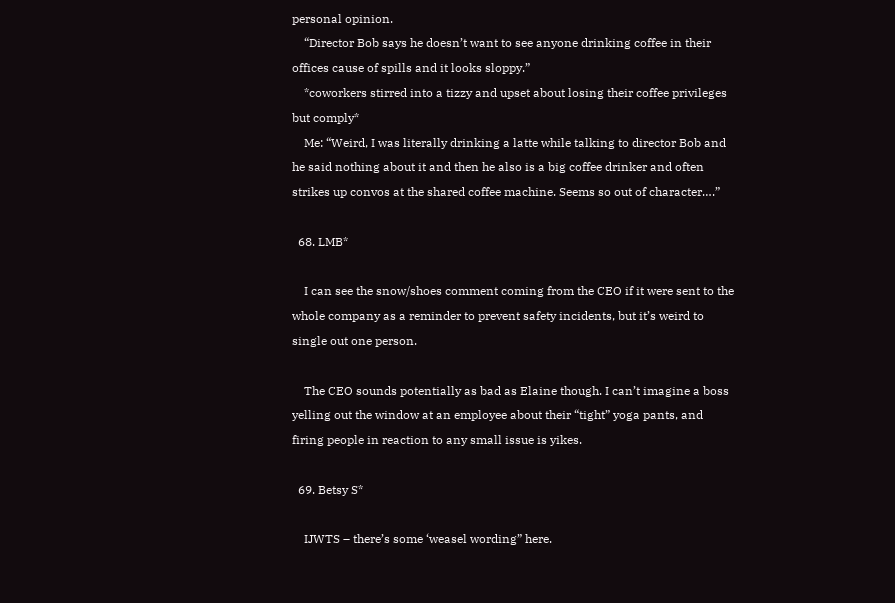personal opinion.
    “Director Bob says he doesn’t want to see anyone drinking coffee in their offices cause of spills and it looks sloppy.”
    *coworkers stirred into a tizzy and upset about losing their coffee privileges but comply*
    Me: “Weird, I was literally drinking a latte while talking to director Bob and he said nothing about it and then he also is a big coffee drinker and often strikes up convos at the shared coffee machine. Seems so out of character….”

  68. LMB*

    I can see the snow/shoes comment coming from the CEO if it were sent to the whole company as a reminder to prevent safety incidents, but it’s weird to single out one person.

    The CEO sounds potentially as bad as Elaine though. I can’t imagine a boss yelling out the window at an employee about their “tight” yoga pants, and firing people in reaction to any small issue is yikes.

  69. Betsy S*

    IJWTS – there’s some ‘weasel wording” here.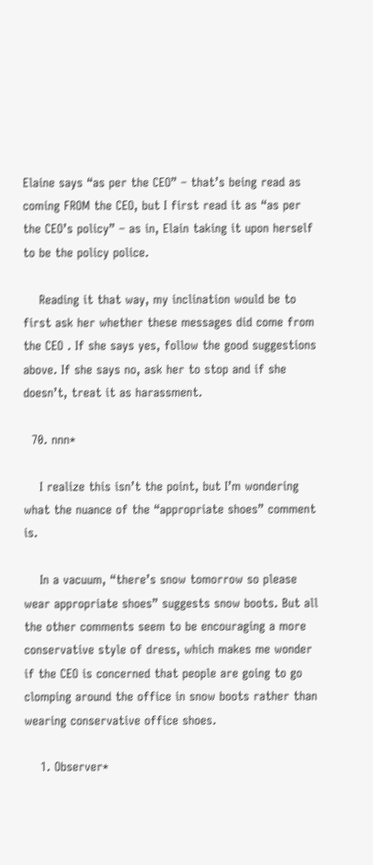Elaine says “as per the CEO” – that’s being read as coming FROM the CEO, but I first read it as “as per the CEO’s policy” – as in, Elain taking it upon herself to be the policy police.

    Reading it that way, my inclination would be to first ask her whether these messages did come from the CEO . If she says yes, follow the good suggestions above. If she says no, ask her to stop and if she doesn’t, treat it as harassment.

  70. nnn*

    I realize this isn’t the point, but I’m wondering what the nuance of the “appropriate shoes” comment is.

    In a vacuum, “there’s snow tomorrow so please wear appropriate shoes” suggests snow boots. But all the other comments seem to be encouraging a more conservative style of dress, which makes me wonder if the CEO is concerned that people are going to go clomping around the office in snow boots rather than wearing conservative office shoes.

    1. Observer*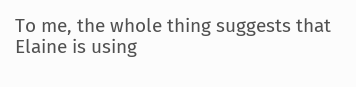To me, the whole thing suggests that Elaine is using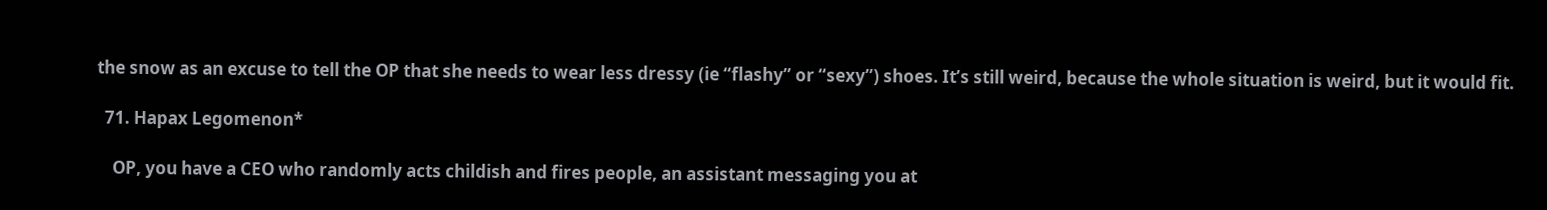the snow as an excuse to tell the OP that she needs to wear less dressy (ie “flashy” or “sexy”) shoes. It’s still weird, because the whole situation is weird, but it would fit.

  71. Hapax Legomenon*

    OP, you have a CEO who randomly acts childish and fires people, an assistant messaging you at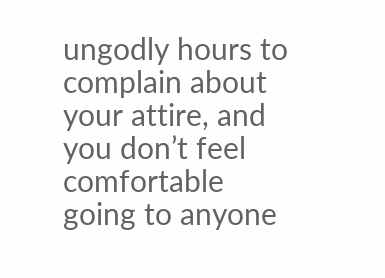ungodly hours to complain about your attire, and you don’t feel comfortable going to anyone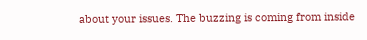about your issues. The buzzing is coming from inside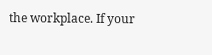the workplace. If your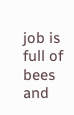job is full of bees and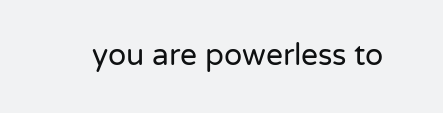you are powerless to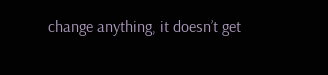change anything, it doesn’t get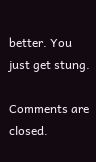better. You just get stung.

Comments are closed.